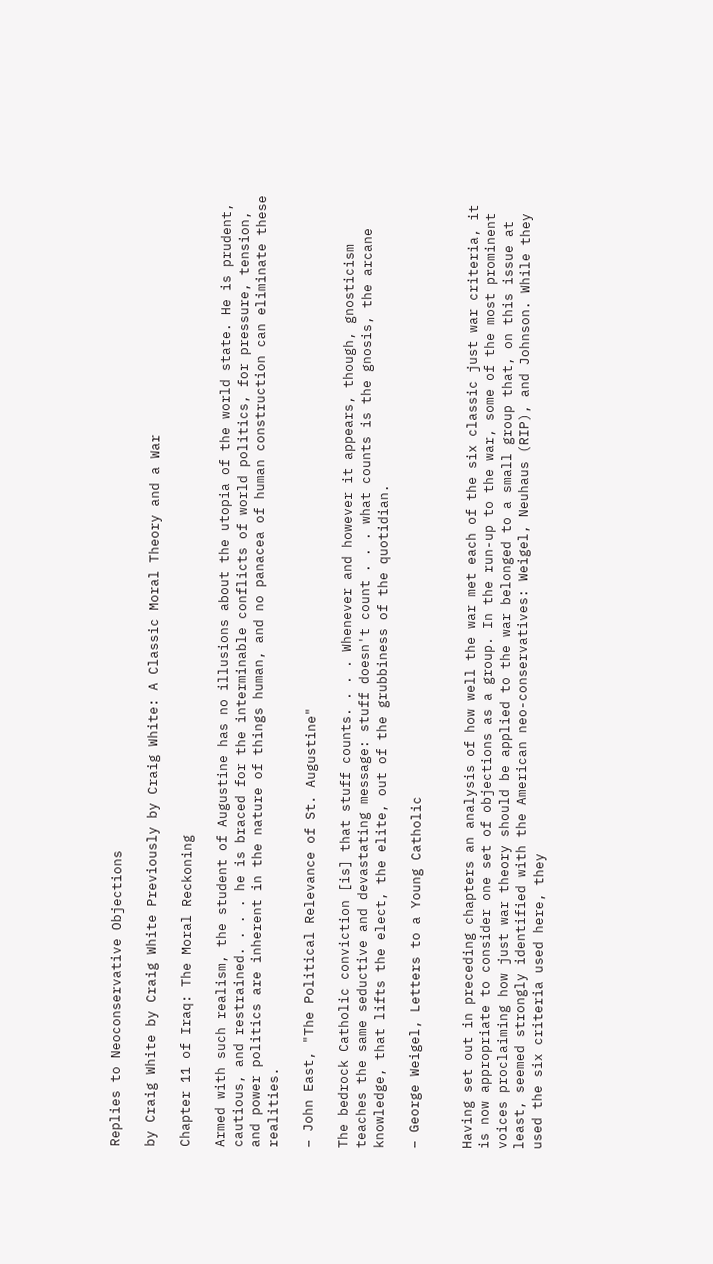Replies to Neoconservative Objections

by Craig White by Craig White Previously by Craig White: A Classic Moral Theory and a War

Chapter 11 of Iraq: The Moral Reckoning

Armed with such realism, the student of Augustine has no illusions about the utopia of the world state. He is prudent, cautious, and restrained. . . . he is braced for the interminable conflicts of world politics, for pressure, tension, and power politics are inherent in the nature of things human, and no panacea of human construction can eliminate these realities.

– John East, "The Political Relevance of St. Augustine"

The bedrock Catholic conviction [is] that stuff counts. . . . Whenever and however it appears, though, gnosticism teaches the same seductive and devastating message: stuff doesn't count . . . what counts is the gnosis, the arcane knowledge, that lifts the elect, the elite, out of the grubbiness of the quotidian.

– George Weigel, Letters to a Young Catholic


Having set out in preceding chapters an analysis of how well the war met each of the six classic just war criteria, it is now appropriate to consider one set of objections as a group. In the run-up to the war, some of the most prominent voices proclaiming how just war theory should be applied to the war belonged to a small group that, on this issue at least, seemed strongly identified with the American neo-conservatives: Weigel, Neuhaus (RIP), and Johnson. While they used the six criteria used here, they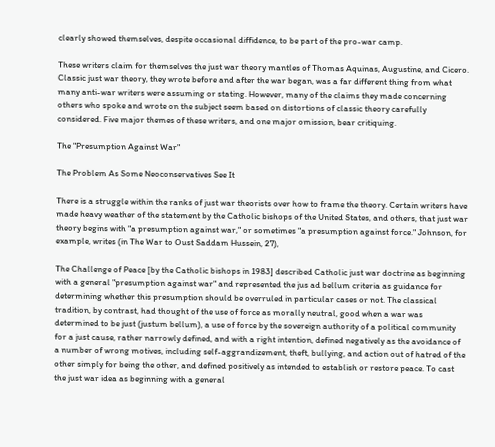clearly showed themselves, despite occasional diffidence, to be part of the pro-war camp.

These writers claim for themselves the just war theory mantles of Thomas Aquinas, Augustine, and Cicero. Classic just war theory, they wrote before and after the war began, was a far different thing from what many anti-war writers were assuming or stating. However, many of the claims they made concerning others who spoke and wrote on the subject seem based on distortions of classic theory carefully considered. Five major themes of these writers, and one major omission, bear critiquing.

The "Presumption Against War"

The Problem As Some Neoconservatives See It

There is a struggle within the ranks of just war theorists over how to frame the theory. Certain writers have made heavy weather of the statement by the Catholic bishops of the United States, and others, that just war theory begins with "a presumption against war," or sometimes "a presumption against force." Johnson, for example, writes (in The War to Oust Saddam Hussein, 27),

The Challenge of Peace [by the Catholic bishops in 1983] described Catholic just war doctrine as beginning with a general "presumption against war" and represented the jus ad bellum criteria as guidance for determining whether this presumption should be overruled in particular cases or not. The classical tradition, by contrast, had thought of the use of force as morally neutral, good when a war was determined to be just (justum bellum), a use of force by the sovereign authority of a political community for a just cause, rather narrowly defined, and with a right intention, defined negatively as the avoidance of a number of wrong motives, including self-aggrandizement, theft, bullying, and action out of hatred of the other simply for being the other, and defined positively as intended to establish or restore peace. To cast the just war idea as beginning with a general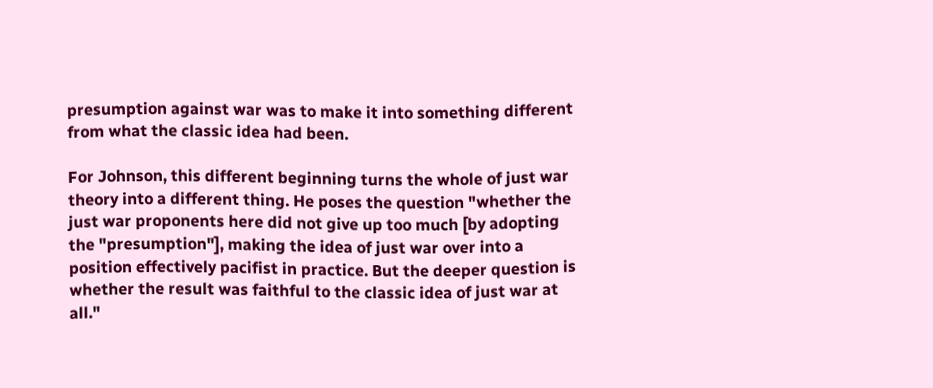presumption against war was to make it into something different from what the classic idea had been.

For Johnson, this different beginning turns the whole of just war theory into a different thing. He poses the question "whether the just war proponents here did not give up too much [by adopting the "presumption"], making the idea of just war over into a position effectively pacifist in practice. But the deeper question is whether the result was faithful to the classic idea of just war at all."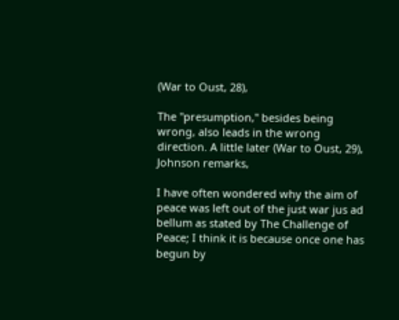(War to Oust, 28),

The "presumption," besides being wrong, also leads in the wrong direction. A little later (War to Oust, 29), Johnson remarks,

I have often wondered why the aim of peace was left out of the just war jus ad bellum as stated by The Challenge of Peace; I think it is because once one has begun by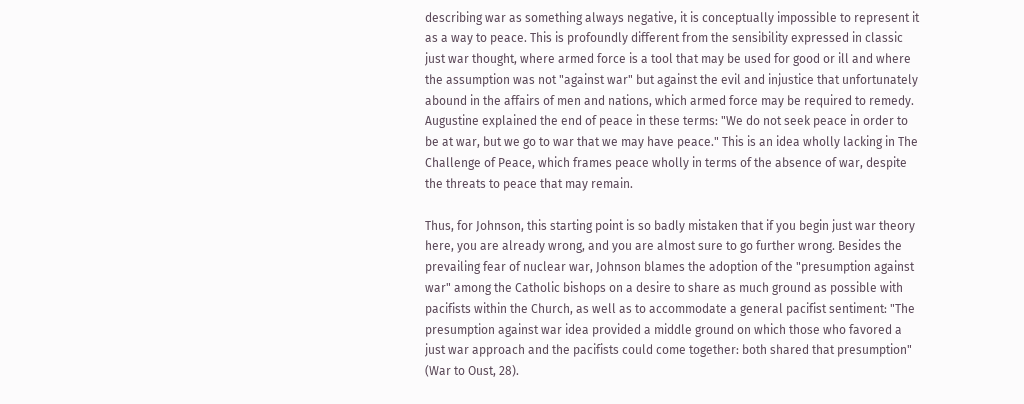describing war as something always negative, it is conceptually impossible to represent it as a way to peace. This is profoundly different from the sensibility expressed in classic just war thought, where armed force is a tool that may be used for good or ill and where the assumption was not "against war" but against the evil and injustice that unfortunately abound in the affairs of men and nations, which armed force may be required to remedy. Augustine explained the end of peace in these terms: "We do not seek peace in order to be at war, but we go to war that we may have peace." This is an idea wholly lacking in The Challenge of Peace, which frames peace wholly in terms of the absence of war, despite the threats to peace that may remain.

Thus, for Johnson, this starting point is so badly mistaken that if you begin just war theory here, you are already wrong, and you are almost sure to go further wrong. Besides the prevailing fear of nuclear war, Johnson blames the adoption of the "presumption against war" among the Catholic bishops on a desire to share as much ground as possible with pacifists within the Church, as well as to accommodate a general pacifist sentiment: "The presumption against war idea provided a middle ground on which those who favored a just war approach and the pacifists could come together: both shared that presumption" (War to Oust, 28).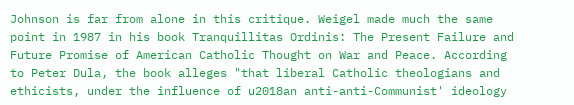Johnson is far from alone in this critique. Weigel made much the same point in 1987 in his book Tranquillitas Ordinis: The Present Failure and Future Promise of American Catholic Thought on War and Peace. According to Peter Dula, the book alleges "that liberal Catholic theologians and ethicists, under the influence of u2018an anti-anti-Communist' ideology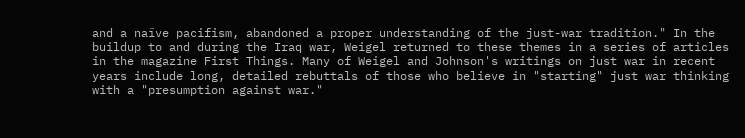and a naïve pacifism, abandoned a proper understanding of the just-war tradition." In the buildup to and during the Iraq war, Weigel returned to these themes in a series of articles in the magazine First Things. Many of Weigel and Johnson's writings on just war in recent years include long, detailed rebuttals of those who believe in "starting" just war thinking with a "presumption against war."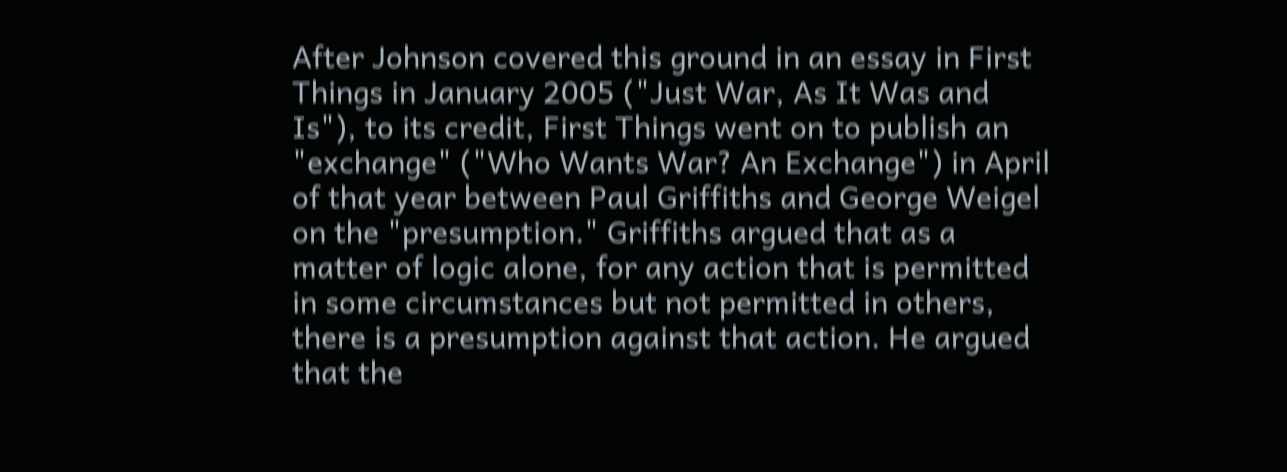After Johnson covered this ground in an essay in First Things in January 2005 ("Just War, As It Was and Is"), to its credit, First Things went on to publish an "exchange" ("Who Wants War? An Exchange") in April of that year between Paul Griffiths and George Weigel on the "presumption." Griffiths argued that as a matter of logic alone, for any action that is permitted in some circumstances but not permitted in others, there is a presumption against that action. He argued that the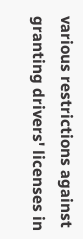various restrictions against granting drivers' licenses in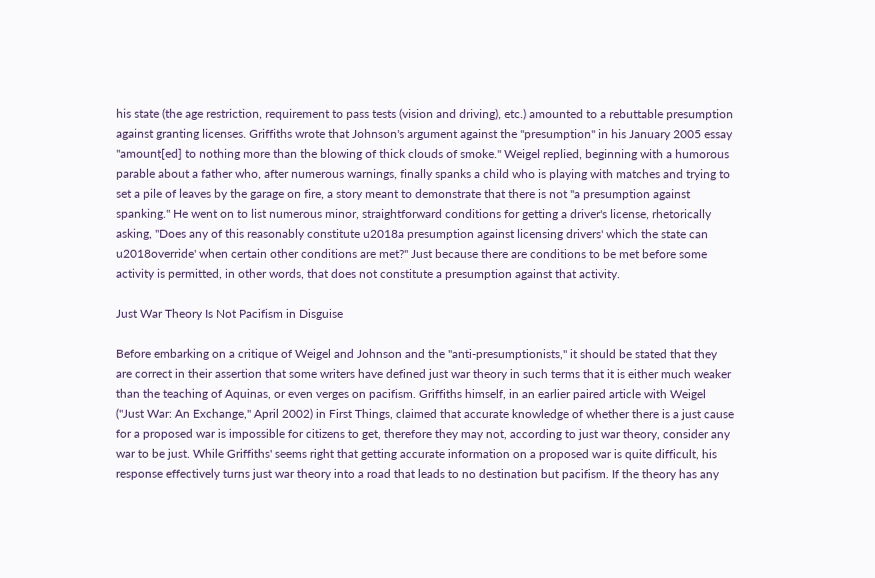his state (the age restriction, requirement to pass tests (vision and driving), etc.) amounted to a rebuttable presumption against granting licenses. Griffiths wrote that Johnson's argument against the "presumption" in his January 2005 essay "amount[ed] to nothing more than the blowing of thick clouds of smoke." Weigel replied, beginning with a humorous parable about a father who, after numerous warnings, finally spanks a child who is playing with matches and trying to set a pile of leaves by the garage on fire, a story meant to demonstrate that there is not "a presumption against spanking." He went on to list numerous minor, straightforward conditions for getting a driver's license, rhetorically asking, "Does any of this reasonably constitute u2018a presumption against licensing drivers' which the state can u2018override' when certain other conditions are met?" Just because there are conditions to be met before some activity is permitted, in other words, that does not constitute a presumption against that activity.

Just War Theory Is Not Pacifism in Disguise

Before embarking on a critique of Weigel and Johnson and the "anti-presumptionists," it should be stated that they are correct in their assertion that some writers have defined just war theory in such terms that it is either much weaker than the teaching of Aquinas, or even verges on pacifism. Griffiths himself, in an earlier paired article with Weigel ("Just War: An Exchange," April 2002) in First Things, claimed that accurate knowledge of whether there is a just cause for a proposed war is impossible for citizens to get, therefore they may not, according to just war theory, consider any war to be just. While Griffiths' seems right that getting accurate information on a proposed war is quite difficult, his response effectively turns just war theory into a road that leads to no destination but pacifism. If the theory has any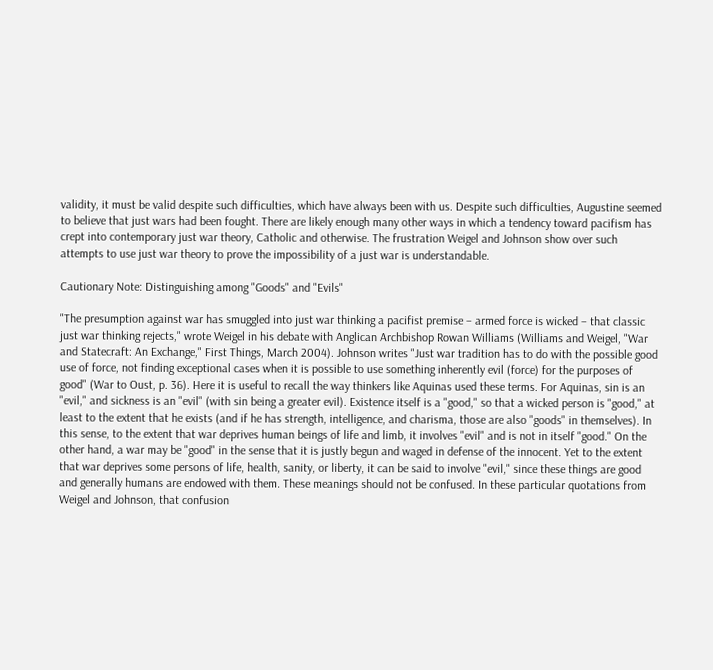validity, it must be valid despite such difficulties, which have always been with us. Despite such difficulties, Augustine seemed to believe that just wars had been fought. There are likely enough many other ways in which a tendency toward pacifism has crept into contemporary just war theory, Catholic and otherwise. The frustration Weigel and Johnson show over such attempts to use just war theory to prove the impossibility of a just war is understandable.

Cautionary Note: Distinguishing among "Goods" and "Evils"

"The presumption against war has smuggled into just war thinking a pacifist premise – armed force is wicked – that classic just war thinking rejects," wrote Weigel in his debate with Anglican Archbishop Rowan Williams (Williams and Weigel, "War and Statecraft: An Exchange," First Things, March 2004). Johnson writes "Just war tradition has to do with the possible good use of force, not finding exceptional cases when it is possible to use something inherently evil (force) for the purposes of good" (War to Oust, p. 36). Here it is useful to recall the way thinkers like Aquinas used these terms. For Aquinas, sin is an "evil," and sickness is an "evil" (with sin being a greater evil). Existence itself is a "good," so that a wicked person is "good," at least to the extent that he exists (and if he has strength, intelligence, and charisma, those are also "goods" in themselves). In this sense, to the extent that war deprives human beings of life and limb, it involves "evil" and is not in itself "good." On the other hand, a war may be "good" in the sense that it is justly begun and waged in defense of the innocent. Yet to the extent that war deprives some persons of life, health, sanity, or liberty, it can be said to involve "evil," since these things are good and generally humans are endowed with them. These meanings should not be confused. In these particular quotations from Weigel and Johnson, that confusion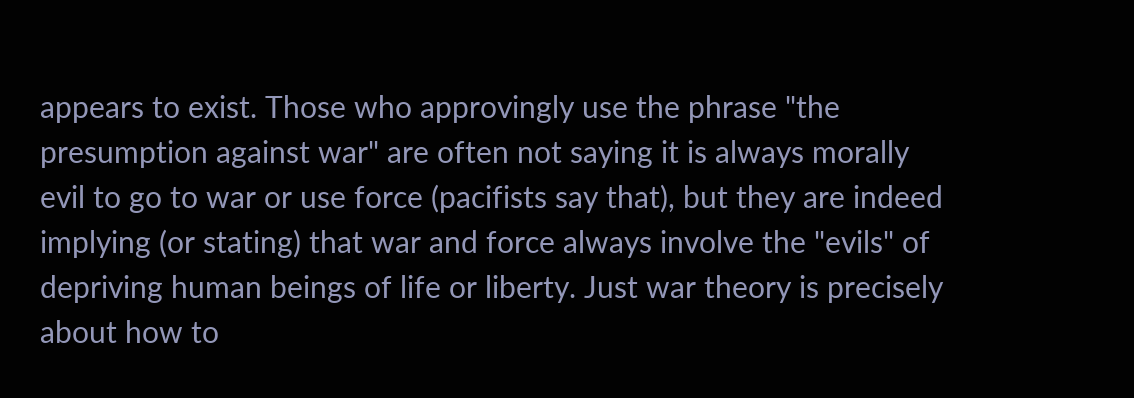appears to exist. Those who approvingly use the phrase "the presumption against war" are often not saying it is always morally evil to go to war or use force (pacifists say that), but they are indeed implying (or stating) that war and force always involve the "evils" of depriving human beings of life or liberty. Just war theory is precisely about how to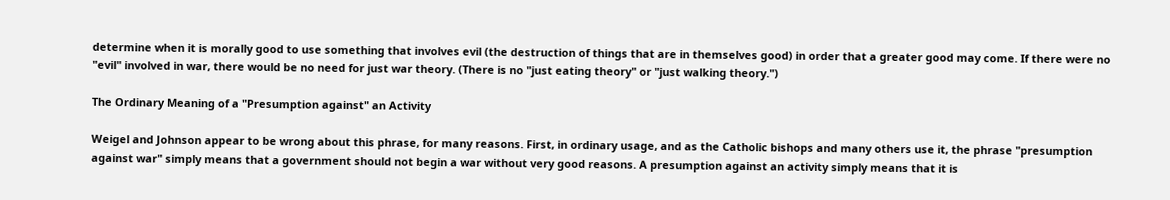determine when it is morally good to use something that involves evil (the destruction of things that are in themselves good) in order that a greater good may come. If there were no "evil" involved in war, there would be no need for just war theory. (There is no "just eating theory" or "just walking theory.")

The Ordinary Meaning of a "Presumption against" an Activity

Weigel and Johnson appear to be wrong about this phrase, for many reasons. First, in ordinary usage, and as the Catholic bishops and many others use it, the phrase "presumption against war" simply means that a government should not begin a war without very good reasons. A presumption against an activity simply means that it is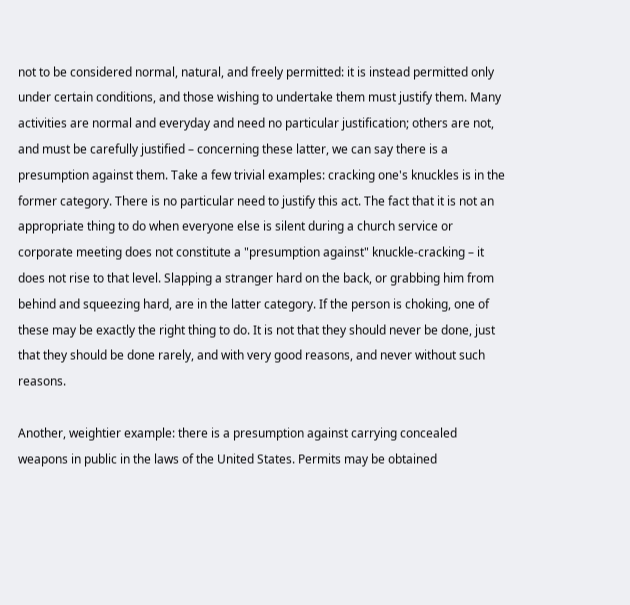not to be considered normal, natural, and freely permitted: it is instead permitted only under certain conditions, and those wishing to undertake them must justify them. Many activities are normal and everyday and need no particular justification; others are not, and must be carefully justified – concerning these latter, we can say there is a presumption against them. Take a few trivial examples: cracking one's knuckles is in the former category. There is no particular need to justify this act. The fact that it is not an appropriate thing to do when everyone else is silent during a church service or corporate meeting does not constitute a "presumption against" knuckle-cracking – it does not rise to that level. Slapping a stranger hard on the back, or grabbing him from behind and squeezing hard, are in the latter category. If the person is choking, one of these may be exactly the right thing to do. It is not that they should never be done, just that they should be done rarely, and with very good reasons, and never without such reasons.

Another, weightier example: there is a presumption against carrying concealed weapons in public in the laws of the United States. Permits may be obtained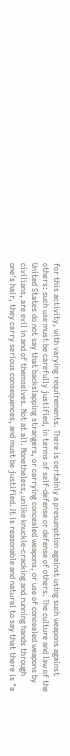for this activity, with varying requirements. There is certainly a presumption against using such weapons against others: such use must be carefully justified, in terms of self-defense or defense of others. The culture and law of the United States do not say that backslapping strangers, or carrying concealed weapons, or use of concealed weapons by civilians, are evil in and of themselves. Not at all. Nonetheless, unlike knuckle-cracking and running hands through one's hair, they carry serious consequences, and must be justified. It is reasonable and natural to say that there is "a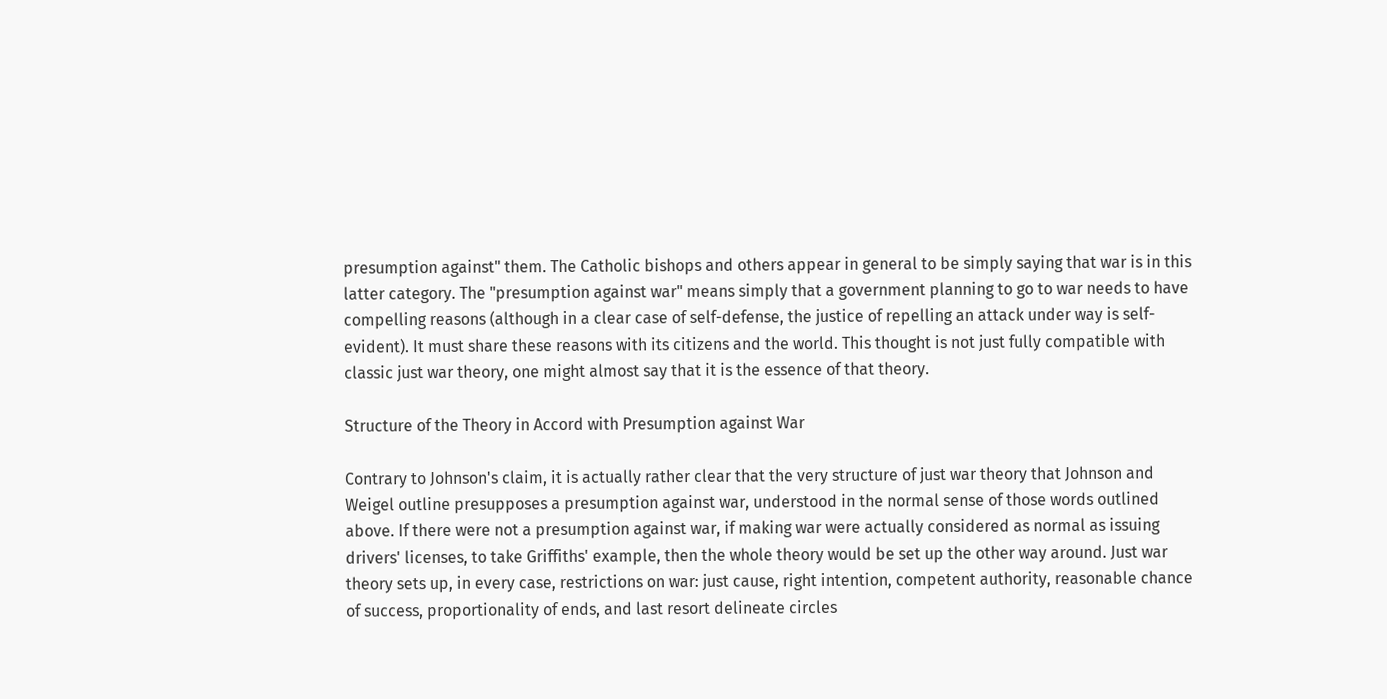presumption against" them. The Catholic bishops and others appear in general to be simply saying that war is in this latter category. The "presumption against war" means simply that a government planning to go to war needs to have compelling reasons (although in a clear case of self-defense, the justice of repelling an attack under way is self-evident). It must share these reasons with its citizens and the world. This thought is not just fully compatible with classic just war theory, one might almost say that it is the essence of that theory.

Structure of the Theory in Accord with Presumption against War

Contrary to Johnson's claim, it is actually rather clear that the very structure of just war theory that Johnson and Weigel outline presupposes a presumption against war, understood in the normal sense of those words outlined above. If there were not a presumption against war, if making war were actually considered as normal as issuing drivers' licenses, to take Griffiths' example, then the whole theory would be set up the other way around. Just war theory sets up, in every case, restrictions on war: just cause, right intention, competent authority, reasonable chance of success, proportionality of ends, and last resort delineate circles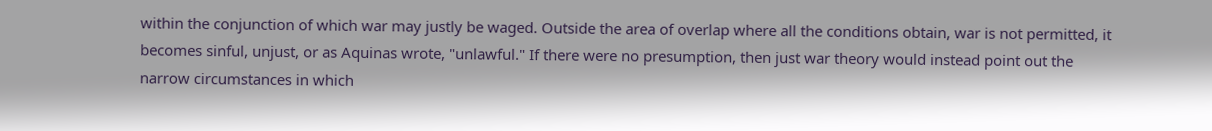within the conjunction of which war may justly be waged. Outside the area of overlap where all the conditions obtain, war is not permitted, it becomes sinful, unjust, or as Aquinas wrote, "unlawful." If there were no presumption, then just war theory would instead point out the narrow circumstances in which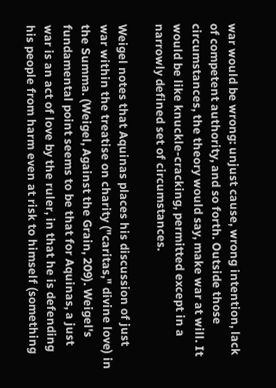war would be wrong: unjust cause, wrong intention, lack of competent authority, and so forth. Outside those circumstances, the theory would say, make war at will. It would be like knuckle-cracking, permitted except in a narrowly defined set of circumstances.

Weigel notes that Aquinas places his discussion of just war within the treatise on charity ("caritas," divine love) in the Summa. (Weigel, Against the Grain, 209). Weigel's fundamental point seems to be that for Aquinas, a just war is an act of love by the ruler, in that he is defending his people from harm even at risk to himself (something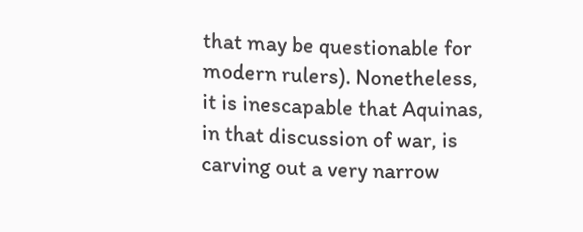that may be questionable for modern rulers). Nonetheless, it is inescapable that Aquinas, in that discussion of war, is carving out a very narrow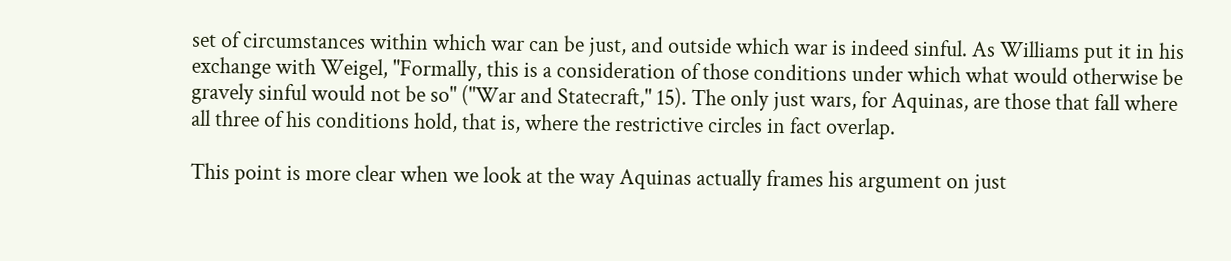set of circumstances within which war can be just, and outside which war is indeed sinful. As Williams put it in his exchange with Weigel, "Formally, this is a consideration of those conditions under which what would otherwise be gravely sinful would not be so" ("War and Statecraft," 15). The only just wars, for Aquinas, are those that fall where all three of his conditions hold, that is, where the restrictive circles in fact overlap.

This point is more clear when we look at the way Aquinas actually frames his argument on just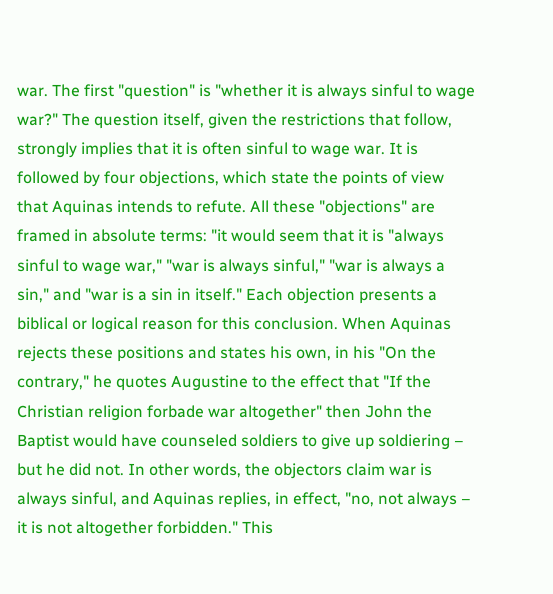war. The first "question" is "whether it is always sinful to wage war?" The question itself, given the restrictions that follow, strongly implies that it is often sinful to wage war. It is followed by four objections, which state the points of view that Aquinas intends to refute. All these "objections" are framed in absolute terms: "it would seem that it is "always sinful to wage war," "war is always sinful," "war is always a sin," and "war is a sin in itself." Each objection presents a biblical or logical reason for this conclusion. When Aquinas rejects these positions and states his own, in his "On the contrary," he quotes Augustine to the effect that "If the Christian religion forbade war altogether" then John the Baptist would have counseled soldiers to give up soldiering – but he did not. In other words, the objectors claim war is always sinful, and Aquinas replies, in effect, "no, not always – it is not altogether forbidden." This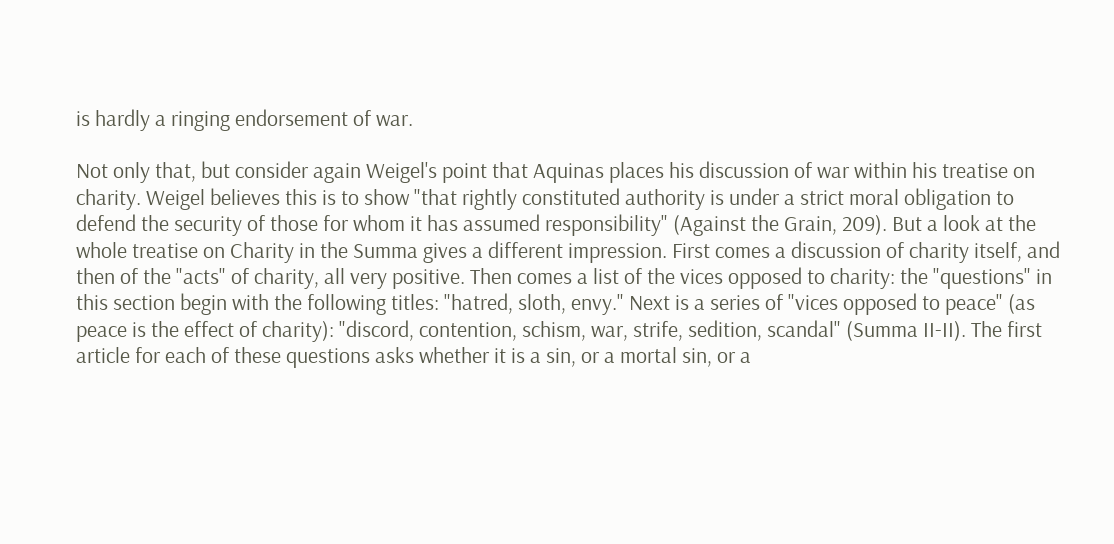is hardly a ringing endorsement of war.

Not only that, but consider again Weigel's point that Aquinas places his discussion of war within his treatise on charity. Weigel believes this is to show "that rightly constituted authority is under a strict moral obligation to defend the security of those for whom it has assumed responsibility" (Against the Grain, 209). But a look at the whole treatise on Charity in the Summa gives a different impression. First comes a discussion of charity itself, and then of the "acts" of charity, all very positive. Then comes a list of the vices opposed to charity: the "questions" in this section begin with the following titles: "hatred, sloth, envy." Next is a series of "vices opposed to peace" (as peace is the effect of charity): "discord, contention, schism, war, strife, sedition, scandal" (Summa II-II). The first article for each of these questions asks whether it is a sin, or a mortal sin, or a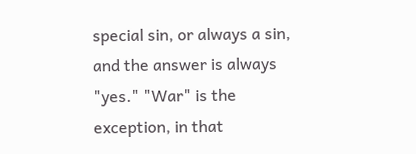special sin, or always a sin, and the answer is always "yes." "War" is the exception, in that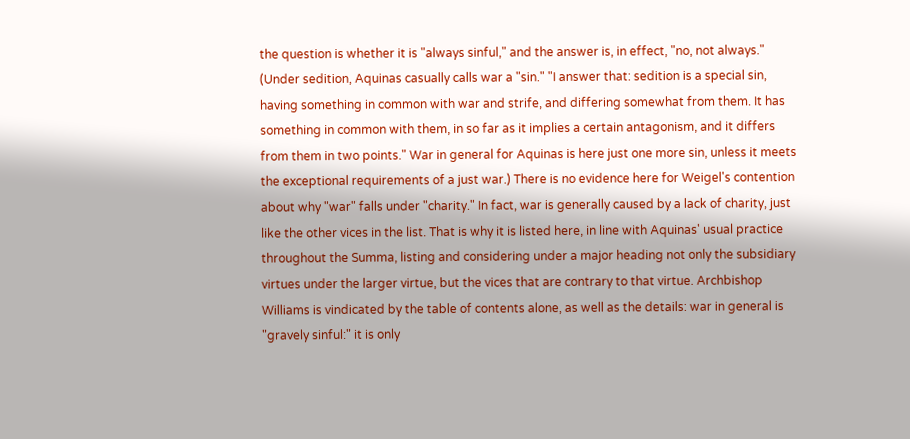the question is whether it is "always sinful," and the answer is, in effect, "no, not always." (Under sedition, Aquinas casually calls war a "sin." "I answer that: sedition is a special sin, having something in common with war and strife, and differing somewhat from them. It has something in common with them, in so far as it implies a certain antagonism, and it differs from them in two points." War in general for Aquinas is here just one more sin, unless it meets the exceptional requirements of a just war.) There is no evidence here for Weigel's contention about why "war" falls under "charity." In fact, war is generally caused by a lack of charity, just like the other vices in the list. That is why it is listed here, in line with Aquinas' usual practice throughout the Summa, listing and considering under a major heading not only the subsidiary virtues under the larger virtue, but the vices that are contrary to that virtue. Archbishop Williams is vindicated by the table of contents alone, as well as the details: war in general is "gravely sinful:" it is only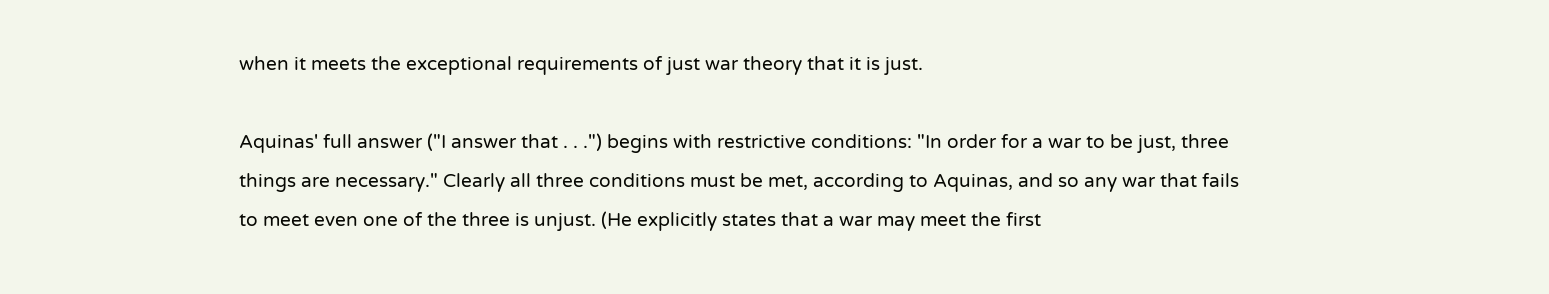when it meets the exceptional requirements of just war theory that it is just.

Aquinas' full answer ("I answer that . . .") begins with restrictive conditions: "In order for a war to be just, three things are necessary." Clearly all three conditions must be met, according to Aquinas, and so any war that fails to meet even one of the three is unjust. (He explicitly states that a war may meet the first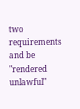two requirements and be "rendered unlawful"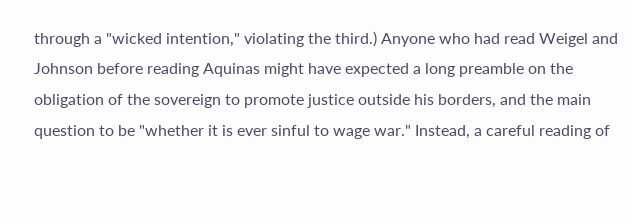through a "wicked intention," violating the third.) Anyone who had read Weigel and Johnson before reading Aquinas might have expected a long preamble on the obligation of the sovereign to promote justice outside his borders, and the main question to be "whether it is ever sinful to wage war." Instead, a careful reading of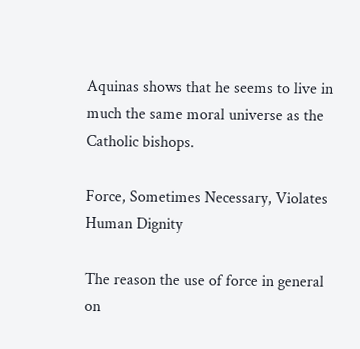Aquinas shows that he seems to live in much the same moral universe as the Catholic bishops.

Force, Sometimes Necessary, Violates Human Dignity

The reason the use of force in general on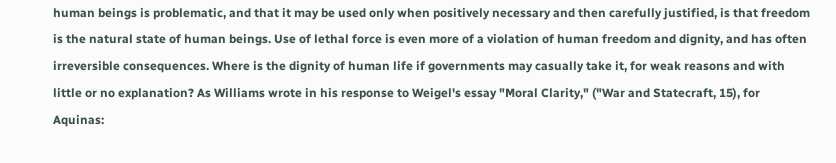human beings is problematic, and that it may be used only when positively necessary and then carefully justified, is that freedom is the natural state of human beings. Use of lethal force is even more of a violation of human freedom and dignity, and has often irreversible consequences. Where is the dignity of human life if governments may casually take it, for weak reasons and with little or no explanation? As Williams wrote in his response to Weigel's essay "Moral Clarity," ("War and Statecraft, 15), for Aquinas: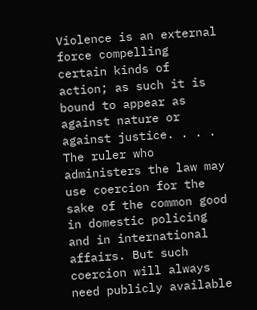Violence is an external force compelling certain kinds of action; as such it is bound to appear as against nature or against justice. . . . The ruler who administers the law may use coercion for the sake of the common good in domestic policing and in international affairs. But such coercion will always need publicly available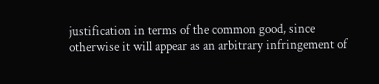justification in terms of the common good, since otherwise it will appear as an arbitrary infringement of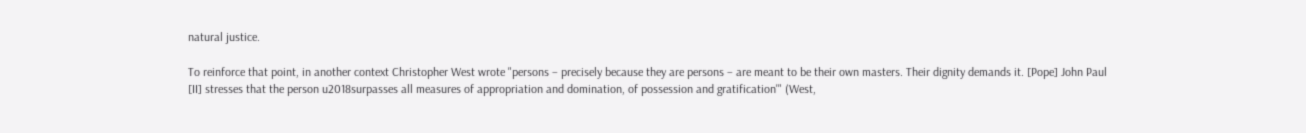natural justice.

To reinforce that point, in another context Christopher West wrote "persons – precisely because they are persons – are meant to be their own masters. Their dignity demands it. [Pope] John Paul [II] stresses that the person u2018surpasses all measures of appropriation and domination, of possession and gratification'" (West,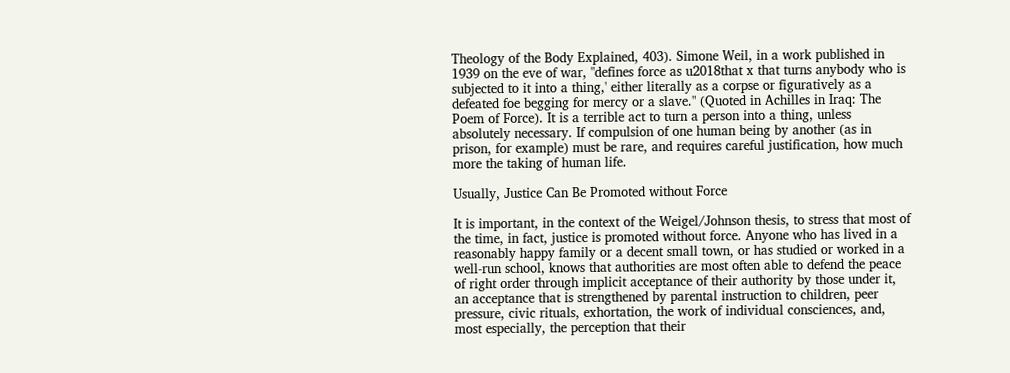Theology of the Body Explained, 403). Simone Weil, in a work published in 1939 on the eve of war, "defines force as u2018that x that turns anybody who is subjected to it into a thing,' either literally as a corpse or figuratively as a defeated foe begging for mercy or a slave." (Quoted in Achilles in Iraq: The Poem of Force). It is a terrible act to turn a person into a thing, unless absolutely necessary. If compulsion of one human being by another (as in prison, for example) must be rare, and requires careful justification, how much more the taking of human life.

Usually, Justice Can Be Promoted without Force

It is important, in the context of the Weigel/Johnson thesis, to stress that most of the time, in fact, justice is promoted without force. Anyone who has lived in a reasonably happy family or a decent small town, or has studied or worked in a well-run school, knows that authorities are most often able to defend the peace of right order through implicit acceptance of their authority by those under it, an acceptance that is strengthened by parental instruction to children, peer pressure, civic rituals, exhortation, the work of individual consciences, and, most especially, the perception that their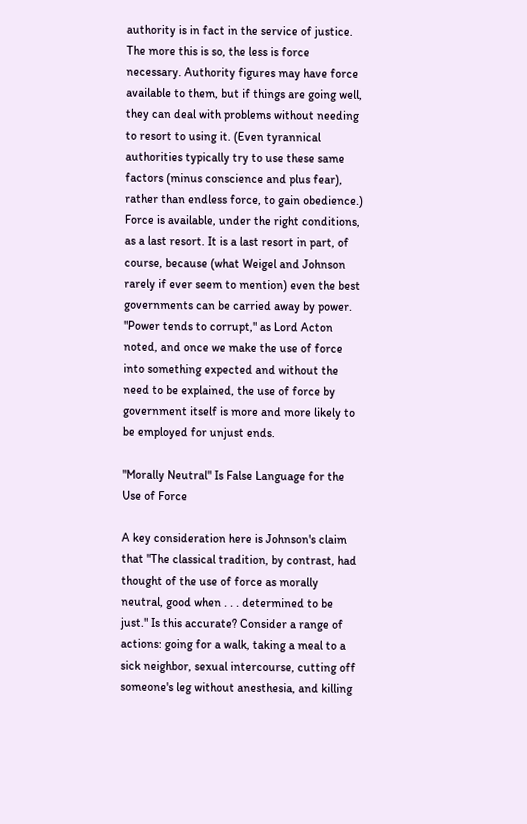authority is in fact in the service of justice. The more this is so, the less is force necessary. Authority figures may have force available to them, but if things are going well, they can deal with problems without needing to resort to using it. (Even tyrannical authorities typically try to use these same factors (minus conscience and plus fear), rather than endless force, to gain obedience.) Force is available, under the right conditions, as a last resort. It is a last resort in part, of course, because (what Weigel and Johnson rarely if ever seem to mention) even the best governments can be carried away by power. "Power tends to corrupt," as Lord Acton noted, and once we make the use of force into something expected and without the need to be explained, the use of force by government itself is more and more likely to be employed for unjust ends.

"Morally Neutral" Is False Language for the Use of Force

A key consideration here is Johnson's claim that "The classical tradition, by contrast, had thought of the use of force as morally neutral, good when . . . determined to be just." Is this accurate? Consider a range of actions: going for a walk, taking a meal to a sick neighbor, sexual intercourse, cutting off someone's leg without anesthesia, and killing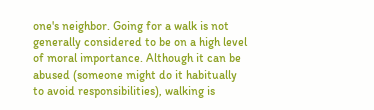one's neighbor. Going for a walk is not generally considered to be on a high level of moral importance. Although it can be abused (someone might do it habitually to avoid responsibilities), walking is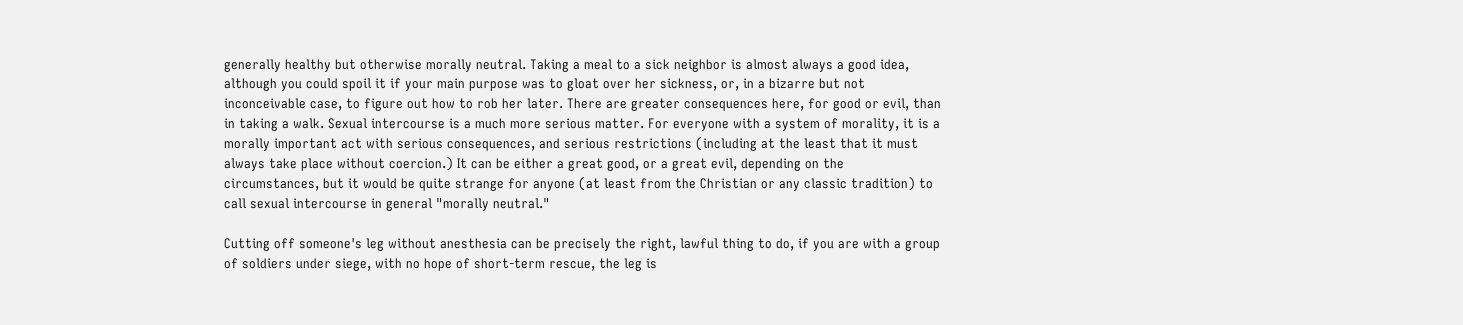generally healthy but otherwise morally neutral. Taking a meal to a sick neighbor is almost always a good idea, although you could spoil it if your main purpose was to gloat over her sickness, or, in a bizarre but not inconceivable case, to figure out how to rob her later. There are greater consequences here, for good or evil, than in taking a walk. Sexual intercourse is a much more serious matter. For everyone with a system of morality, it is a morally important act with serious consequences, and serious restrictions (including at the least that it must always take place without coercion.) It can be either a great good, or a great evil, depending on the circumstances, but it would be quite strange for anyone (at least from the Christian or any classic tradition) to call sexual intercourse in general "morally neutral."

Cutting off someone's leg without anesthesia can be precisely the right, lawful thing to do, if you are with a group of soldiers under siege, with no hope of short-term rescue, the leg is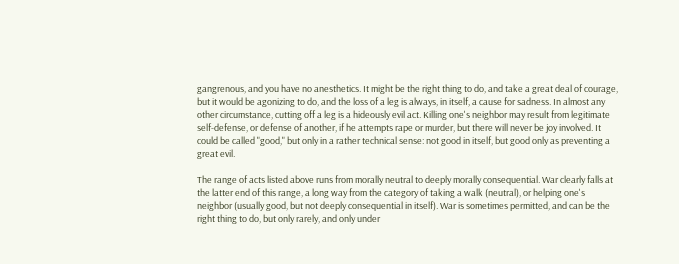gangrenous, and you have no anesthetics. It might be the right thing to do, and take a great deal of courage, but it would be agonizing to do, and the loss of a leg is always, in itself, a cause for sadness. In almost any other circumstance, cutting off a leg is a hideously evil act. Killing one's neighbor may result from legitimate self-defense, or defense of another, if he attempts rape or murder, but there will never be joy involved. It could be called "good," but only in a rather technical sense: not good in itself, but good only as preventing a great evil.

The range of acts listed above runs from morally neutral to deeply morally consequential. War clearly falls at the latter end of this range, a long way from the category of taking a walk (neutral), or helping one's neighbor (usually good, but not deeply consequential in itself). War is sometimes permitted, and can be the right thing to do, but only rarely, and only under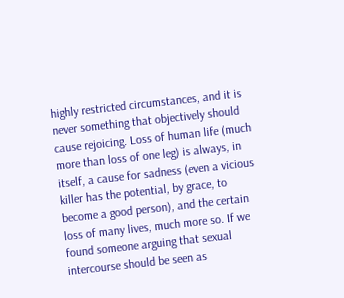highly restricted circumstances, and it is never something that objectively should cause rejoicing. Loss of human life (much more than loss of one leg) is always, in itself, a cause for sadness (even a vicious killer has the potential, by grace, to become a good person), and the certain loss of many lives, much more so. If we found someone arguing that sexual intercourse should be seen as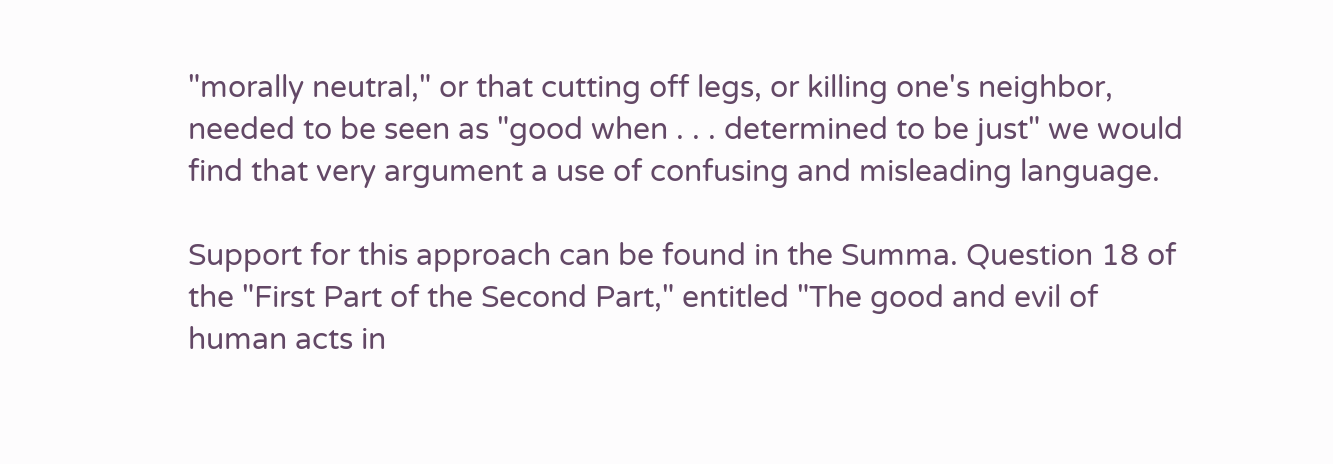"morally neutral," or that cutting off legs, or killing one's neighbor, needed to be seen as "good when . . . determined to be just" we would find that very argument a use of confusing and misleading language.

Support for this approach can be found in the Summa. Question 18 of the "First Part of the Second Part," entitled "The good and evil of human acts in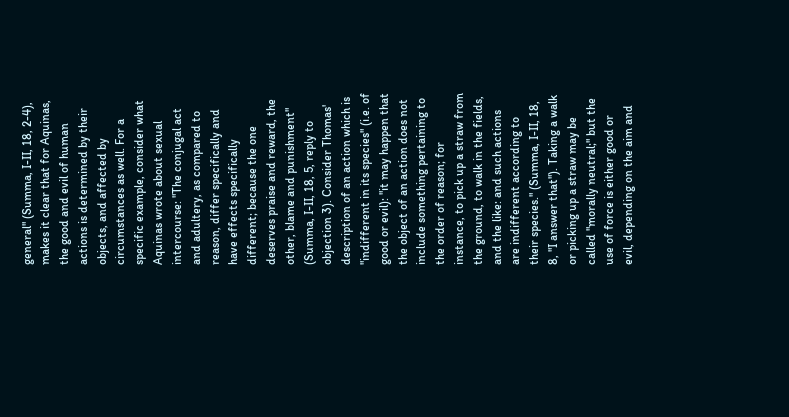general" (Summa, I-II, 18, 2-4), makes it clear that for Aquinas, the good and evil of human actions is determined by their objects, and affected by circumstances as well. For a specific example, consider what Aquinas wrote about sexual intercourse: "The conjugal act and adultery, as compared to reason, differ specifically and have effects specifically different; because the one deserves praise and reward, the other, blame and punishment" (Summa, I-II, 18, 5, reply to objection 3). Consider Thomas' description of an action which is "indifferent in its species" (i.e. of good or evil): "it may happen that the object of an action does not include something pertaining to the order of reason; for instance, to pick up a straw from the ground, to walk in the fields, and the like: and such actions are indifferent according to their species." (Summa, I-II, 18, 8, "I answer that"). Taking a walk or picking up a straw may be called "morally neutral;" but the use of force is either good or evil, depending on the aim and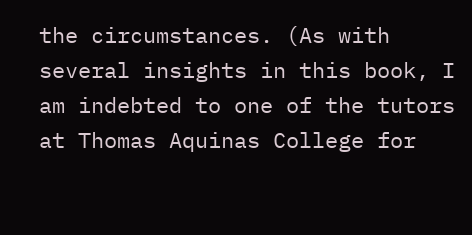the circumstances. (As with several insights in this book, I am indebted to one of the tutors at Thomas Aquinas College for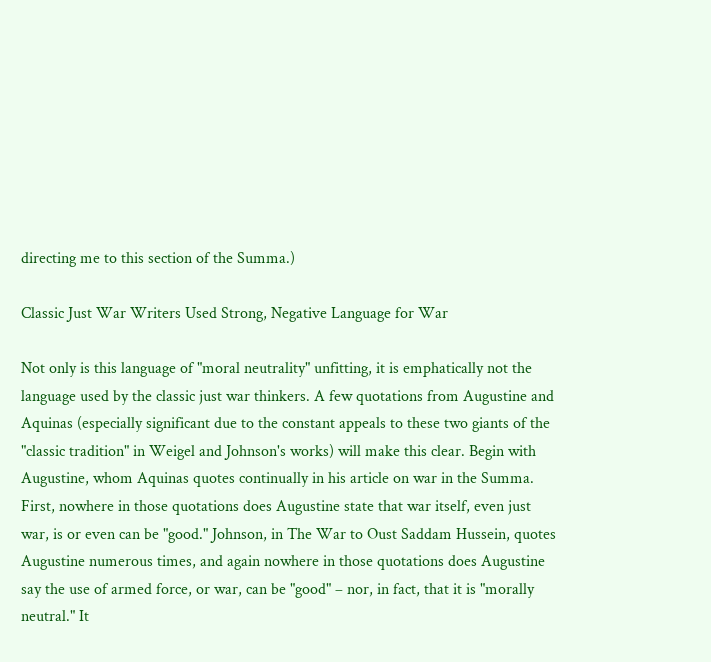directing me to this section of the Summa.)

Classic Just War Writers Used Strong, Negative Language for War

Not only is this language of "moral neutrality" unfitting, it is emphatically not the language used by the classic just war thinkers. A few quotations from Augustine and Aquinas (especially significant due to the constant appeals to these two giants of the "classic tradition" in Weigel and Johnson's works) will make this clear. Begin with Augustine, whom Aquinas quotes continually in his article on war in the Summa. First, nowhere in those quotations does Augustine state that war itself, even just war, is or even can be "good." Johnson, in The War to Oust Saddam Hussein, quotes Augustine numerous times, and again nowhere in those quotations does Augustine say the use of armed force, or war, can be "good" – nor, in fact, that it is "morally neutral." It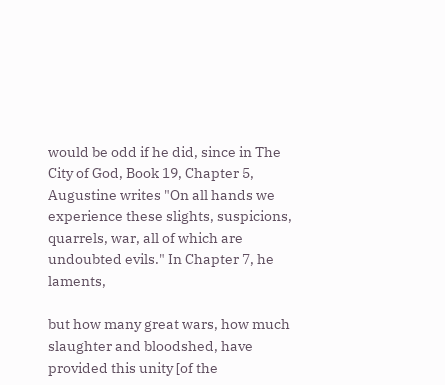would be odd if he did, since in The City of God, Book 19, Chapter 5, Augustine writes "On all hands we experience these slights, suspicions, quarrels, war, all of which are undoubted evils." In Chapter 7, he laments,

but how many great wars, how much slaughter and bloodshed, have provided this unity [of the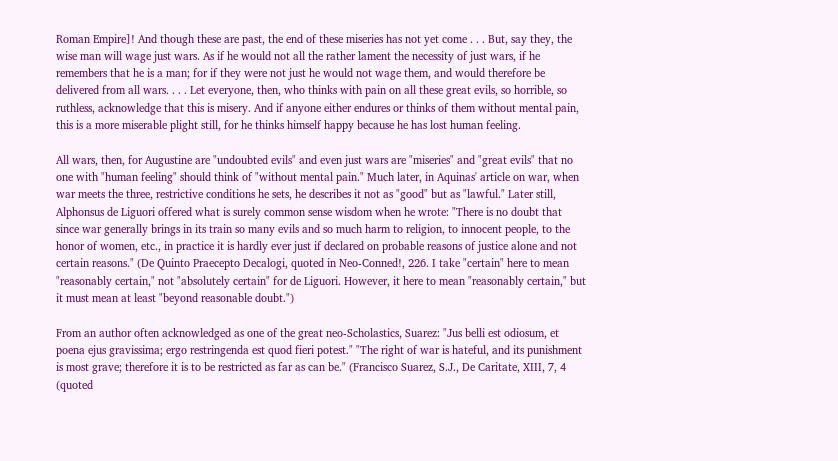Roman Empire]! And though these are past, the end of these miseries has not yet come . . . But, say they, the wise man will wage just wars. As if he would not all the rather lament the necessity of just wars, if he remembers that he is a man; for if they were not just he would not wage them, and would therefore be delivered from all wars. . . . Let everyone, then, who thinks with pain on all these great evils, so horrible, so ruthless, acknowledge that this is misery. And if anyone either endures or thinks of them without mental pain, this is a more miserable plight still, for he thinks himself happy because he has lost human feeling.

All wars, then, for Augustine are "undoubted evils" and even just wars are "miseries" and "great evils" that no one with "human feeling" should think of "without mental pain." Much later, in Aquinas' article on war, when war meets the three, restrictive conditions he sets, he describes it not as "good" but as "lawful." Later still, Alphonsus de Liguori offered what is surely common sense wisdom when he wrote: "There is no doubt that since war generally brings in its train so many evils and so much harm to religion, to innocent people, to the honor of women, etc., in practice it is hardly ever just if declared on probable reasons of justice alone and not certain reasons." (De Quinto Praecepto Decalogi, quoted in Neo-Conned!, 226. I take "certain" here to mean "reasonably certain," not "absolutely certain" for de Liguori. However, it here to mean "reasonably certain," but it must mean at least "beyond reasonable doubt.")

From an author often acknowledged as one of the great neo-Scholastics, Suarez: "Jus belli est odiosum, et poena ejus gravissima; ergo restringenda est quod fieri potest." "The right of war is hateful, and its punishment is most grave; therefore it is to be restricted as far as can be." (Francisco Suarez, S.J., De Caritate, XIII, 7, 4 (quoted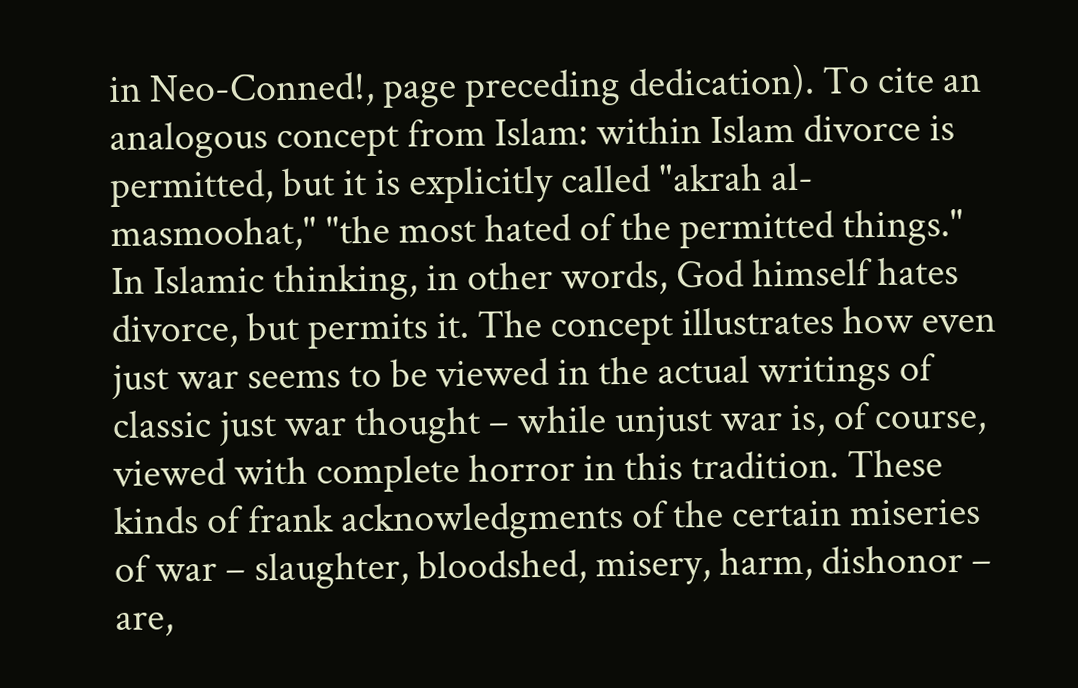in Neo-Conned!, page preceding dedication). To cite an analogous concept from Islam: within Islam divorce is permitted, but it is explicitly called "akrah al-masmoohat," "the most hated of the permitted things." In Islamic thinking, in other words, God himself hates divorce, but permits it. The concept illustrates how even just war seems to be viewed in the actual writings of classic just war thought – while unjust war is, of course, viewed with complete horror in this tradition. These kinds of frank acknowledgments of the certain miseries of war – slaughter, bloodshed, misery, harm, dishonor – are,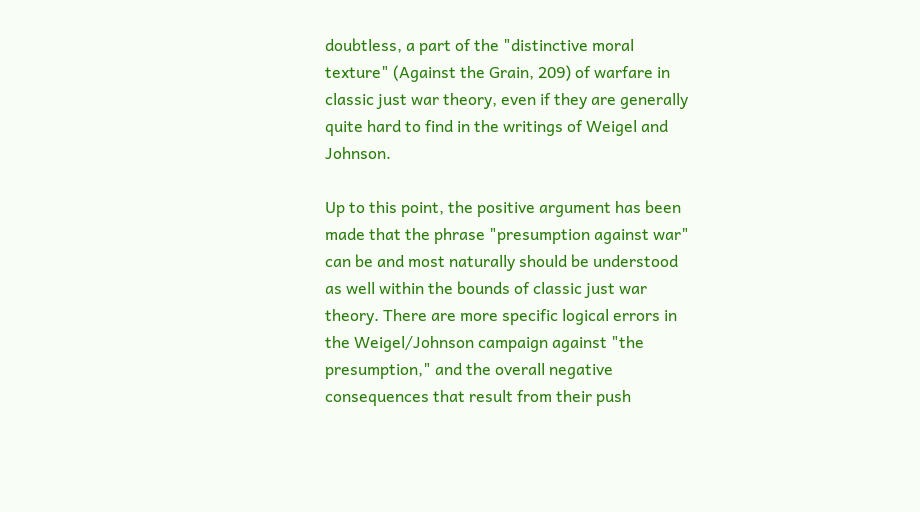doubtless, a part of the "distinctive moral texture" (Against the Grain, 209) of warfare in classic just war theory, even if they are generally quite hard to find in the writings of Weigel and Johnson.

Up to this point, the positive argument has been made that the phrase "presumption against war" can be and most naturally should be understood as well within the bounds of classic just war theory. There are more specific logical errors in the Weigel/Johnson campaign against "the presumption," and the overall negative consequences that result from their push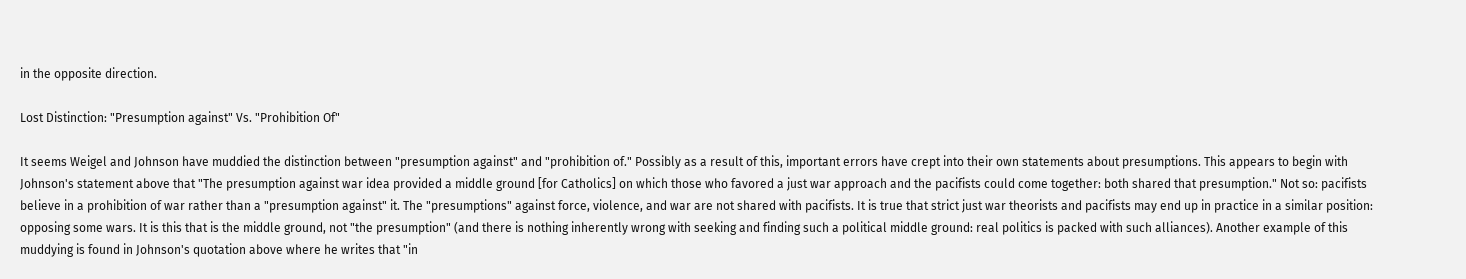in the opposite direction.

Lost Distinction: "Presumption against" Vs. "Prohibition Of"

It seems Weigel and Johnson have muddied the distinction between "presumption against" and "prohibition of." Possibly as a result of this, important errors have crept into their own statements about presumptions. This appears to begin with Johnson's statement above that "The presumption against war idea provided a middle ground [for Catholics] on which those who favored a just war approach and the pacifists could come together: both shared that presumption." Not so: pacifists believe in a prohibition of war rather than a "presumption against" it. The "presumptions" against force, violence, and war are not shared with pacifists. It is true that strict just war theorists and pacifists may end up in practice in a similar position: opposing some wars. It is this that is the middle ground, not "the presumption" (and there is nothing inherently wrong with seeking and finding such a political middle ground: real politics is packed with such alliances). Another example of this muddying is found in Johnson's quotation above where he writes that "in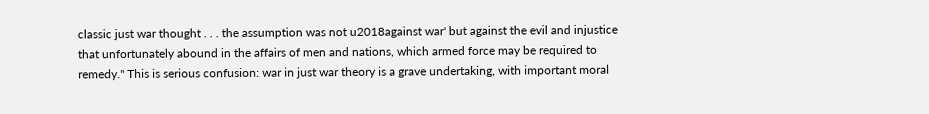classic just war thought . . . the assumption was not u2018against war' but against the evil and injustice that unfortunately abound in the affairs of men and nations, which armed force may be required to remedy." This is serious confusion: war in just war theory is a grave undertaking, with important moral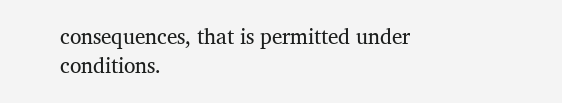consequences, that is permitted under conditions.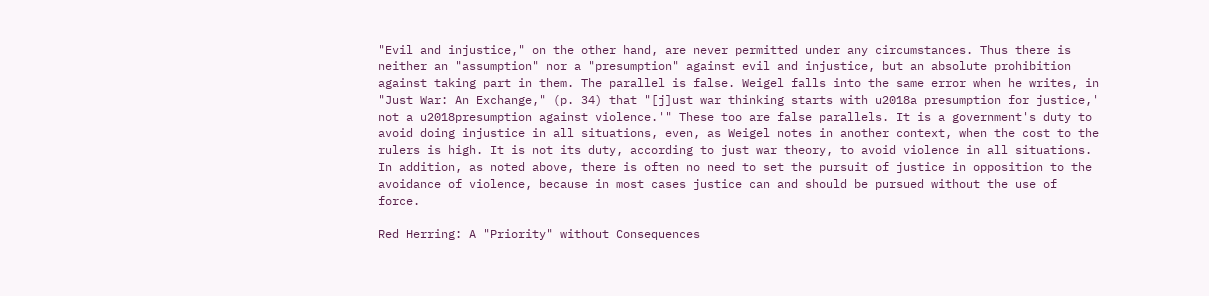"Evil and injustice," on the other hand, are never permitted under any circumstances. Thus there is neither an "assumption" nor a "presumption" against evil and injustice, but an absolute prohibition against taking part in them. The parallel is false. Weigel falls into the same error when he writes, in "Just War: An Exchange," (p. 34) that "[j]ust war thinking starts with u2018a presumption for justice,' not a u2018presumption against violence.'" These too are false parallels. It is a government's duty to avoid doing injustice in all situations, even, as Weigel notes in another context, when the cost to the rulers is high. It is not its duty, according to just war theory, to avoid violence in all situations. In addition, as noted above, there is often no need to set the pursuit of justice in opposition to the avoidance of violence, because in most cases justice can and should be pursued without the use of force.

Red Herring: A "Priority" without Consequences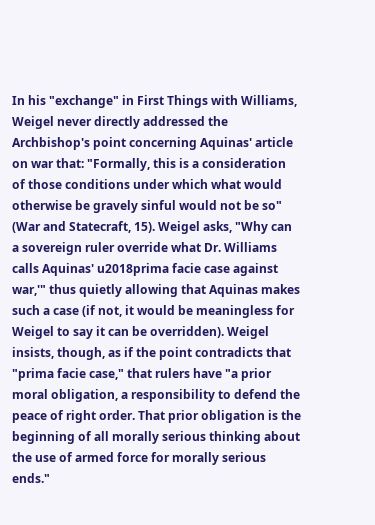In his "exchange" in First Things with Williams, Weigel never directly addressed the Archbishop's point concerning Aquinas' article on war that: "Formally, this is a consideration of those conditions under which what would otherwise be gravely sinful would not be so" (War and Statecraft, 15). Weigel asks, "Why can a sovereign ruler override what Dr. Williams calls Aquinas' u2018prima facie case against war,'" thus quietly allowing that Aquinas makes such a case (if not, it would be meaningless for Weigel to say it can be overridden). Weigel insists, though, as if the point contradicts that "prima facie case," that rulers have "a prior moral obligation, a responsibility to defend the peace of right order. That prior obligation is the beginning of all morally serious thinking about the use of armed force for morally serious ends."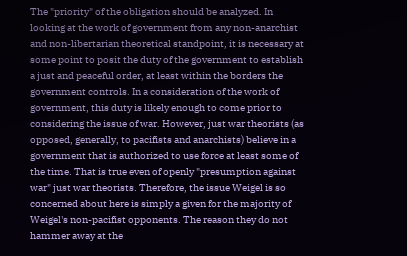The "priority" of the obligation should be analyzed. In looking at the work of government from any non-anarchist and non-libertarian theoretical standpoint, it is necessary at some point to posit the duty of the government to establish a just and peaceful order, at least within the borders the government controls. In a consideration of the work of government, this duty is likely enough to come prior to considering the issue of war. However, just war theorists (as opposed, generally, to pacifists and anarchists) believe in a government that is authorized to use force at least some of the time. That is true even of openly "presumption against war" just war theorists. Therefore, the issue Weigel is so concerned about here is simply a given for the majority of Weigel's non-pacifist opponents. The reason they do not hammer away at the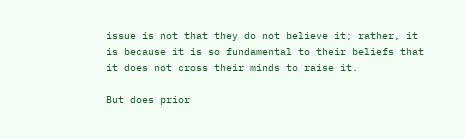issue is not that they do not believe it; rather, it is because it is so fundamental to their beliefs that it does not cross their minds to raise it.

But does prior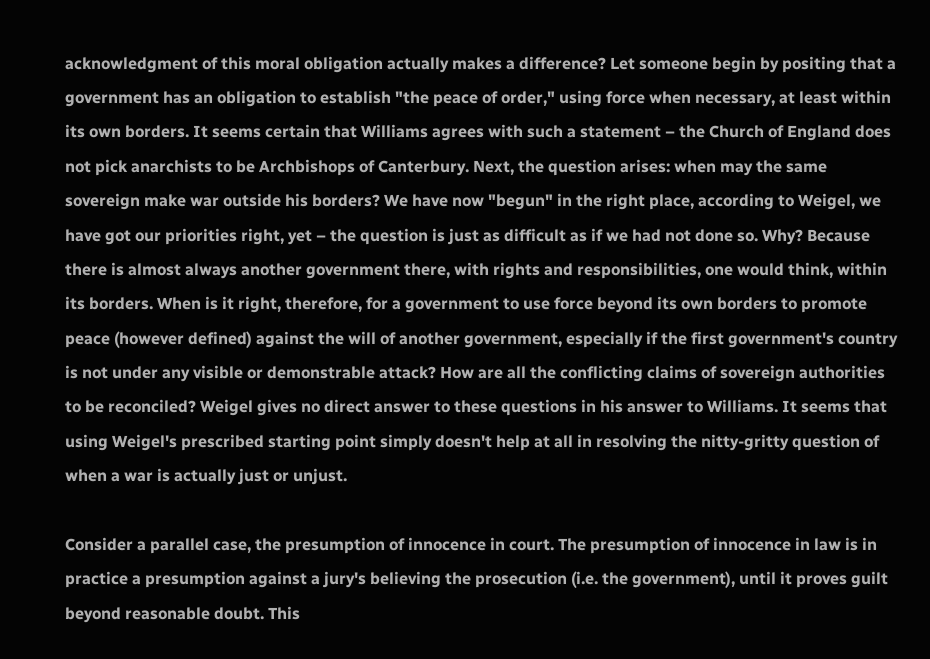acknowledgment of this moral obligation actually makes a difference? Let someone begin by positing that a government has an obligation to establish "the peace of order," using force when necessary, at least within its own borders. It seems certain that Williams agrees with such a statement – the Church of England does not pick anarchists to be Archbishops of Canterbury. Next, the question arises: when may the same sovereign make war outside his borders? We have now "begun" in the right place, according to Weigel, we have got our priorities right, yet – the question is just as difficult as if we had not done so. Why? Because there is almost always another government there, with rights and responsibilities, one would think, within its borders. When is it right, therefore, for a government to use force beyond its own borders to promote peace (however defined) against the will of another government, especially if the first government's country is not under any visible or demonstrable attack? How are all the conflicting claims of sovereign authorities to be reconciled? Weigel gives no direct answer to these questions in his answer to Williams. It seems that using Weigel's prescribed starting point simply doesn't help at all in resolving the nitty-gritty question of when a war is actually just or unjust.

Consider a parallel case, the presumption of innocence in court. The presumption of innocence in law is in practice a presumption against a jury's believing the prosecution (i.e. the government), until it proves guilt beyond reasonable doubt. This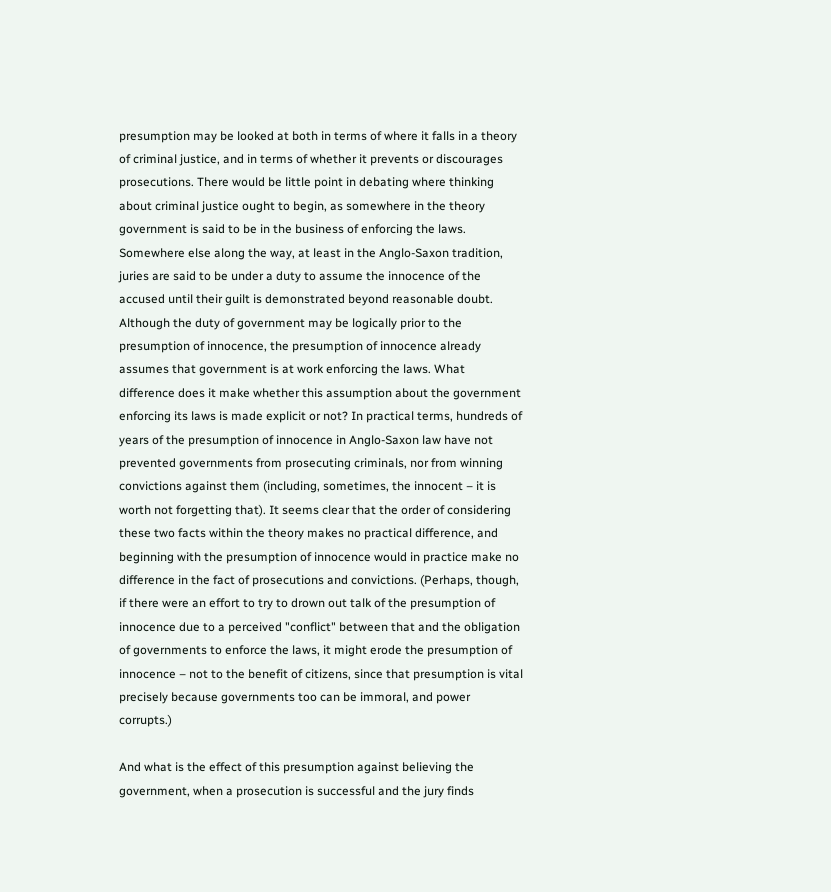presumption may be looked at both in terms of where it falls in a theory of criminal justice, and in terms of whether it prevents or discourages prosecutions. There would be little point in debating where thinking about criminal justice ought to begin, as somewhere in the theory government is said to be in the business of enforcing the laws. Somewhere else along the way, at least in the Anglo-Saxon tradition, juries are said to be under a duty to assume the innocence of the accused until their guilt is demonstrated beyond reasonable doubt. Although the duty of government may be logically prior to the presumption of innocence, the presumption of innocence already assumes that government is at work enforcing the laws. What difference does it make whether this assumption about the government enforcing its laws is made explicit or not? In practical terms, hundreds of years of the presumption of innocence in Anglo-Saxon law have not prevented governments from prosecuting criminals, nor from winning convictions against them (including, sometimes, the innocent – it is worth not forgetting that). It seems clear that the order of considering these two facts within the theory makes no practical difference, and beginning with the presumption of innocence would in practice make no difference in the fact of prosecutions and convictions. (Perhaps, though, if there were an effort to try to drown out talk of the presumption of innocence due to a perceived "conflict" between that and the obligation of governments to enforce the laws, it might erode the presumption of innocence – not to the benefit of citizens, since that presumption is vital precisely because governments too can be immoral, and power corrupts.)

And what is the effect of this presumption against believing the government, when a prosecution is successful and the jury finds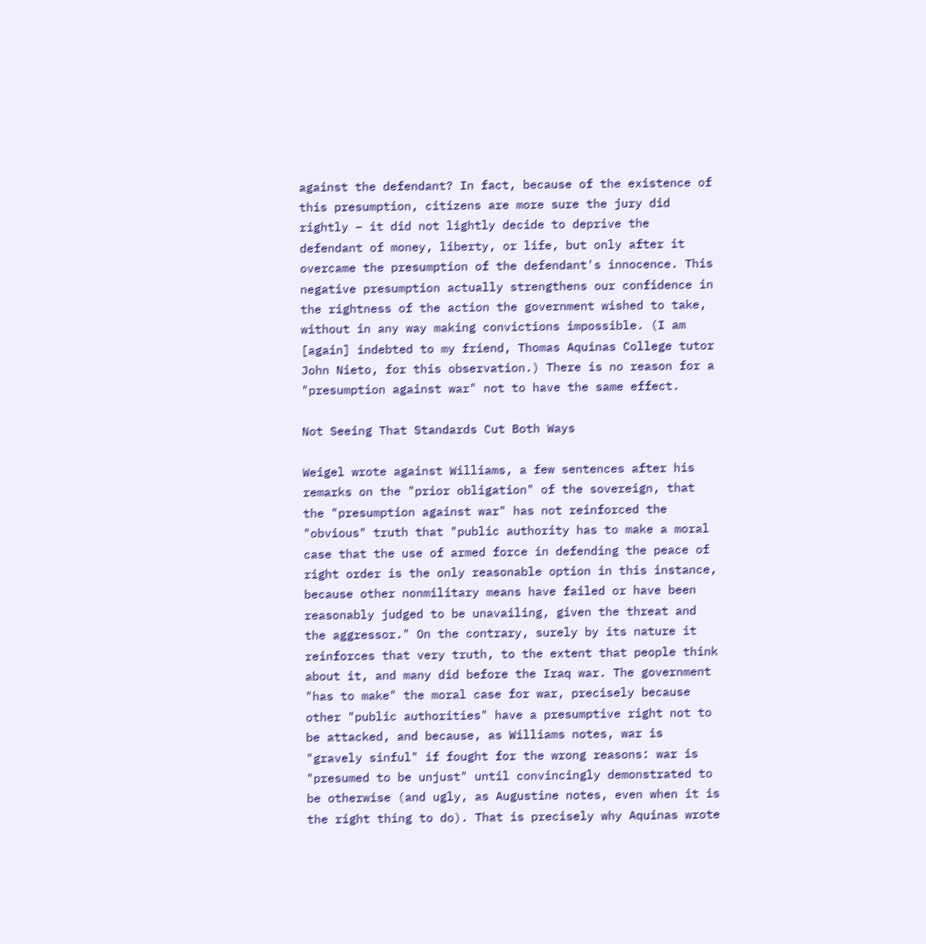against the defendant? In fact, because of the existence of this presumption, citizens are more sure the jury did rightly – it did not lightly decide to deprive the defendant of money, liberty, or life, but only after it overcame the presumption of the defendant's innocence. This negative presumption actually strengthens our confidence in the rightness of the action the government wished to take, without in any way making convictions impossible. (I am [again] indebted to my friend, Thomas Aquinas College tutor John Nieto, for this observation.) There is no reason for a "presumption against war" not to have the same effect.

Not Seeing That Standards Cut Both Ways

Weigel wrote against Williams, a few sentences after his remarks on the "prior obligation" of the sovereign, that the "presumption against war" has not reinforced the "obvious" truth that "public authority has to make a moral case that the use of armed force in defending the peace of right order is the only reasonable option in this instance, because other nonmilitary means have failed or have been reasonably judged to be unavailing, given the threat and the aggressor." On the contrary, surely by its nature it reinforces that very truth, to the extent that people think about it, and many did before the Iraq war. The government "has to make" the moral case for war, precisely because other "public authorities" have a presumptive right not to be attacked, and because, as Williams notes, war is "gravely sinful" if fought for the wrong reasons: war is "presumed to be unjust" until convincingly demonstrated to be otherwise (and ugly, as Augustine notes, even when it is the right thing to do). That is precisely why Aquinas wrote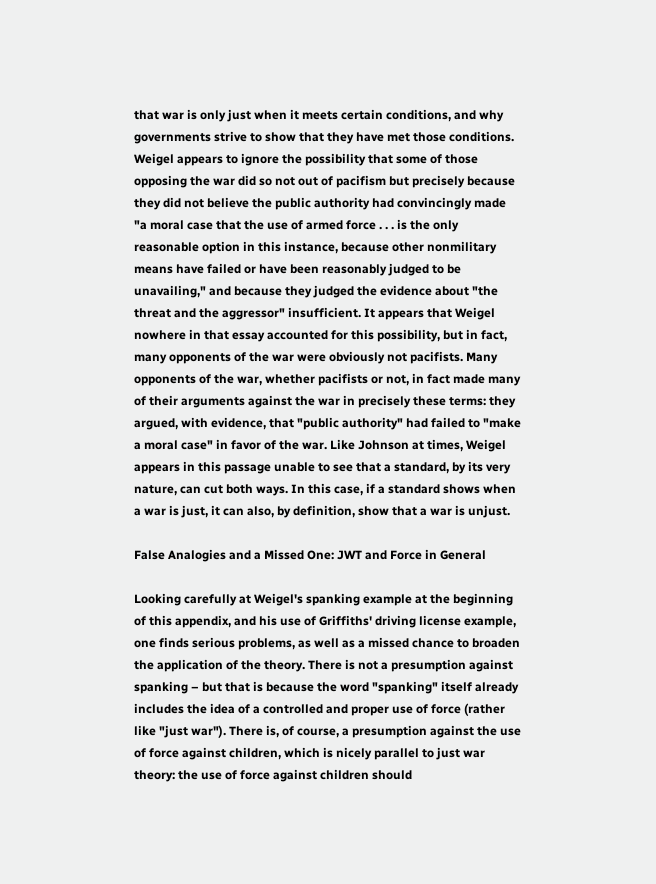that war is only just when it meets certain conditions, and why governments strive to show that they have met those conditions. Weigel appears to ignore the possibility that some of those opposing the war did so not out of pacifism but precisely because they did not believe the public authority had convincingly made "a moral case that the use of armed force . . . is the only reasonable option in this instance, because other nonmilitary means have failed or have been reasonably judged to be unavailing," and because they judged the evidence about "the threat and the aggressor" insufficient. It appears that Weigel nowhere in that essay accounted for this possibility, but in fact, many opponents of the war were obviously not pacifists. Many opponents of the war, whether pacifists or not, in fact made many of their arguments against the war in precisely these terms: they argued, with evidence, that "public authority" had failed to "make a moral case" in favor of the war. Like Johnson at times, Weigel appears in this passage unable to see that a standard, by its very nature, can cut both ways. In this case, if a standard shows when a war is just, it can also, by definition, show that a war is unjust.

False Analogies and a Missed One: JWT and Force in General

Looking carefully at Weigel's spanking example at the beginning of this appendix, and his use of Griffiths' driving license example, one finds serious problems, as well as a missed chance to broaden the application of the theory. There is not a presumption against spanking – but that is because the word "spanking" itself already includes the idea of a controlled and proper use of force (rather like "just war"). There is, of course, a presumption against the use of force against children, which is nicely parallel to just war theory: the use of force against children should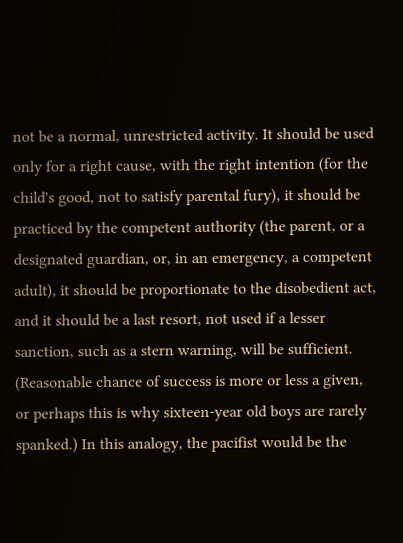not be a normal, unrestricted activity. It should be used only for a right cause, with the right intention (for the child's good, not to satisfy parental fury), it should be practiced by the competent authority (the parent, or a designated guardian, or, in an emergency, a competent adult), it should be proportionate to the disobedient act, and it should be a last resort, not used if a lesser sanction, such as a stern warning, will be sufficient. (Reasonable chance of success is more or less a given, or perhaps this is why sixteen-year old boys are rarely spanked.) In this analogy, the pacifist would be the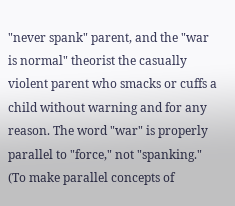"never spank" parent, and the "war is normal" theorist the casually violent parent who smacks or cuffs a child without warning and for any reason. The word "war" is properly parallel to "force," not "spanking." (To make parallel concepts of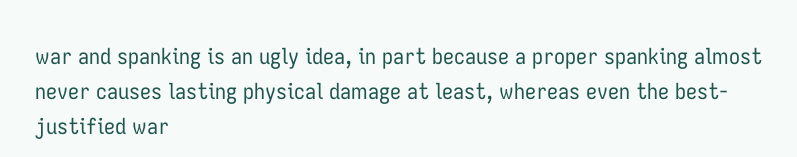war and spanking is an ugly idea, in part because a proper spanking almost never causes lasting physical damage at least, whereas even the best-justified war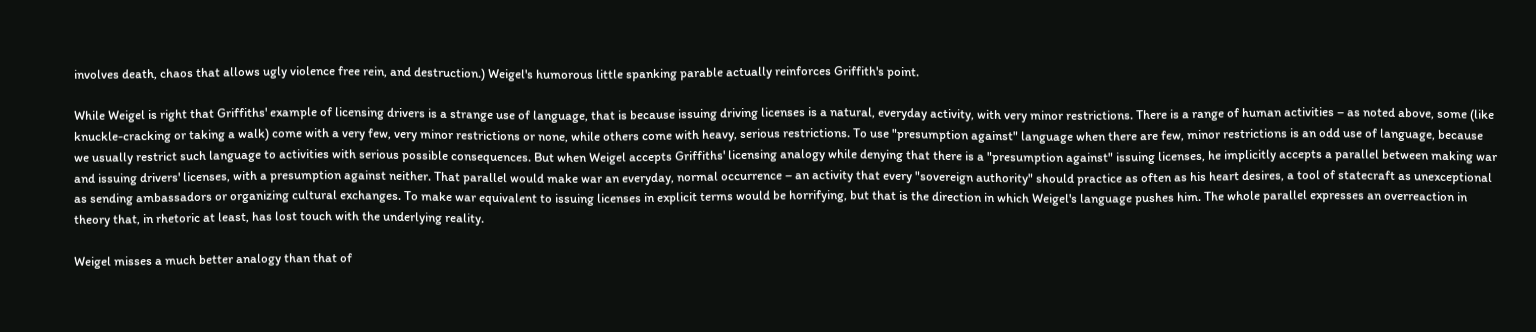involves death, chaos that allows ugly violence free rein, and destruction.) Weigel's humorous little spanking parable actually reinforces Griffith's point.

While Weigel is right that Griffiths' example of licensing drivers is a strange use of language, that is because issuing driving licenses is a natural, everyday activity, with very minor restrictions. There is a range of human activities – as noted above, some (like knuckle-cracking or taking a walk) come with a very few, very minor restrictions or none, while others come with heavy, serious restrictions. To use "presumption against" language when there are few, minor restrictions is an odd use of language, because we usually restrict such language to activities with serious possible consequences. But when Weigel accepts Griffiths' licensing analogy while denying that there is a "presumption against" issuing licenses, he implicitly accepts a parallel between making war and issuing drivers' licenses, with a presumption against neither. That parallel would make war an everyday, normal occurrence – an activity that every "sovereign authority" should practice as often as his heart desires, a tool of statecraft as unexceptional as sending ambassadors or organizing cultural exchanges. To make war equivalent to issuing licenses in explicit terms would be horrifying, but that is the direction in which Weigel's language pushes him. The whole parallel expresses an overreaction in theory that, in rhetoric at least, has lost touch with the underlying reality.

Weigel misses a much better analogy than that of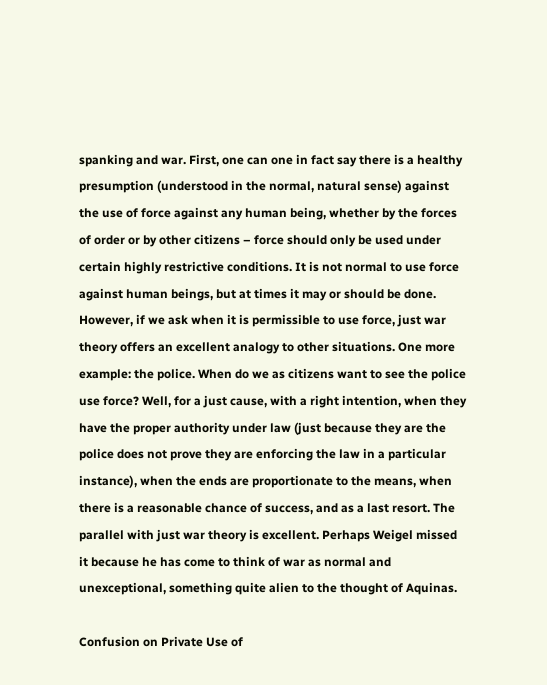spanking and war. First, one can one in fact say there is a healthy presumption (understood in the normal, natural sense) against the use of force against any human being, whether by the forces of order or by other citizens – force should only be used under certain highly restrictive conditions. It is not normal to use force against human beings, but at times it may or should be done. However, if we ask when it is permissible to use force, just war theory offers an excellent analogy to other situations. One more example: the police. When do we as citizens want to see the police use force? Well, for a just cause, with a right intention, when they have the proper authority under law (just because they are the police does not prove they are enforcing the law in a particular instance), when the ends are proportionate to the means, when there is a reasonable chance of success, and as a last resort. The parallel with just war theory is excellent. Perhaps Weigel missed it because he has come to think of war as normal and unexceptional, something quite alien to the thought of Aquinas.

Confusion on Private Use of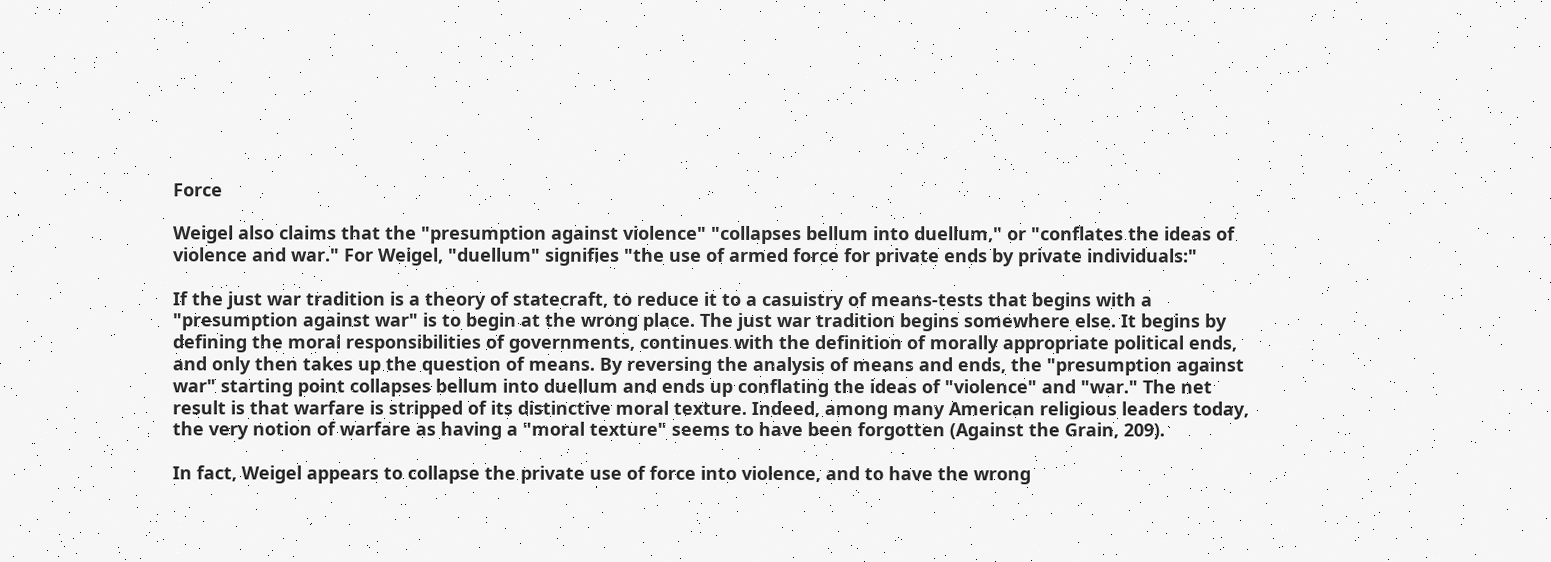Force

Weigel also claims that the "presumption against violence" "collapses bellum into duellum," or "conflates the ideas of violence and war." For Weigel, "duellum" signifies "the use of armed force for private ends by private individuals:"

If the just war tradition is a theory of statecraft, to reduce it to a casuistry of means-tests that begins with a "presumption against war" is to begin at the wrong place. The just war tradition begins somewhere else. It begins by defining the moral responsibilities of governments, continues with the definition of morally appropriate political ends, and only then takes up the question of means. By reversing the analysis of means and ends, the "presumption against war" starting point collapses bellum into duellum and ends up conflating the ideas of "violence" and "war." The net result is that warfare is stripped of its distinctive moral texture. Indeed, among many American religious leaders today, the very notion of warfare as having a "moral texture" seems to have been forgotten (Against the Grain, 209).

In fact, Weigel appears to collapse the private use of force into violence, and to have the wrong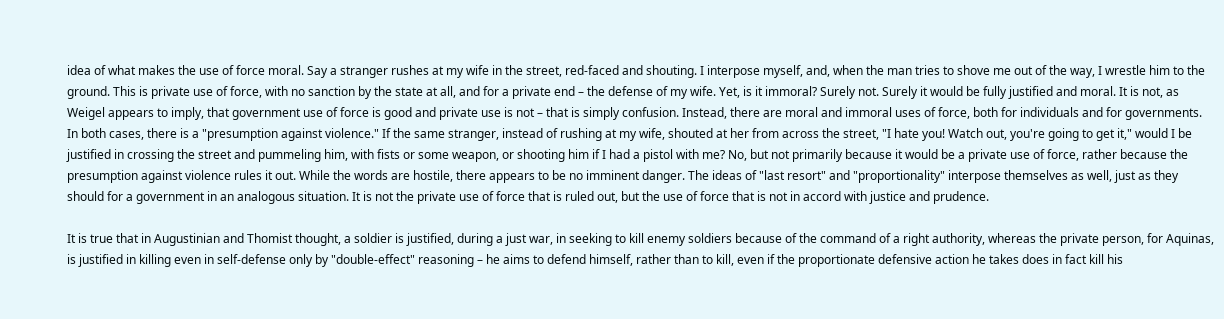idea of what makes the use of force moral. Say a stranger rushes at my wife in the street, red-faced and shouting. I interpose myself, and, when the man tries to shove me out of the way, I wrestle him to the ground. This is private use of force, with no sanction by the state at all, and for a private end – the defense of my wife. Yet, is it immoral? Surely not. Surely it would be fully justified and moral. It is not, as Weigel appears to imply, that government use of force is good and private use is not – that is simply confusion. Instead, there are moral and immoral uses of force, both for individuals and for governments. In both cases, there is a "presumption against violence." If the same stranger, instead of rushing at my wife, shouted at her from across the street, "I hate you! Watch out, you're going to get it," would I be justified in crossing the street and pummeling him, with fists or some weapon, or shooting him if I had a pistol with me? No, but not primarily because it would be a private use of force, rather because the presumption against violence rules it out. While the words are hostile, there appears to be no imminent danger. The ideas of "last resort" and "proportionality" interpose themselves as well, just as they should for a government in an analogous situation. It is not the private use of force that is ruled out, but the use of force that is not in accord with justice and prudence.

It is true that in Augustinian and Thomist thought, a soldier is justified, during a just war, in seeking to kill enemy soldiers because of the command of a right authority, whereas the private person, for Aquinas, is justified in killing even in self-defense only by "double-effect" reasoning – he aims to defend himself, rather than to kill, even if the proportionate defensive action he takes does in fact kill his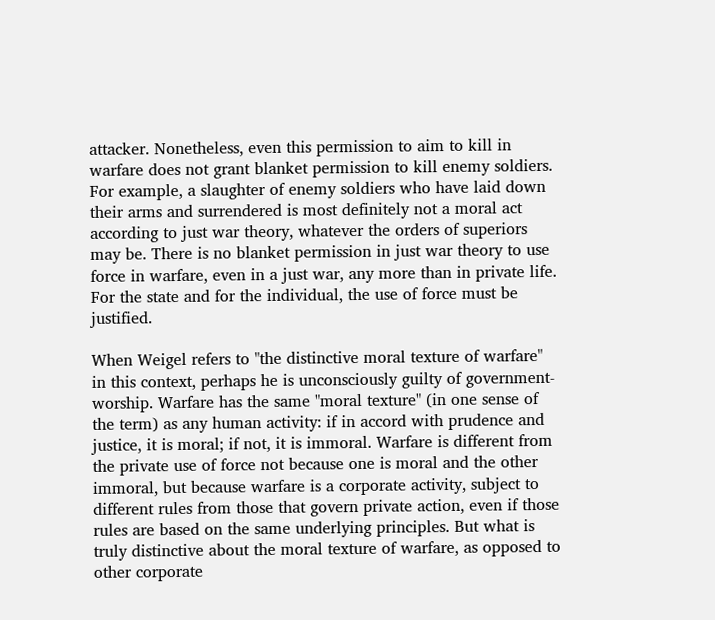attacker. Nonetheless, even this permission to aim to kill in warfare does not grant blanket permission to kill enemy soldiers. For example, a slaughter of enemy soldiers who have laid down their arms and surrendered is most definitely not a moral act according to just war theory, whatever the orders of superiors may be. There is no blanket permission in just war theory to use force in warfare, even in a just war, any more than in private life. For the state and for the individual, the use of force must be justified.

When Weigel refers to "the distinctive moral texture of warfare" in this context, perhaps he is unconsciously guilty of government-worship. Warfare has the same "moral texture" (in one sense of the term) as any human activity: if in accord with prudence and justice, it is moral; if not, it is immoral. Warfare is different from the private use of force not because one is moral and the other immoral, but because warfare is a corporate activity, subject to different rules from those that govern private action, even if those rules are based on the same underlying principles. But what is truly distinctive about the moral texture of warfare, as opposed to other corporate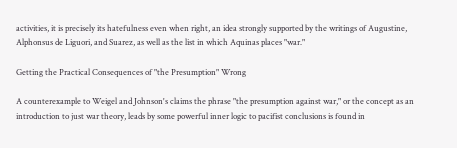activities, it is precisely its hatefulness even when right, an idea strongly supported by the writings of Augustine, Alphonsus de Liguori, and Suarez, as well as the list in which Aquinas places "war."

Getting the Practical Consequences of "the Presumption" Wrong

A counterexample to Weigel and Johnson's claims the phrase "the presumption against war," or the concept as an introduction to just war theory, leads by some powerful inner logic to pacifist conclusions is found in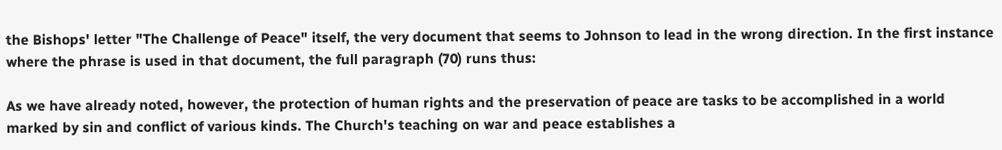the Bishops' letter "The Challenge of Peace" itself, the very document that seems to Johnson to lead in the wrong direction. In the first instance where the phrase is used in that document, the full paragraph (70) runs thus:

As we have already noted, however, the protection of human rights and the preservation of peace are tasks to be accomplished in a world marked by sin and conflict of various kinds. The Church's teaching on war and peace establishes a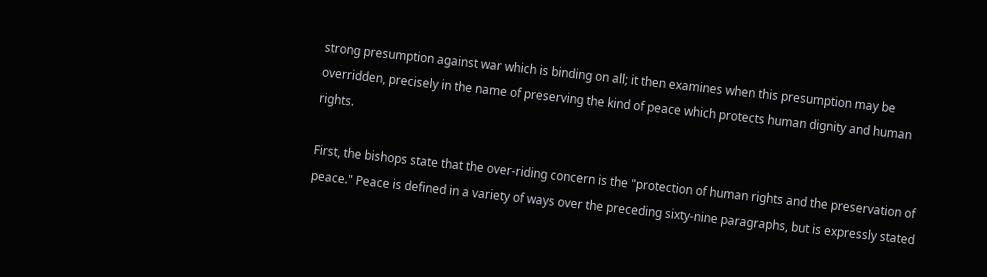strong presumption against war which is binding on all; it then examines when this presumption may be overridden, precisely in the name of preserving the kind of peace which protects human dignity and human rights.

First, the bishops state that the over-riding concern is the "protection of human rights and the preservation of peace." Peace is defined in a variety of ways over the preceding sixty-nine paragraphs, but is expressly stated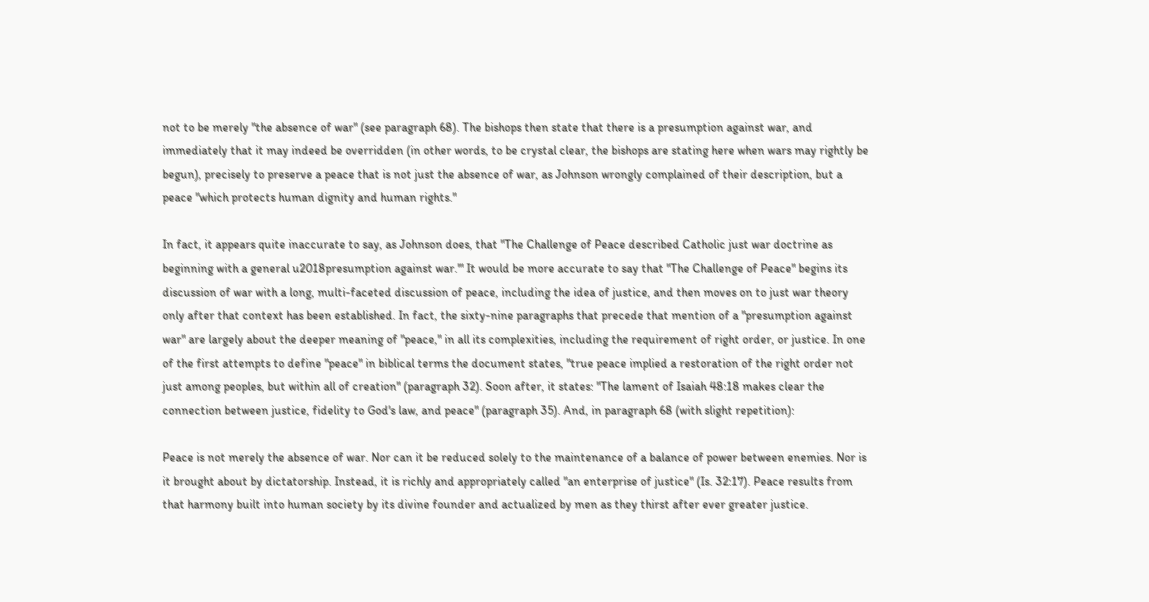not to be merely "the absence of war" (see paragraph 68). The bishops then state that there is a presumption against war, and immediately that it may indeed be overridden (in other words, to be crystal clear, the bishops are stating here when wars may rightly be begun), precisely to preserve a peace that is not just the absence of war, as Johnson wrongly complained of their description, but a peace "which protects human dignity and human rights."

In fact, it appears quite inaccurate to say, as Johnson does, that "The Challenge of Peace described Catholic just war doctrine as beginning with a general u2018presumption against war.'" It would be more accurate to say that "The Challenge of Peace" begins its discussion of war with a long, multi-faceted discussion of peace, including the idea of justice, and then moves on to just war theory only after that context has been established. In fact, the sixty-nine paragraphs that precede that mention of a "presumption against war" are largely about the deeper meaning of "peace," in all its complexities, including the requirement of right order, or justice. In one of the first attempts to define "peace" in biblical terms the document states, "true peace implied a restoration of the right order not just among peoples, but within all of creation" (paragraph 32). Soon after, it states: "The lament of Isaiah 48:18 makes clear the connection between justice, fidelity to God's law, and peace" (paragraph 35). And, in paragraph 68 (with slight repetition):

Peace is not merely the absence of war. Nor can it be reduced solely to the maintenance of a balance of power between enemies. Nor is it brought about by dictatorship. Instead, it is richly and appropriately called "an enterprise of justice" (Is. 32:17). Peace results from that harmony built into human society by its divine founder and actualized by men as they thirst after ever greater justice.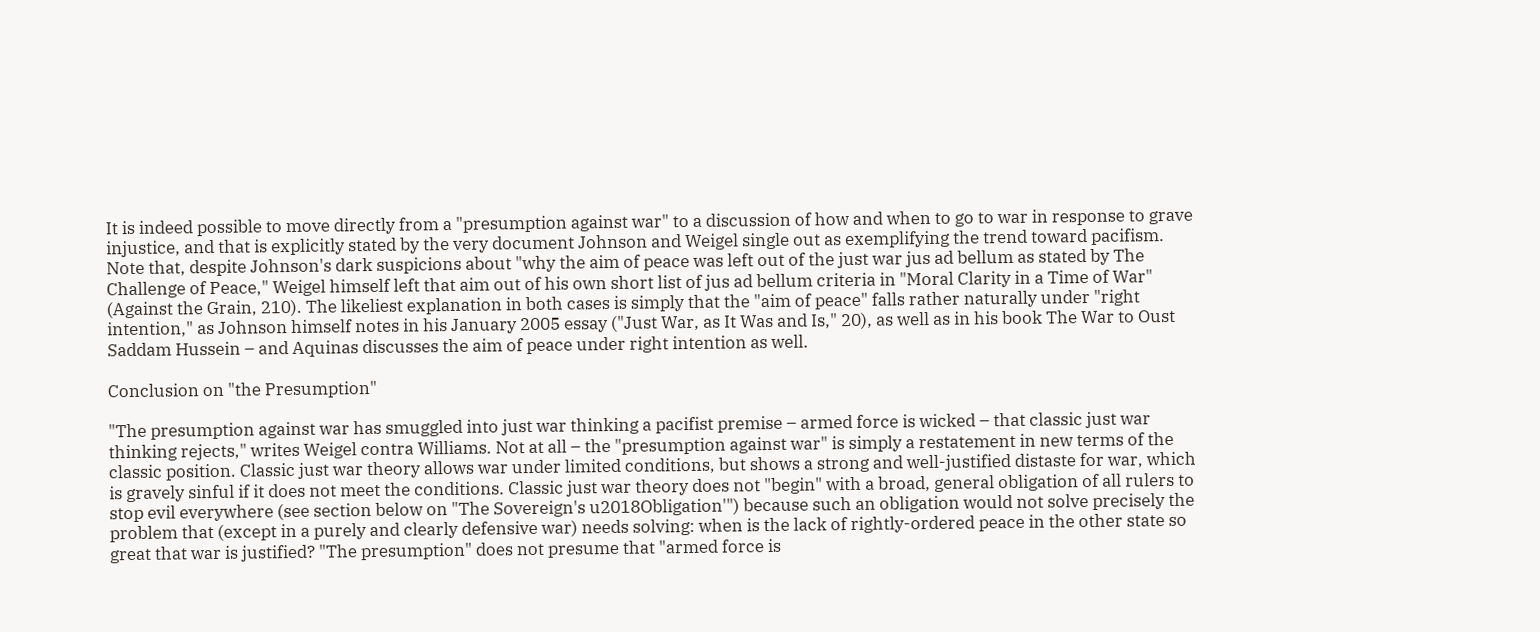It is indeed possible to move directly from a "presumption against war" to a discussion of how and when to go to war in response to grave injustice, and that is explicitly stated by the very document Johnson and Weigel single out as exemplifying the trend toward pacifism. Note that, despite Johnson's dark suspicions about "why the aim of peace was left out of the just war jus ad bellum as stated by The Challenge of Peace," Weigel himself left that aim out of his own short list of jus ad bellum criteria in "Moral Clarity in a Time of War" (Against the Grain, 210). The likeliest explanation in both cases is simply that the "aim of peace" falls rather naturally under "right intention," as Johnson himself notes in his January 2005 essay ("Just War, as It Was and Is," 20), as well as in his book The War to Oust Saddam Hussein – and Aquinas discusses the aim of peace under right intention as well.

Conclusion on "the Presumption"

"The presumption against war has smuggled into just war thinking a pacifist premise – armed force is wicked – that classic just war thinking rejects," writes Weigel contra Williams. Not at all – the "presumption against war" is simply a restatement in new terms of the classic position. Classic just war theory allows war under limited conditions, but shows a strong and well-justified distaste for war, which is gravely sinful if it does not meet the conditions. Classic just war theory does not "begin" with a broad, general obligation of all rulers to stop evil everywhere (see section below on "The Sovereign's u2018Obligation'") because such an obligation would not solve precisely the problem that (except in a purely and clearly defensive war) needs solving: when is the lack of rightly-ordered peace in the other state so great that war is justified? "The presumption" does not presume that "armed force is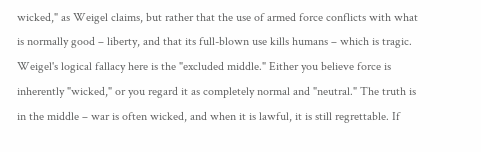wicked," as Weigel claims, but rather that the use of armed force conflicts with what is normally good – liberty, and that its full-blown use kills humans – which is tragic. Weigel's logical fallacy here is the "excluded middle." Either you believe force is inherently "wicked," or you regard it as completely normal and "neutral." The truth is in the middle – war is often wicked, and when it is lawful, it is still regrettable. If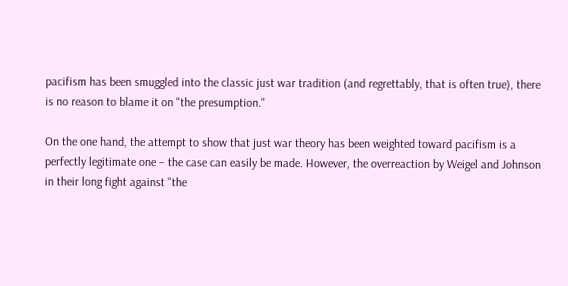pacifism has been smuggled into the classic just war tradition (and regrettably, that is often true), there is no reason to blame it on "the presumption."

On the one hand, the attempt to show that just war theory has been weighted toward pacifism is a perfectly legitimate one – the case can easily be made. However, the overreaction by Weigel and Johnson in their long fight against "the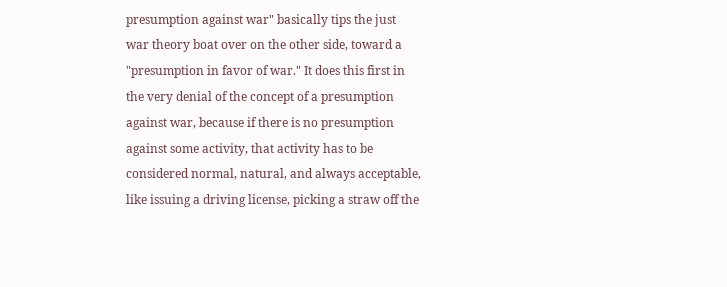presumption against war" basically tips the just war theory boat over on the other side, toward a "presumption in favor of war." It does this first in the very denial of the concept of a presumption against war, because if there is no presumption against some activity, that activity has to be considered normal, natural, and always acceptable, like issuing a driving license, picking a straw off the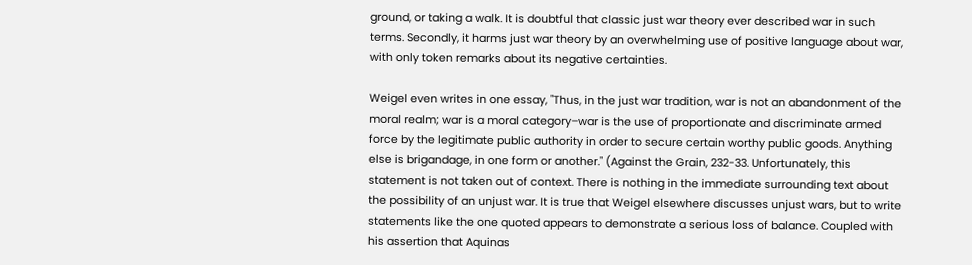ground, or taking a walk. It is doubtful that classic just war theory ever described war in such terms. Secondly, it harms just war theory by an overwhelming use of positive language about war, with only token remarks about its negative certainties.

Weigel even writes in one essay, "Thus, in the just war tradition, war is not an abandonment of the moral realm; war is a moral category–war is the use of proportionate and discriminate armed force by the legitimate public authority in order to secure certain worthy public goods. Anything else is brigandage, in one form or another." (Against the Grain, 232-33. Unfortunately, this statement is not taken out of context. There is nothing in the immediate surrounding text about the possibility of an unjust war. It is true that Weigel elsewhere discusses unjust wars, but to write statements like the one quoted appears to demonstrate a serious loss of balance. Coupled with his assertion that Aquinas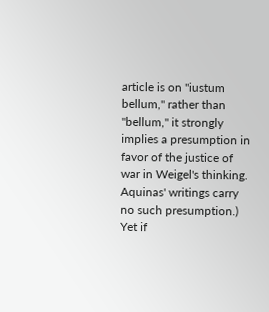article is on "iustum bellum," rather than "bellum," it strongly implies a presumption in favor of the justice of war in Weigel's thinking. Aquinas' writings carry no such presumption.) Yet if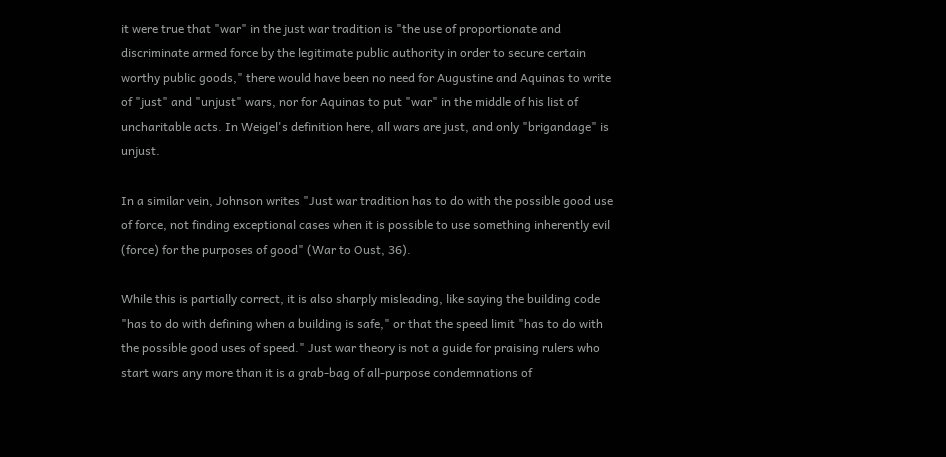it were true that "war" in the just war tradition is "the use of proportionate and discriminate armed force by the legitimate public authority in order to secure certain worthy public goods," there would have been no need for Augustine and Aquinas to write of "just" and "unjust" wars, nor for Aquinas to put "war" in the middle of his list of uncharitable acts. In Weigel's definition here, all wars are just, and only "brigandage" is unjust.

In a similar vein, Johnson writes "Just war tradition has to do with the possible good use of force, not finding exceptional cases when it is possible to use something inherently evil (force) for the purposes of good" (War to Oust, 36).

While this is partially correct, it is also sharply misleading, like saying the building code "has to do with defining when a building is safe," or that the speed limit "has to do with the possible good uses of speed." Just war theory is not a guide for praising rulers who start wars any more than it is a grab-bag of all-purpose condemnations of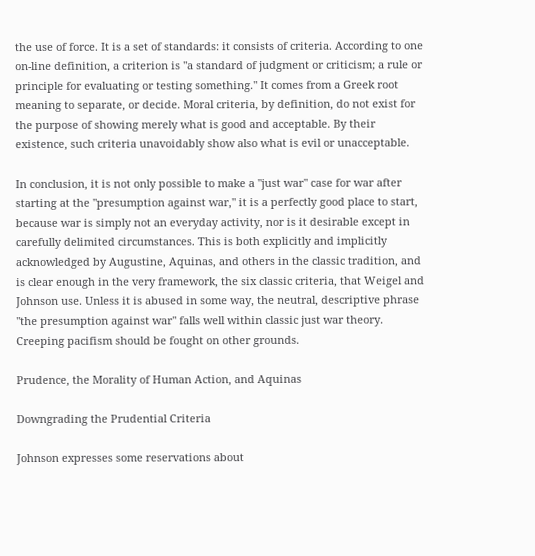the use of force. It is a set of standards: it consists of criteria. According to one on-line definition, a criterion is "a standard of judgment or criticism; a rule or principle for evaluating or testing something." It comes from a Greek root meaning to separate, or decide. Moral criteria, by definition, do not exist for the purpose of showing merely what is good and acceptable. By their existence, such criteria unavoidably show also what is evil or unacceptable.

In conclusion, it is not only possible to make a "just war" case for war after starting at the "presumption against war," it is a perfectly good place to start, because war is simply not an everyday activity, nor is it desirable except in carefully delimited circumstances. This is both explicitly and implicitly acknowledged by Augustine, Aquinas, and others in the classic tradition, and is clear enough in the very framework, the six classic criteria, that Weigel and Johnson use. Unless it is abused in some way, the neutral, descriptive phrase "the presumption against war" falls well within classic just war theory. Creeping pacifism should be fought on other grounds.

Prudence, the Morality of Human Action, and Aquinas

Downgrading the Prudential Criteria

Johnson expresses some reservations about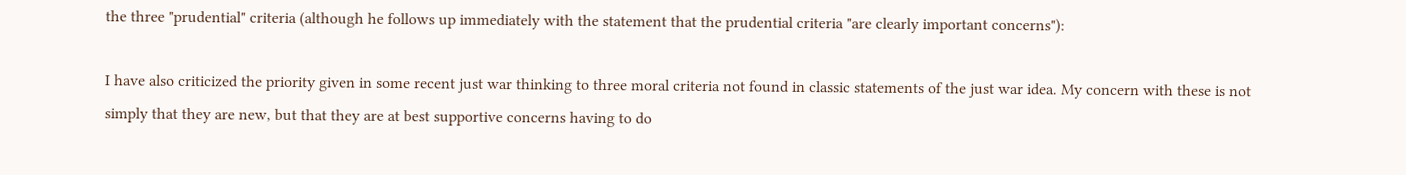the three "prudential" criteria (although he follows up immediately with the statement that the prudential criteria "are clearly important concerns"):

I have also criticized the priority given in some recent just war thinking to three moral criteria not found in classic statements of the just war idea. My concern with these is not simply that they are new, but that they are at best supportive concerns having to do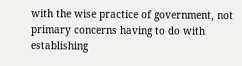with the wise practice of government, not primary concerns having to do with establishing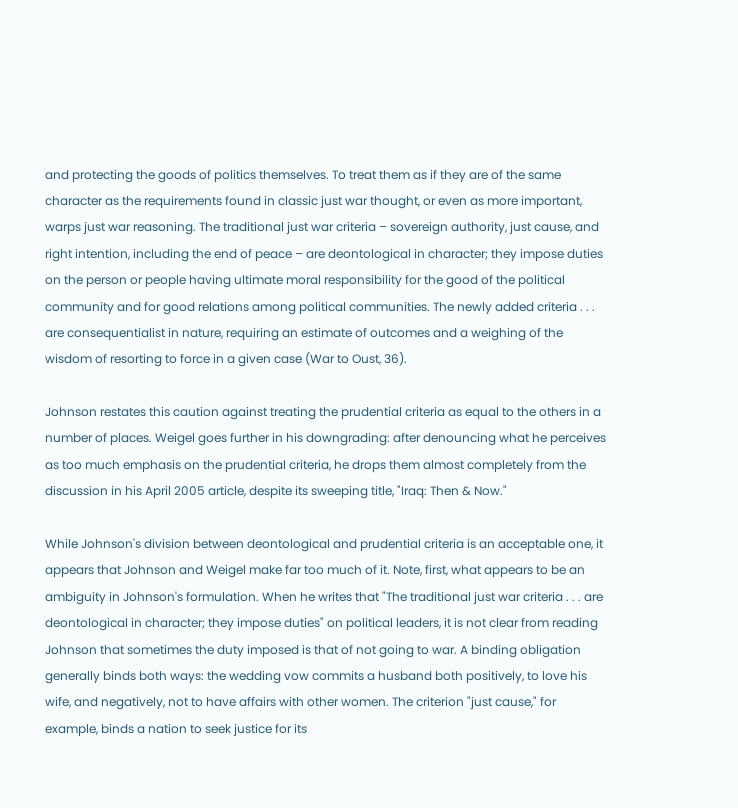and protecting the goods of politics themselves. To treat them as if they are of the same character as the requirements found in classic just war thought, or even as more important, warps just war reasoning. The traditional just war criteria – sovereign authority, just cause, and right intention, including the end of peace – are deontological in character; they impose duties on the person or people having ultimate moral responsibility for the good of the political community and for good relations among political communities. The newly added criteria . . . are consequentialist in nature, requiring an estimate of outcomes and a weighing of the wisdom of resorting to force in a given case (War to Oust, 36).

Johnson restates this caution against treating the prudential criteria as equal to the others in a number of places. Weigel goes further in his downgrading: after denouncing what he perceives as too much emphasis on the prudential criteria, he drops them almost completely from the discussion in his April 2005 article, despite its sweeping title, "Iraq: Then & Now."

While Johnson's division between deontological and prudential criteria is an acceptable one, it appears that Johnson and Weigel make far too much of it. Note, first, what appears to be an ambiguity in Johnson's formulation. When he writes that "The traditional just war criteria . . . are deontological in character; they impose duties" on political leaders, it is not clear from reading Johnson that sometimes the duty imposed is that of not going to war. A binding obligation generally binds both ways: the wedding vow commits a husband both positively, to love his wife, and negatively, not to have affairs with other women. The criterion "just cause," for example, binds a nation to seek justice for its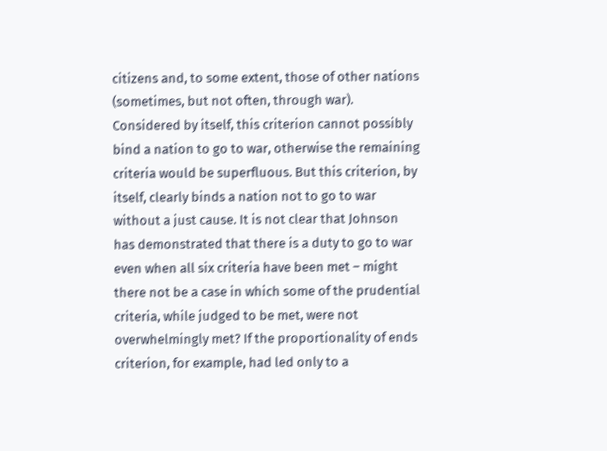citizens and, to some extent, those of other nations (sometimes, but not often, through war). Considered by itself, this criterion cannot possibly bind a nation to go to war, otherwise the remaining criteria would be superfluous. But this criterion, by itself, clearly binds a nation not to go to war without a just cause. It is not clear that Johnson has demonstrated that there is a duty to go to war even when all six criteria have been met – might there not be a case in which some of the prudential criteria, while judged to be met, were not overwhelmingly met? If the proportionality of ends criterion, for example, had led only to a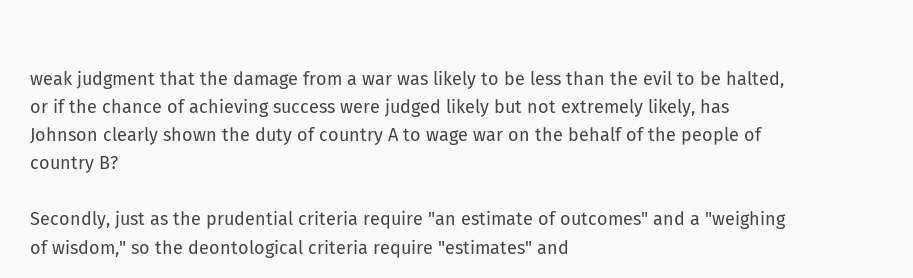weak judgment that the damage from a war was likely to be less than the evil to be halted, or if the chance of achieving success were judged likely but not extremely likely, has Johnson clearly shown the duty of country A to wage war on the behalf of the people of country B?

Secondly, just as the prudential criteria require "an estimate of outcomes" and a "weighing of wisdom," so the deontological criteria require "estimates" and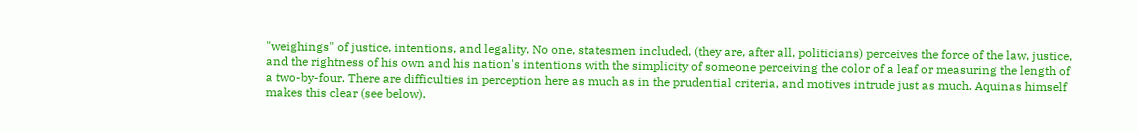"weighings" of justice, intentions, and legality. No one, statesmen included, (they are, after all, politicians) perceives the force of the law, justice, and the rightness of his own and his nation's intentions with the simplicity of someone perceiving the color of a leaf or measuring the length of a two-by-four. There are difficulties in perception here as much as in the prudential criteria, and motives intrude just as much. Aquinas himself makes this clear (see below).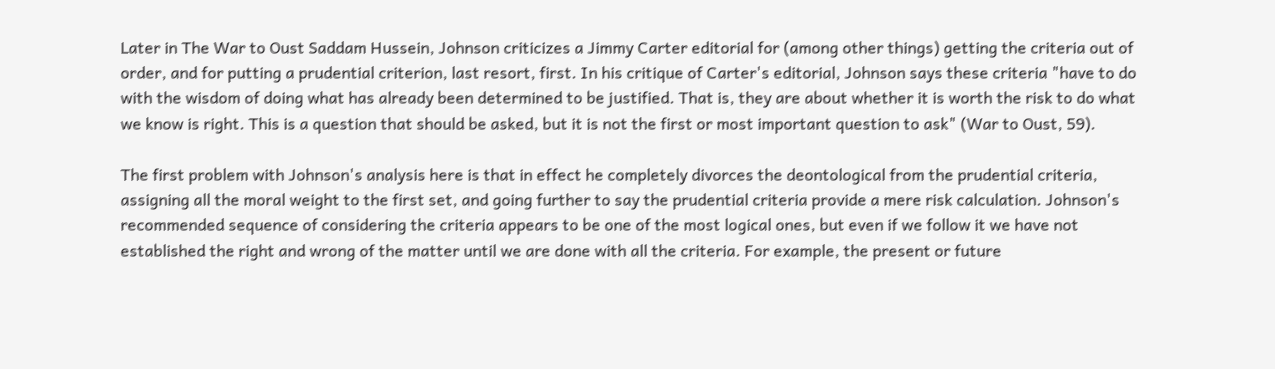Later in The War to Oust Saddam Hussein, Johnson criticizes a Jimmy Carter editorial for (among other things) getting the criteria out of order, and for putting a prudential criterion, last resort, first. In his critique of Carter's editorial, Johnson says these criteria "have to do with the wisdom of doing what has already been determined to be justified. That is, they are about whether it is worth the risk to do what we know is right. This is a question that should be asked, but it is not the first or most important question to ask" (War to Oust, 59).

The first problem with Johnson's analysis here is that in effect he completely divorces the deontological from the prudential criteria, assigning all the moral weight to the first set, and going further to say the prudential criteria provide a mere risk calculation. Johnson's recommended sequence of considering the criteria appears to be one of the most logical ones, but even if we follow it we have not established the right and wrong of the matter until we are done with all the criteria. For example, the present or future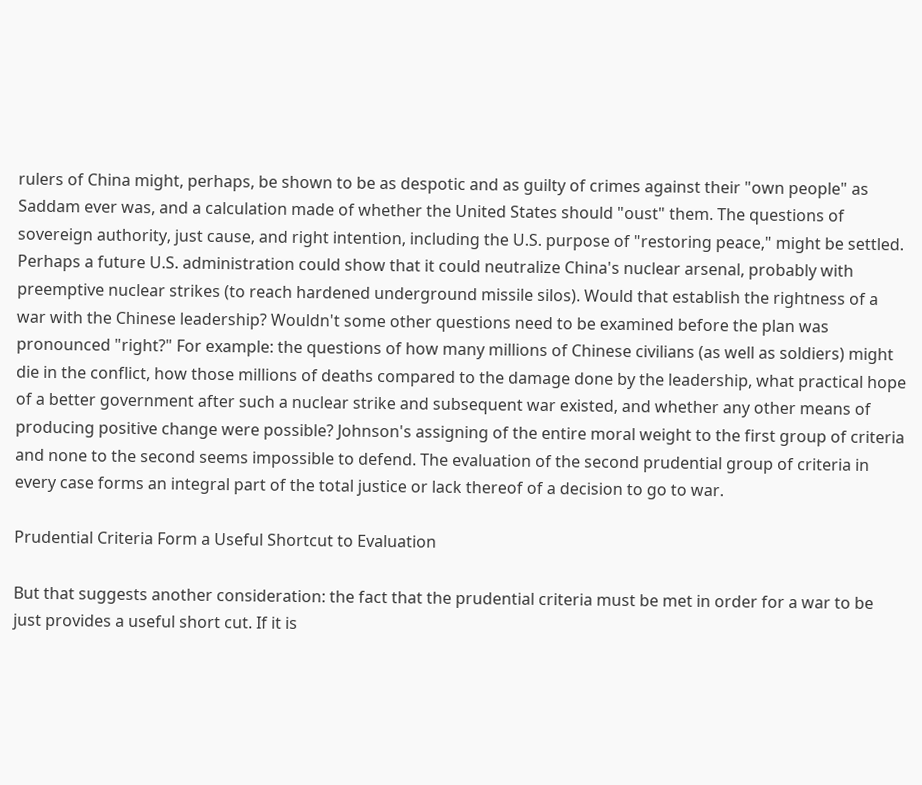rulers of China might, perhaps, be shown to be as despotic and as guilty of crimes against their "own people" as Saddam ever was, and a calculation made of whether the United States should "oust" them. The questions of sovereign authority, just cause, and right intention, including the U.S. purpose of "restoring peace," might be settled. Perhaps a future U.S. administration could show that it could neutralize China's nuclear arsenal, probably with preemptive nuclear strikes (to reach hardened underground missile silos). Would that establish the rightness of a war with the Chinese leadership? Wouldn't some other questions need to be examined before the plan was pronounced "right?" For example: the questions of how many millions of Chinese civilians (as well as soldiers) might die in the conflict, how those millions of deaths compared to the damage done by the leadership, what practical hope of a better government after such a nuclear strike and subsequent war existed, and whether any other means of producing positive change were possible? Johnson's assigning of the entire moral weight to the first group of criteria and none to the second seems impossible to defend. The evaluation of the second prudential group of criteria in every case forms an integral part of the total justice or lack thereof of a decision to go to war.

Prudential Criteria Form a Useful Shortcut to Evaluation

But that suggests another consideration: the fact that the prudential criteria must be met in order for a war to be just provides a useful short cut. If it is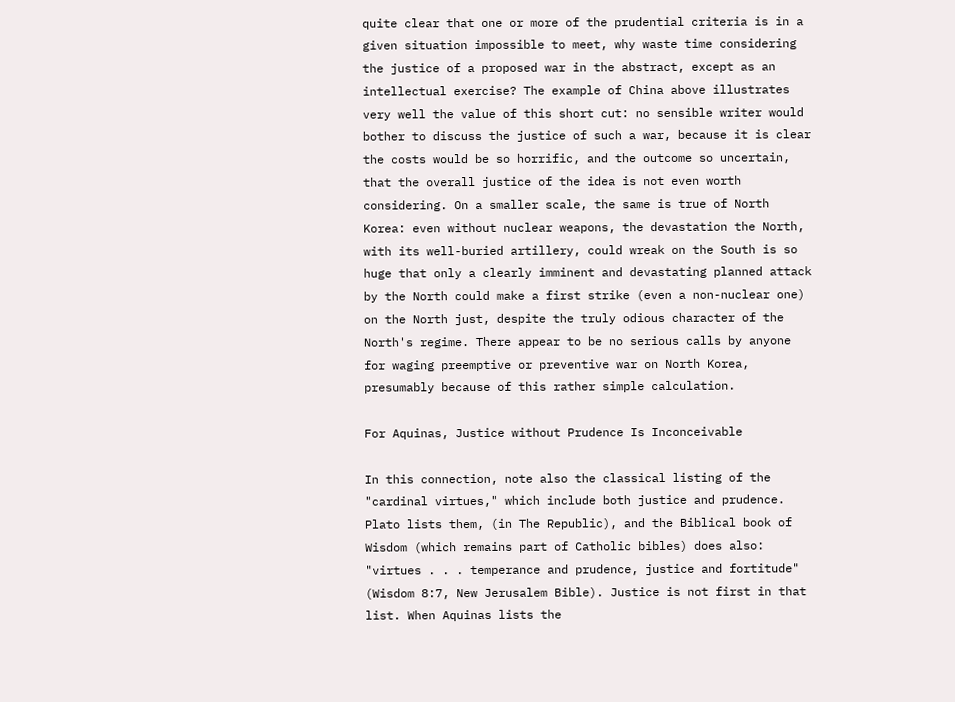quite clear that one or more of the prudential criteria is in a given situation impossible to meet, why waste time considering the justice of a proposed war in the abstract, except as an intellectual exercise? The example of China above illustrates very well the value of this short cut: no sensible writer would bother to discuss the justice of such a war, because it is clear the costs would be so horrific, and the outcome so uncertain, that the overall justice of the idea is not even worth considering. On a smaller scale, the same is true of North Korea: even without nuclear weapons, the devastation the North, with its well-buried artillery, could wreak on the South is so huge that only a clearly imminent and devastating planned attack by the North could make a first strike (even a non-nuclear one) on the North just, despite the truly odious character of the North's regime. There appear to be no serious calls by anyone for waging preemptive or preventive war on North Korea, presumably because of this rather simple calculation.

For Aquinas, Justice without Prudence Is Inconceivable

In this connection, note also the classical listing of the "cardinal virtues," which include both justice and prudence. Plato lists them, (in The Republic), and the Biblical book of Wisdom (which remains part of Catholic bibles) does also: "virtues . . . temperance and prudence, justice and fortitude" (Wisdom 8:7, New Jerusalem Bible). Justice is not first in that list. When Aquinas lists the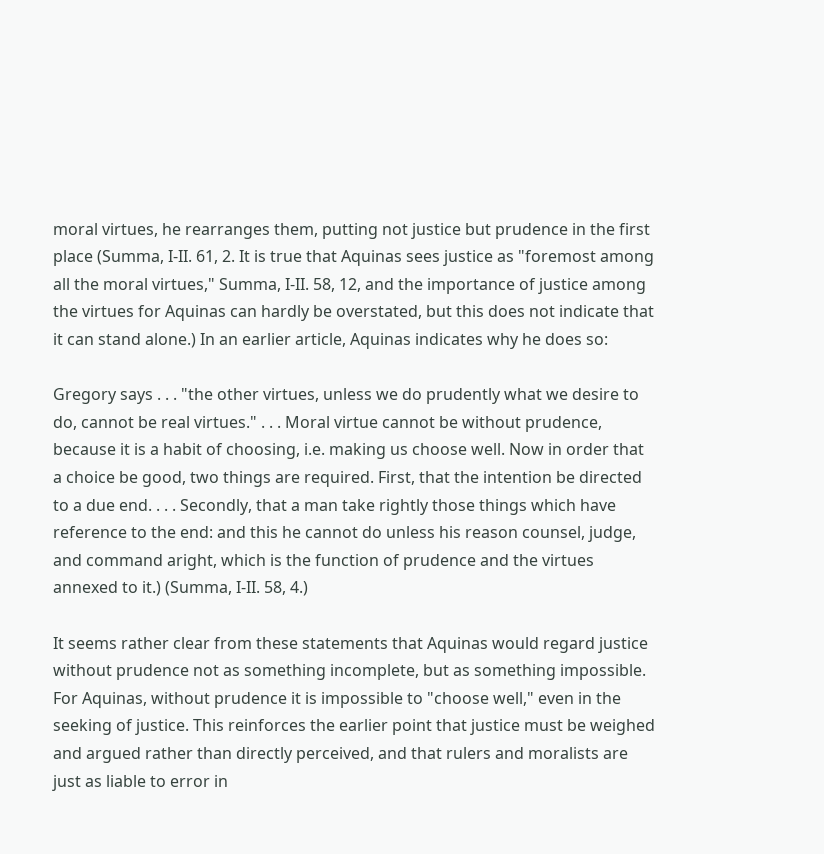moral virtues, he rearranges them, putting not justice but prudence in the first place (Summa, I-II. 61, 2. It is true that Aquinas sees justice as "foremost among all the moral virtues," Summa, I-II. 58, 12, and the importance of justice among the virtues for Aquinas can hardly be overstated, but this does not indicate that it can stand alone.) In an earlier article, Aquinas indicates why he does so:

Gregory says . . . "the other virtues, unless we do prudently what we desire to do, cannot be real virtues." . . . Moral virtue cannot be without prudence, because it is a habit of choosing, i.e. making us choose well. Now in order that a choice be good, two things are required. First, that the intention be directed to a due end. . . . Secondly, that a man take rightly those things which have reference to the end: and this he cannot do unless his reason counsel, judge, and command aright, which is the function of prudence and the virtues annexed to it.) (Summa, I-II. 58, 4.)

It seems rather clear from these statements that Aquinas would regard justice without prudence not as something incomplete, but as something impossible. For Aquinas, without prudence it is impossible to "choose well," even in the seeking of justice. This reinforces the earlier point that justice must be weighed and argued rather than directly perceived, and that rulers and moralists are just as liable to error in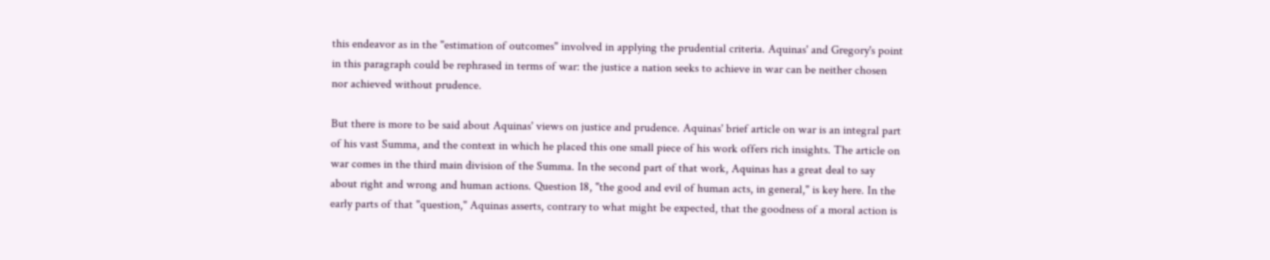this endeavor as in the "estimation of outcomes" involved in applying the prudential criteria. Aquinas' and Gregory's point in this paragraph could be rephrased in terms of war: the justice a nation seeks to achieve in war can be neither chosen nor achieved without prudence.

But there is more to be said about Aquinas' views on justice and prudence. Aquinas' brief article on war is an integral part of his vast Summa, and the context in which he placed this one small piece of his work offers rich insights. The article on war comes in the third main division of the Summa. In the second part of that work, Aquinas has a great deal to say about right and wrong and human actions. Question 18, "the good and evil of human acts, in general," is key here. In the early parts of that "question," Aquinas asserts, contrary to what might be expected, that the goodness of a moral action is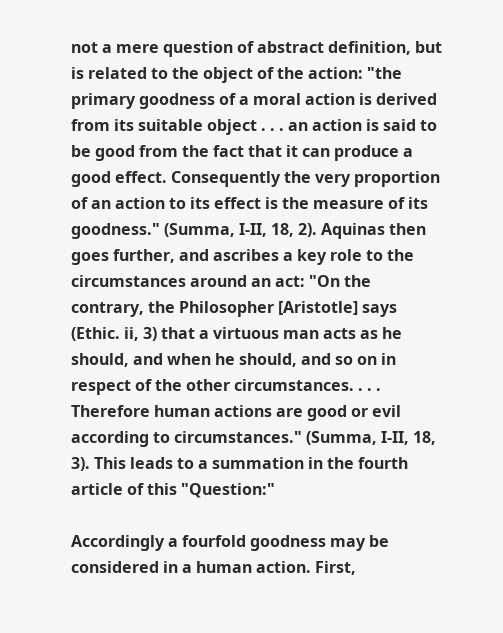not a mere question of abstract definition, but is related to the object of the action: "the primary goodness of a moral action is derived from its suitable object . . . an action is said to be good from the fact that it can produce a good effect. Consequently the very proportion of an action to its effect is the measure of its goodness." (Summa, I-II, 18, 2). Aquinas then goes further, and ascribes a key role to the circumstances around an act: "On the contrary, the Philosopher [Aristotle] says (Ethic. ii, 3) that a virtuous man acts as he should, and when he should, and so on in respect of the other circumstances. . . . Therefore human actions are good or evil according to circumstances." (Summa, I-II, 18, 3). This leads to a summation in the fourth article of this "Question:"

Accordingly a fourfold goodness may be considered in a human action. First,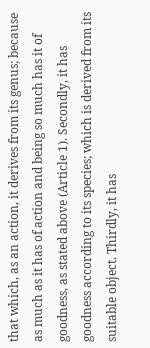that which, as an action, it derives from its genus; because as much as it has of action and being so much has it of goodness, as stated above (Article 1). Secondly, it has goodness according to its species; which is derived from its suitable object. Thirdly, it has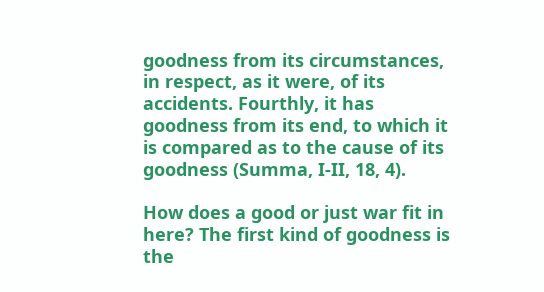goodness from its circumstances, in respect, as it were, of its accidents. Fourthly, it has goodness from its end, to which it is compared as to the cause of its goodness (Summa, I-II, 18, 4).

How does a good or just war fit in here? The first kind of goodness is the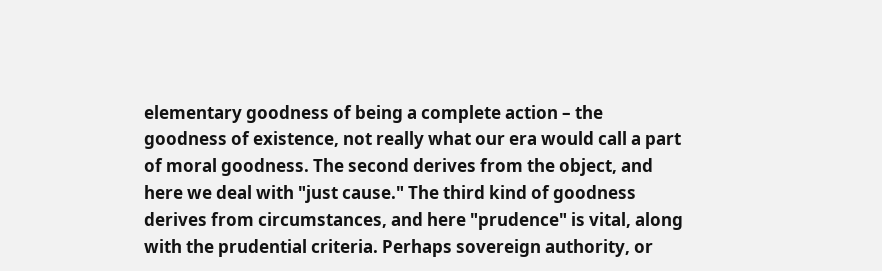elementary goodness of being a complete action – the goodness of existence, not really what our era would call a part of moral goodness. The second derives from the object, and here we deal with "just cause." The third kind of goodness derives from circumstances, and here "prudence" is vital, along with the prudential criteria. Perhaps sovereign authority, or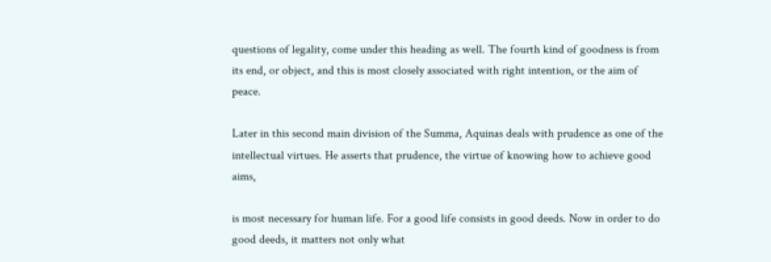questions of legality, come under this heading as well. The fourth kind of goodness is from its end, or object, and this is most closely associated with right intention, or the aim of peace.

Later in this second main division of the Summa, Aquinas deals with prudence as one of the intellectual virtues. He asserts that prudence, the virtue of knowing how to achieve good aims,

is most necessary for human life. For a good life consists in good deeds. Now in order to do good deeds, it matters not only what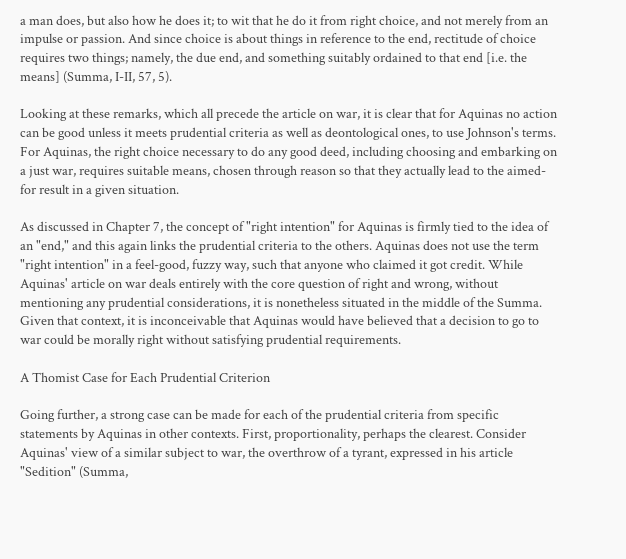a man does, but also how he does it; to wit that he do it from right choice, and not merely from an impulse or passion. And since choice is about things in reference to the end, rectitude of choice requires two things; namely, the due end, and something suitably ordained to that end [i.e. the means] (Summa, I-II, 57, 5).

Looking at these remarks, which all precede the article on war, it is clear that for Aquinas no action can be good unless it meets prudential criteria as well as deontological ones, to use Johnson's terms. For Aquinas, the right choice necessary to do any good deed, including choosing and embarking on a just war, requires suitable means, chosen through reason so that they actually lead to the aimed-for result in a given situation.

As discussed in Chapter 7, the concept of "right intention" for Aquinas is firmly tied to the idea of an "end," and this again links the prudential criteria to the others. Aquinas does not use the term "right intention" in a feel-good, fuzzy way, such that anyone who claimed it got credit. While Aquinas' article on war deals entirely with the core question of right and wrong, without mentioning any prudential considerations, it is nonetheless situated in the middle of the Summa. Given that context, it is inconceivable that Aquinas would have believed that a decision to go to war could be morally right without satisfying prudential requirements.

A Thomist Case for Each Prudential Criterion

Going further, a strong case can be made for each of the prudential criteria from specific statements by Aquinas in other contexts. First, proportionality, perhaps the clearest. Consider Aquinas' view of a similar subject to war, the overthrow of a tyrant, expressed in his article "Sedition" (Summa,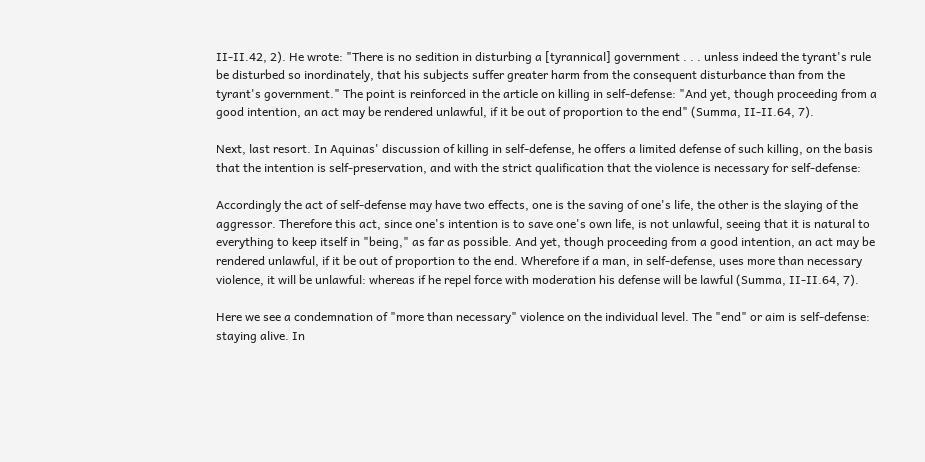II-II.42, 2). He wrote: "There is no sedition in disturbing a [tyrannical] government . . . unless indeed the tyrant's rule be disturbed so inordinately, that his subjects suffer greater harm from the consequent disturbance than from the tyrant's government." The point is reinforced in the article on killing in self-defense: "And yet, though proceeding from a good intention, an act may be rendered unlawful, if it be out of proportion to the end" (Summa, II-II.64, 7).

Next, last resort. In Aquinas' discussion of killing in self-defense, he offers a limited defense of such killing, on the basis that the intention is self-preservation, and with the strict qualification that the violence is necessary for self-defense:

Accordingly the act of self-defense may have two effects, one is the saving of one's life, the other is the slaying of the aggressor. Therefore this act, since one's intention is to save one's own life, is not unlawful, seeing that it is natural to everything to keep itself in "being," as far as possible. And yet, though proceeding from a good intention, an act may be rendered unlawful, if it be out of proportion to the end. Wherefore if a man, in self-defense, uses more than necessary violence, it will be unlawful: whereas if he repel force with moderation his defense will be lawful (Summa, II-II.64, 7).

Here we see a condemnation of "more than necessary" violence on the individual level. The "end" or aim is self-defense: staying alive. In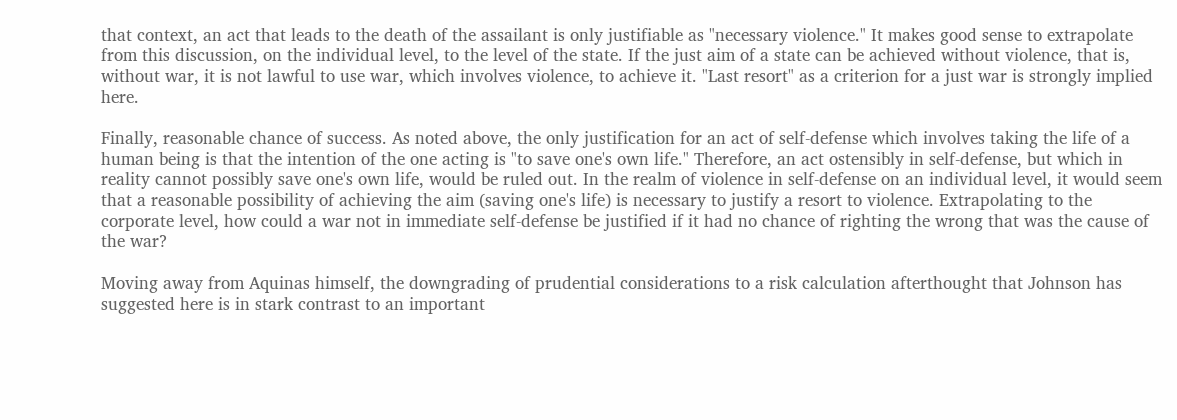that context, an act that leads to the death of the assailant is only justifiable as "necessary violence." It makes good sense to extrapolate from this discussion, on the individual level, to the level of the state. If the just aim of a state can be achieved without violence, that is, without war, it is not lawful to use war, which involves violence, to achieve it. "Last resort" as a criterion for a just war is strongly implied here.

Finally, reasonable chance of success. As noted above, the only justification for an act of self-defense which involves taking the life of a human being is that the intention of the one acting is "to save one's own life." Therefore, an act ostensibly in self-defense, but which in reality cannot possibly save one's own life, would be ruled out. In the realm of violence in self-defense on an individual level, it would seem that a reasonable possibility of achieving the aim (saving one's life) is necessary to justify a resort to violence. Extrapolating to the corporate level, how could a war not in immediate self-defense be justified if it had no chance of righting the wrong that was the cause of the war?

Moving away from Aquinas himself, the downgrading of prudential considerations to a risk calculation afterthought that Johnson has suggested here is in stark contrast to an important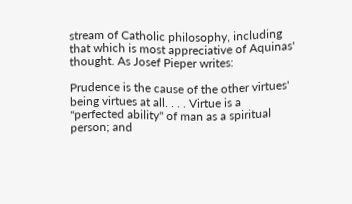stream of Catholic philosophy, including that which is most appreciative of Aquinas' thought. As Josef Pieper writes:

Prudence is the cause of the other virtues' being virtues at all. . . . Virtue is a "perfected ability" of man as a spiritual person; and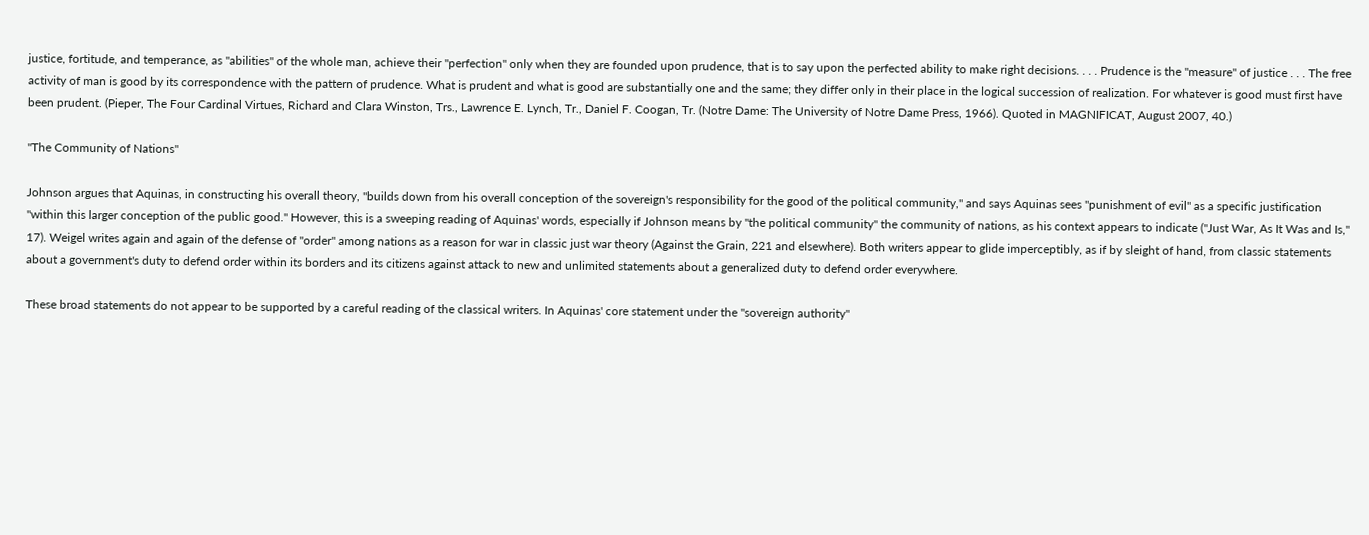justice, fortitude, and temperance, as "abilities" of the whole man, achieve their "perfection" only when they are founded upon prudence, that is to say upon the perfected ability to make right decisions. . . . Prudence is the "measure" of justice . . . The free activity of man is good by its correspondence with the pattern of prudence. What is prudent and what is good are substantially one and the same; they differ only in their place in the logical succession of realization. For whatever is good must first have been prudent. (Pieper, The Four Cardinal Virtues, Richard and Clara Winston, Trs., Lawrence E. Lynch, Tr., Daniel F. Coogan, Tr. (Notre Dame: The University of Notre Dame Press, 1966). Quoted in MAGNIFICAT, August 2007, 40.)

"The Community of Nations"

Johnson argues that Aquinas, in constructing his overall theory, "builds down from his overall conception of the sovereign's responsibility for the good of the political community," and says Aquinas sees "punishment of evil" as a specific justification "within this larger conception of the public good." However, this is a sweeping reading of Aquinas' words, especially if Johnson means by "the political community" the community of nations, as his context appears to indicate ("Just War, As It Was and Is," 17). Weigel writes again and again of the defense of "order" among nations as a reason for war in classic just war theory (Against the Grain, 221 and elsewhere). Both writers appear to glide imperceptibly, as if by sleight of hand, from classic statements about a government's duty to defend order within its borders and its citizens against attack to new and unlimited statements about a generalized duty to defend order everywhere.

These broad statements do not appear to be supported by a careful reading of the classical writers. In Aquinas' core statement under the "sovereign authority"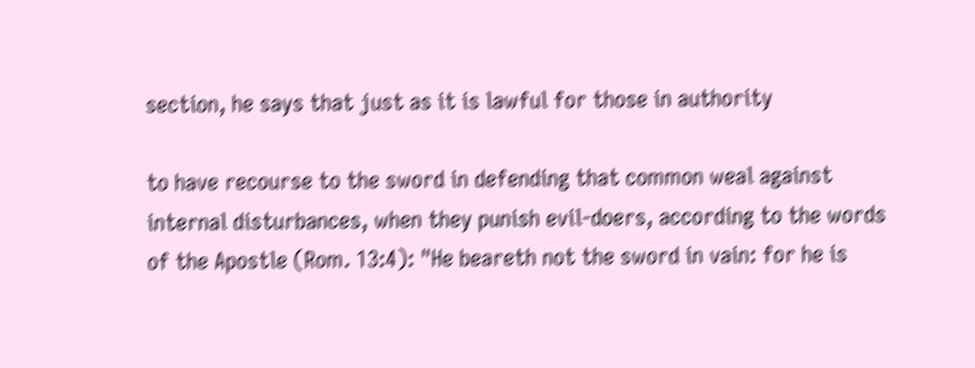section, he says that just as it is lawful for those in authority

to have recourse to the sword in defending that common weal against internal disturbances, when they punish evil-doers, according to the words of the Apostle (Rom. 13:4): "He beareth not the sword in vain: for he is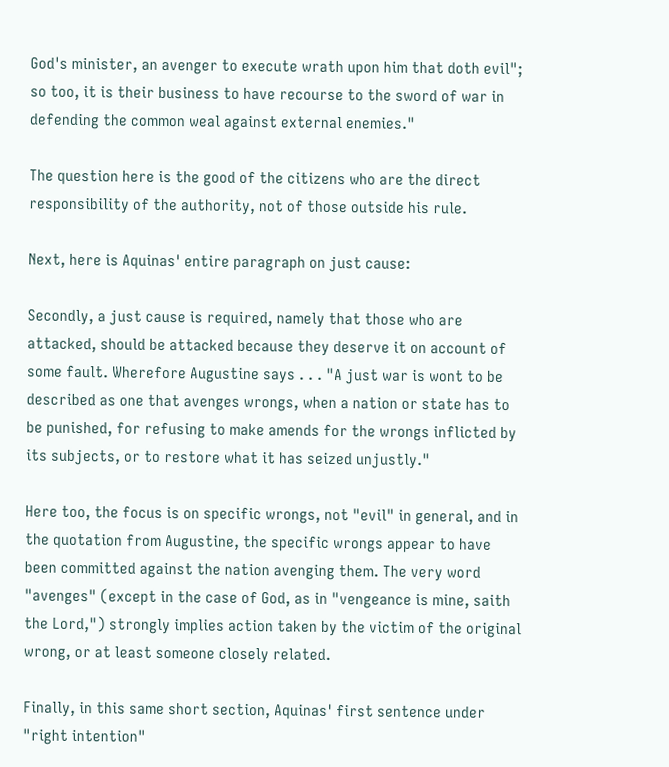God's minister, an avenger to execute wrath upon him that doth evil"; so too, it is their business to have recourse to the sword of war in defending the common weal against external enemies."

The question here is the good of the citizens who are the direct responsibility of the authority, not of those outside his rule.

Next, here is Aquinas' entire paragraph on just cause:

Secondly, a just cause is required, namely that those who are attacked, should be attacked because they deserve it on account of some fault. Wherefore Augustine says . . . "A just war is wont to be described as one that avenges wrongs, when a nation or state has to be punished, for refusing to make amends for the wrongs inflicted by its subjects, or to restore what it has seized unjustly."

Here too, the focus is on specific wrongs, not "evil" in general, and in the quotation from Augustine, the specific wrongs appear to have been committed against the nation avenging them. The very word "avenges" (except in the case of God, as in "vengeance is mine, saith the Lord,") strongly implies action taken by the victim of the original wrong, or at least someone closely related.

Finally, in this same short section, Aquinas' first sentence under "right intention"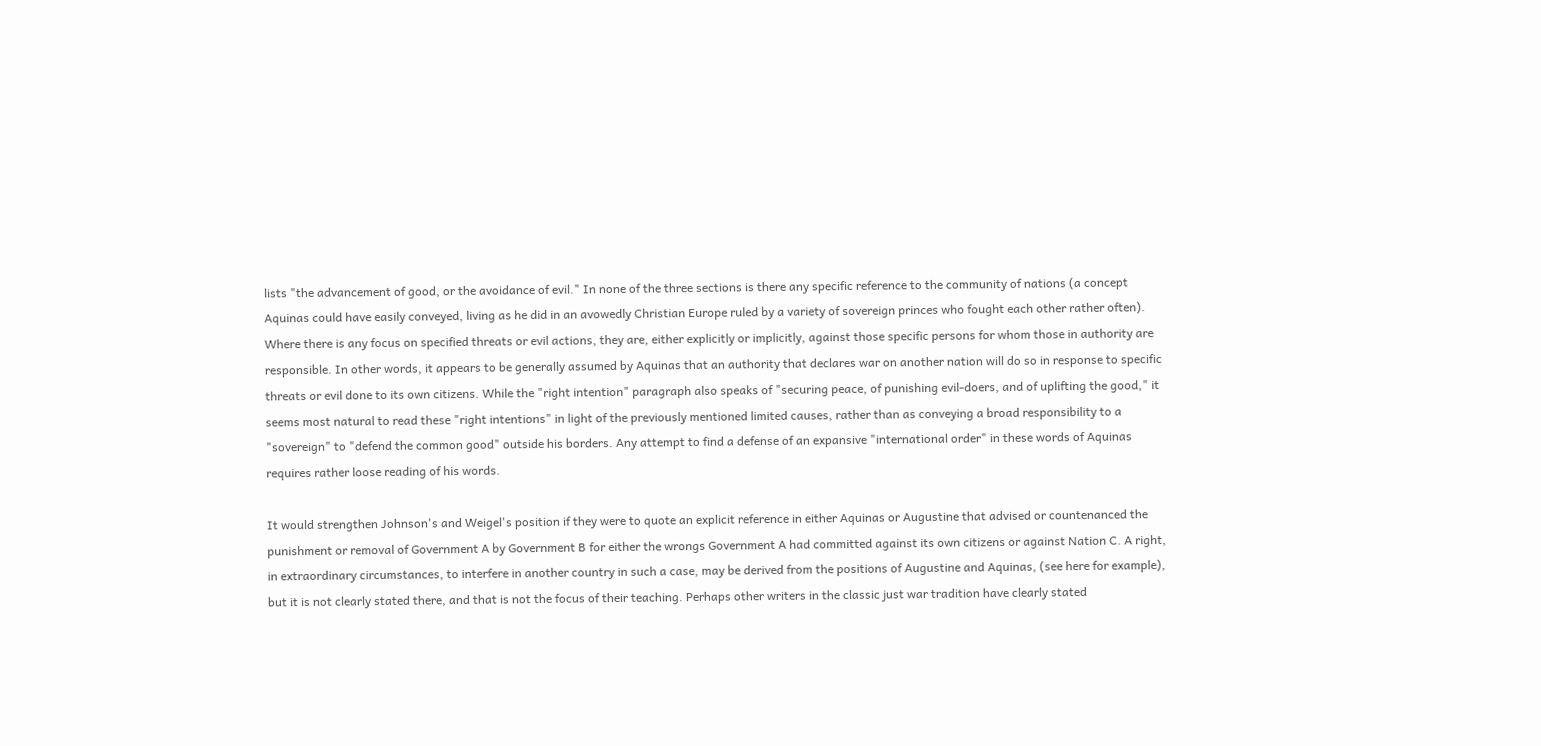lists "the advancement of good, or the avoidance of evil." In none of the three sections is there any specific reference to the community of nations (a concept Aquinas could have easily conveyed, living as he did in an avowedly Christian Europe ruled by a variety of sovereign princes who fought each other rather often). Where there is any focus on specified threats or evil actions, they are, either explicitly or implicitly, against those specific persons for whom those in authority are responsible. In other words, it appears to be generally assumed by Aquinas that an authority that declares war on another nation will do so in response to specific threats or evil done to its own citizens. While the "right intention" paragraph also speaks of "securing peace, of punishing evil-doers, and of uplifting the good," it seems most natural to read these "right intentions" in light of the previously mentioned limited causes, rather than as conveying a broad responsibility to a "sovereign" to "defend the common good" outside his borders. Any attempt to find a defense of an expansive "international order" in these words of Aquinas requires rather loose reading of his words.

It would strengthen Johnson's and Weigel's position if they were to quote an explicit reference in either Aquinas or Augustine that advised or countenanced the punishment or removal of Government A by Government B for either the wrongs Government A had committed against its own citizens or against Nation C. A right, in extraordinary circumstances, to interfere in another country in such a case, may be derived from the positions of Augustine and Aquinas, (see here for example), but it is not clearly stated there, and that is not the focus of their teaching. Perhaps other writers in the classic just war tradition have clearly stated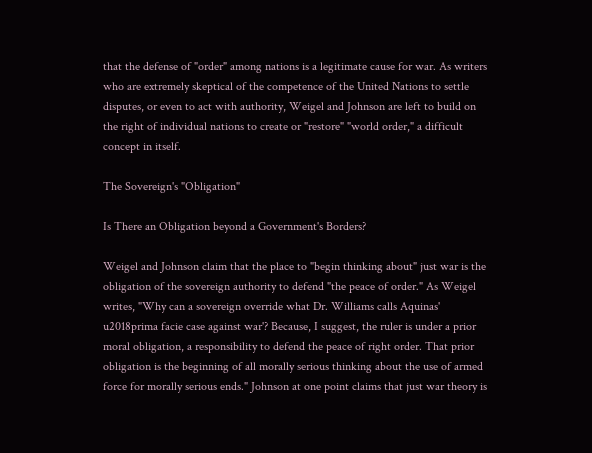that the defense of "order" among nations is a legitimate cause for war. As writers who are extremely skeptical of the competence of the United Nations to settle disputes, or even to act with authority, Weigel and Johnson are left to build on the right of individual nations to create or "restore" "world order," a difficult concept in itself.

The Sovereign's "Obligation"

Is There an Obligation beyond a Government's Borders?

Weigel and Johnson claim that the place to "begin thinking about" just war is the obligation of the sovereign authority to defend "the peace of order." As Weigel writes, "Why can a sovereign override what Dr. Williams calls Aquinas' u2018prima facie case against war'? Because, I suggest, the ruler is under a prior moral obligation, a responsibility to defend the peace of right order. That prior obligation is the beginning of all morally serious thinking about the use of armed force for morally serious ends." Johnson at one point claims that just war theory is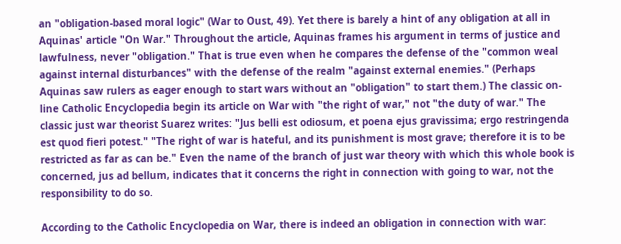an "obligation-based moral logic" (War to Oust, 49). Yet there is barely a hint of any obligation at all in Aquinas' article "On War." Throughout the article, Aquinas frames his argument in terms of justice and lawfulness, never "obligation." That is true even when he compares the defense of the "common weal against internal disturbances" with the defense of the realm "against external enemies." (Perhaps Aquinas saw rulers as eager enough to start wars without an "obligation" to start them.) The classic on-line Catholic Encyclopedia begin its article on War with "the right of war," not "the duty of war." The classic just war theorist Suarez writes: "Jus belli est odiosum, et poena ejus gravissima; ergo restringenda est quod fieri potest." "The right of war is hateful, and its punishment is most grave; therefore it is to be restricted as far as can be." Even the name of the branch of just war theory with which this whole book is concerned, jus ad bellum, indicates that it concerns the right in connection with going to war, not the responsibility to do so.

According to the Catholic Encyclopedia on War, there is indeed an obligation in connection with war: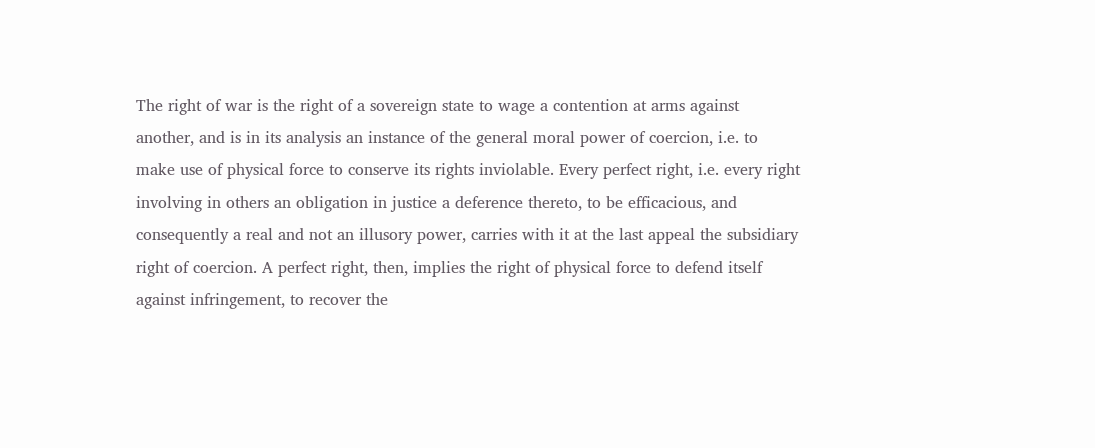The right of war is the right of a sovereign state to wage a contention at arms against another, and is in its analysis an instance of the general moral power of coercion, i.e. to make use of physical force to conserve its rights inviolable. Every perfect right, i.e. every right involving in others an obligation in justice a deference thereto, to be efficacious, and consequently a real and not an illusory power, carries with it at the last appeal the subsidiary right of coercion. A perfect right, then, implies the right of physical force to defend itself against infringement, to recover the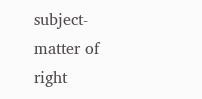subject-matter of right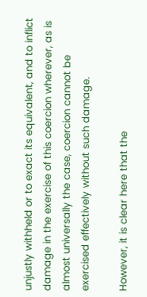unjustly withheld or to exact its equivalent, and to inflict damage in the exercise of this coercion wherever, as is almost universally the case, coercion cannot be exercised effectively without such damage.

However, it is clear here that the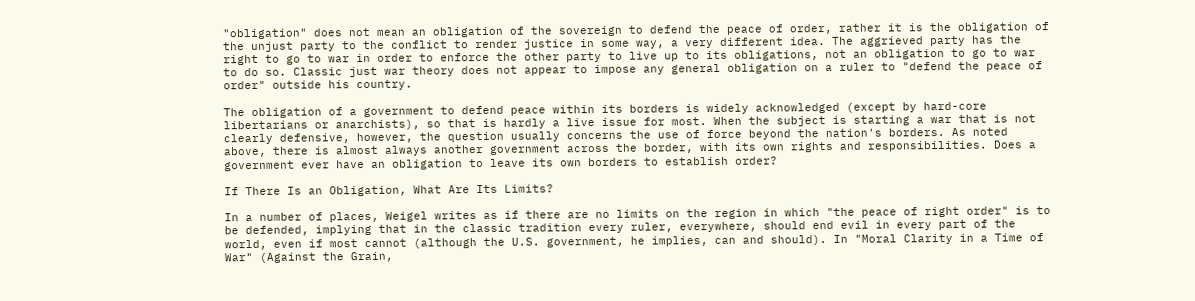"obligation" does not mean an obligation of the sovereign to defend the peace of order, rather it is the obligation of the unjust party to the conflict to render justice in some way, a very different idea. The aggrieved party has the right to go to war in order to enforce the other party to live up to its obligations, not an obligation to go to war to do so. Classic just war theory does not appear to impose any general obligation on a ruler to "defend the peace of order" outside his country.

The obligation of a government to defend peace within its borders is widely acknowledged (except by hard-core libertarians or anarchists), so that is hardly a live issue for most. When the subject is starting a war that is not clearly defensive, however, the question usually concerns the use of force beyond the nation's borders. As noted above, there is almost always another government across the border, with its own rights and responsibilities. Does a government ever have an obligation to leave its own borders to establish order?

If There Is an Obligation, What Are Its Limits?

In a number of places, Weigel writes as if there are no limits on the region in which "the peace of right order" is to be defended, implying that in the classic tradition every ruler, everywhere, should end evil in every part of the world, even if most cannot (although the U.S. government, he implies, can and should). In "Moral Clarity in a Time of War" (Against the Grain,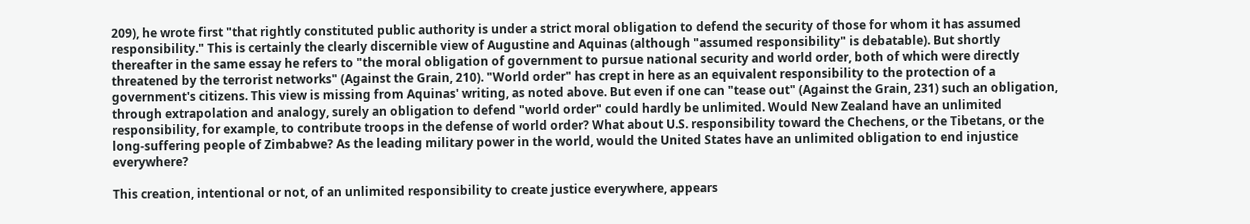209), he wrote first "that rightly constituted public authority is under a strict moral obligation to defend the security of those for whom it has assumed responsibility." This is certainly the clearly discernible view of Augustine and Aquinas (although "assumed responsibility" is debatable). But shortly thereafter in the same essay he refers to "the moral obligation of government to pursue national security and world order, both of which were directly threatened by the terrorist networks" (Against the Grain, 210). "World order" has crept in here as an equivalent responsibility to the protection of a government's citizens. This view is missing from Aquinas' writing, as noted above. But even if one can "tease out" (Against the Grain, 231) such an obligation, through extrapolation and analogy, surely an obligation to defend "world order" could hardly be unlimited. Would New Zealand have an unlimited responsibility, for example, to contribute troops in the defense of world order? What about U.S. responsibility toward the Chechens, or the Tibetans, or the long-suffering people of Zimbabwe? As the leading military power in the world, would the United States have an unlimited obligation to end injustice everywhere?

This creation, intentional or not, of an unlimited responsibility to create justice everywhere, appears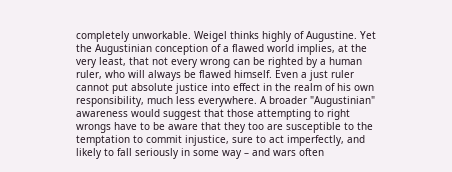completely unworkable. Weigel thinks highly of Augustine. Yet the Augustinian conception of a flawed world implies, at the very least, that not every wrong can be righted by a human ruler, who will always be flawed himself. Even a just ruler cannot put absolute justice into effect in the realm of his own responsibility, much less everywhere. A broader "Augustinian" awareness would suggest that those attempting to right wrongs have to be aware that they too are susceptible to the temptation to commit injustice, sure to act imperfectly, and likely to fall seriously in some way – and wars often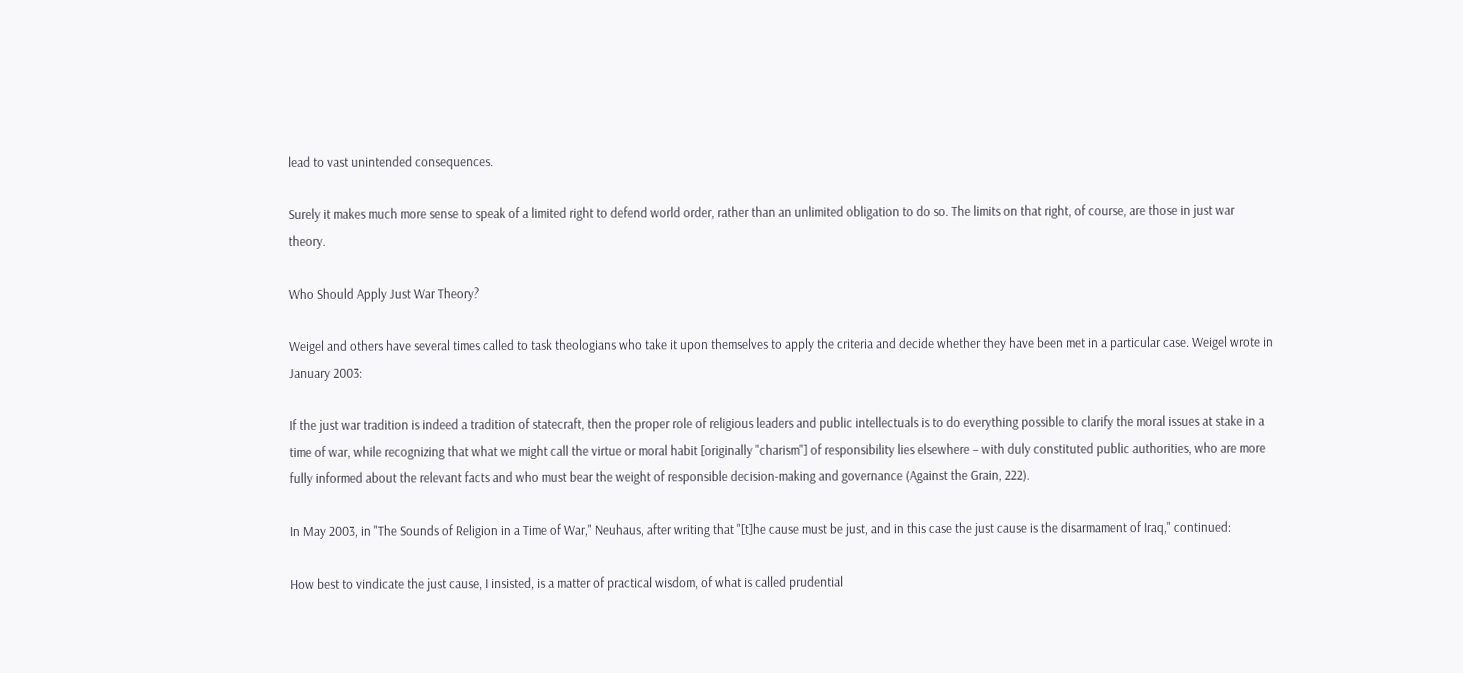lead to vast unintended consequences.

Surely it makes much more sense to speak of a limited right to defend world order, rather than an unlimited obligation to do so. The limits on that right, of course, are those in just war theory.

Who Should Apply Just War Theory?

Weigel and others have several times called to task theologians who take it upon themselves to apply the criteria and decide whether they have been met in a particular case. Weigel wrote in January 2003:

If the just war tradition is indeed a tradition of statecraft, then the proper role of religious leaders and public intellectuals is to do everything possible to clarify the moral issues at stake in a time of war, while recognizing that what we might call the virtue or moral habit [originally "charism"] of responsibility lies elsewhere – with duly constituted public authorities, who are more fully informed about the relevant facts and who must bear the weight of responsible decision-making and governance (Against the Grain, 222).

In May 2003, in "The Sounds of Religion in a Time of War," Neuhaus, after writing that "[t]he cause must be just, and in this case the just cause is the disarmament of Iraq," continued:

How best to vindicate the just cause, I insisted, is a matter of practical wisdom, of what is called prudential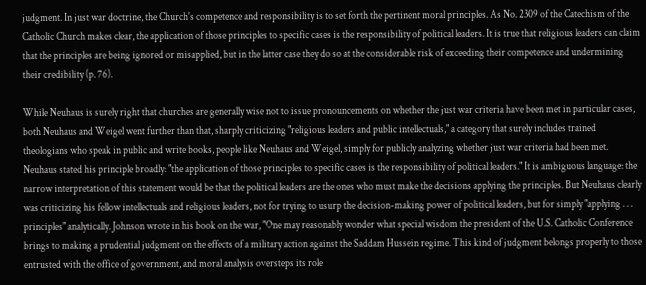judgment. In just war doctrine, the Church's competence and responsibility is to set forth the pertinent moral principles. As No. 2309 of the Catechism of the Catholic Church makes clear, the application of those principles to specific cases is the responsibility of political leaders. It is true that religious leaders can claim that the principles are being ignored or misapplied, but in the latter case they do so at the considerable risk of exceeding their competence and undermining their credibility (p. 76).

While Neuhaus is surely right that churches are generally wise not to issue pronouncements on whether the just war criteria have been met in particular cases, both Neuhaus and Weigel went further than that, sharply criticizing "religious leaders and public intellectuals," a category that surely includes trained theologians who speak in public and write books, people like Neuhaus and Weigel, simply for publicly analyzing whether just war criteria had been met. Neuhaus stated his principle broadly: "the application of those principles to specific cases is the responsibility of political leaders." It is ambiguous language: the narrow interpretation of this statement would be that the political leaders are the ones who must make the decisions applying the principles. But Neuhaus clearly was criticizing his fellow intellectuals and religious leaders, not for trying to usurp the decision-making power of political leaders, but for simply "applying . . . principles" analytically. Johnson wrote in his book on the war, "One may reasonably wonder what special wisdom the president of the U.S. Catholic Conference brings to making a prudential judgment on the effects of a military action against the Saddam Hussein regime. This kind of judgment belongs properly to those entrusted with the office of government, and moral analysis oversteps its role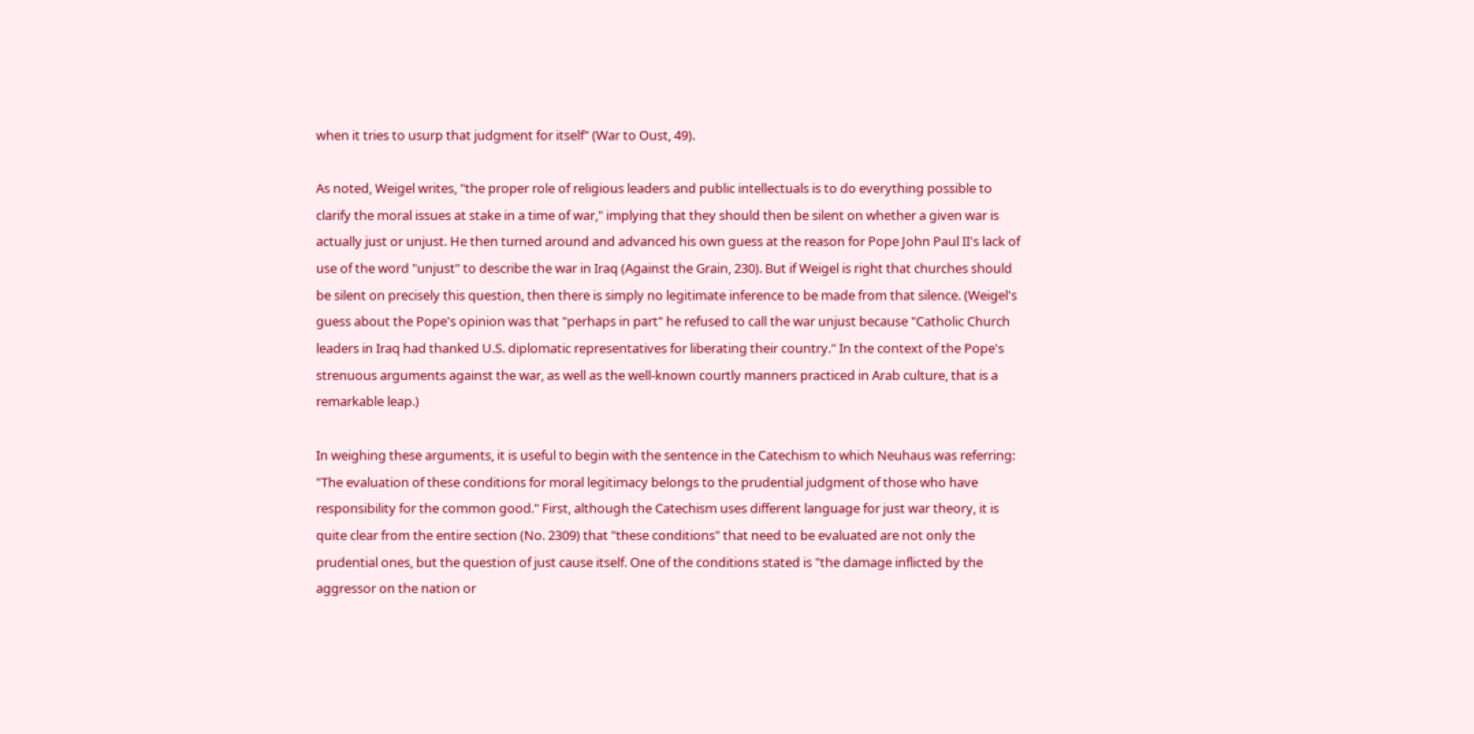when it tries to usurp that judgment for itself" (War to Oust, 49).

As noted, Weigel writes, "the proper role of religious leaders and public intellectuals is to do everything possible to clarify the moral issues at stake in a time of war," implying that they should then be silent on whether a given war is actually just or unjust. He then turned around and advanced his own guess at the reason for Pope John Paul II's lack of use of the word "unjust" to describe the war in Iraq (Against the Grain, 230). But if Weigel is right that churches should be silent on precisely this question, then there is simply no legitimate inference to be made from that silence. (Weigel's guess about the Pope's opinion was that "perhaps in part" he refused to call the war unjust because "Catholic Church leaders in Iraq had thanked U.S. diplomatic representatives for liberating their country." In the context of the Pope's strenuous arguments against the war, as well as the well-known courtly manners practiced in Arab culture, that is a remarkable leap.)

In weighing these arguments, it is useful to begin with the sentence in the Catechism to which Neuhaus was referring: "The evaluation of these conditions for moral legitimacy belongs to the prudential judgment of those who have responsibility for the common good." First, although the Catechism uses different language for just war theory, it is quite clear from the entire section (No. 2309) that "these conditions" that need to be evaluated are not only the prudential ones, but the question of just cause itself. One of the conditions stated is "the damage inflicted by the aggressor on the nation or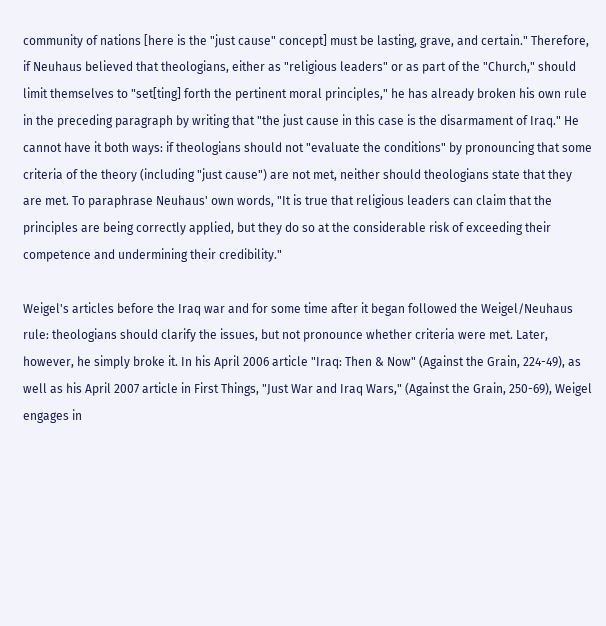community of nations [here is the "just cause" concept] must be lasting, grave, and certain." Therefore, if Neuhaus believed that theologians, either as "religious leaders" or as part of the "Church," should limit themselves to "set[ting] forth the pertinent moral principles," he has already broken his own rule in the preceding paragraph by writing that "the just cause in this case is the disarmament of Iraq." He cannot have it both ways: if theologians should not "evaluate the conditions" by pronouncing that some criteria of the theory (including "just cause") are not met, neither should theologians state that they are met. To paraphrase Neuhaus' own words, "It is true that religious leaders can claim that the principles are being correctly applied, but they do so at the considerable risk of exceeding their competence and undermining their credibility."

Weigel's articles before the Iraq war and for some time after it began followed the Weigel/Neuhaus rule: theologians should clarify the issues, but not pronounce whether criteria were met. Later, however, he simply broke it. In his April 2006 article "Iraq: Then & Now" (Against the Grain, 224-49), as well as his April 2007 article in First Things, "Just War and Iraq Wars," (Against the Grain, 250-69), Weigel engages in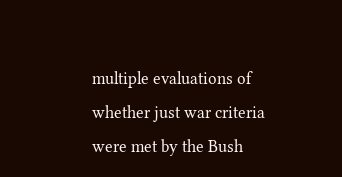multiple evaluations of whether just war criteria were met by the Bush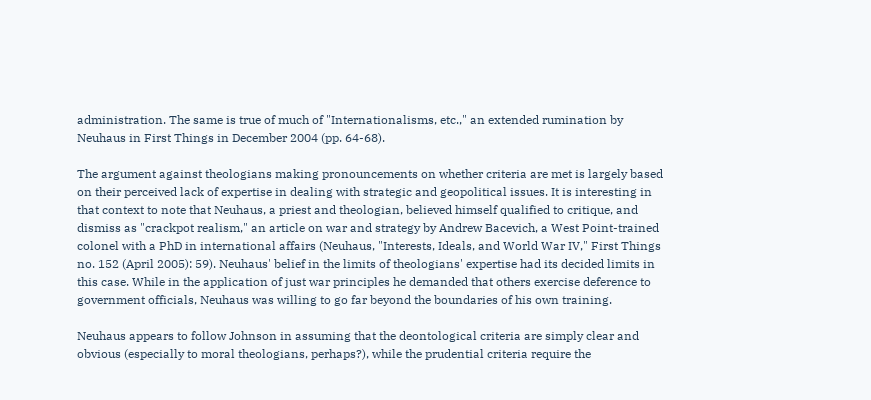administration. The same is true of much of "Internationalisms, etc.," an extended rumination by Neuhaus in First Things in December 2004 (pp. 64-68).

The argument against theologians making pronouncements on whether criteria are met is largely based on their perceived lack of expertise in dealing with strategic and geopolitical issues. It is interesting in that context to note that Neuhaus, a priest and theologian, believed himself qualified to critique, and dismiss as "crackpot realism," an article on war and strategy by Andrew Bacevich, a West Point-trained colonel with a PhD in international affairs (Neuhaus, "Interests, Ideals, and World War IV," First Things no. 152 (April 2005): 59). Neuhaus' belief in the limits of theologians' expertise had its decided limits in this case. While in the application of just war principles he demanded that others exercise deference to government officials, Neuhaus was willing to go far beyond the boundaries of his own training.

Neuhaus appears to follow Johnson in assuming that the deontological criteria are simply clear and obvious (especially to moral theologians, perhaps?), while the prudential criteria require the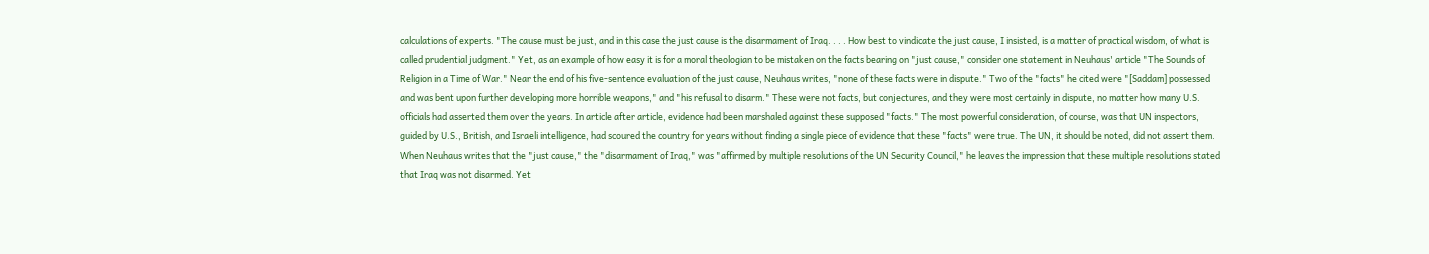calculations of experts. "The cause must be just, and in this case the just cause is the disarmament of Iraq. . . . How best to vindicate the just cause, I insisted, is a matter of practical wisdom, of what is called prudential judgment." Yet, as an example of how easy it is for a moral theologian to be mistaken on the facts bearing on "just cause," consider one statement in Neuhaus' article "The Sounds of Religion in a Time of War." Near the end of his five-sentence evaluation of the just cause, Neuhaus writes, "none of these facts were in dispute." Two of the "facts" he cited were "[Saddam] possessed and was bent upon further developing more horrible weapons," and "his refusal to disarm." These were not facts, but conjectures, and they were most certainly in dispute, no matter how many U.S. officials had asserted them over the years. In article after article, evidence had been marshaled against these supposed "facts." The most powerful consideration, of course, was that UN inspectors, guided by U.S., British, and Israeli intelligence, had scoured the country for years without finding a single piece of evidence that these "facts" were true. The UN, it should be noted, did not assert them. When Neuhaus writes that the "just cause," the "disarmament of Iraq," was "affirmed by multiple resolutions of the UN Security Council," he leaves the impression that these multiple resolutions stated that Iraq was not disarmed. Yet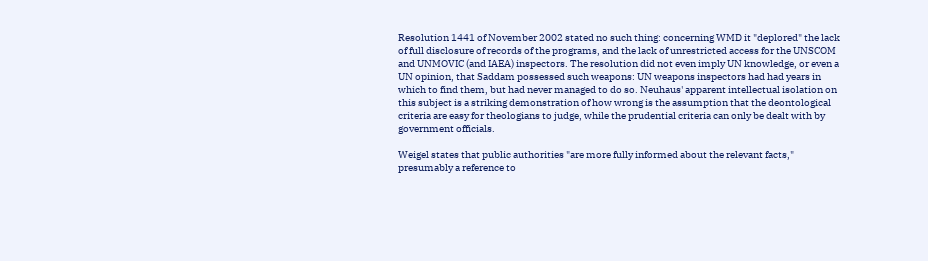Resolution 1441 of November 2002 stated no such thing: concerning WMD it "deplored" the lack of full disclosure of records of the programs, and the lack of unrestricted access for the UNSCOM and UNMOVIC (and IAEA) inspectors. The resolution did not even imply UN knowledge, or even a UN opinion, that Saddam possessed such weapons: UN weapons inspectors had had years in which to find them, but had never managed to do so. Neuhaus' apparent intellectual isolation on this subject is a striking demonstration of how wrong is the assumption that the deontological criteria are easy for theologians to judge, while the prudential criteria can only be dealt with by government officials.

Weigel states that public authorities "are more fully informed about the relevant facts," presumably a reference to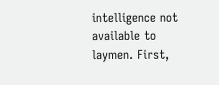intelligence not available to laymen. First,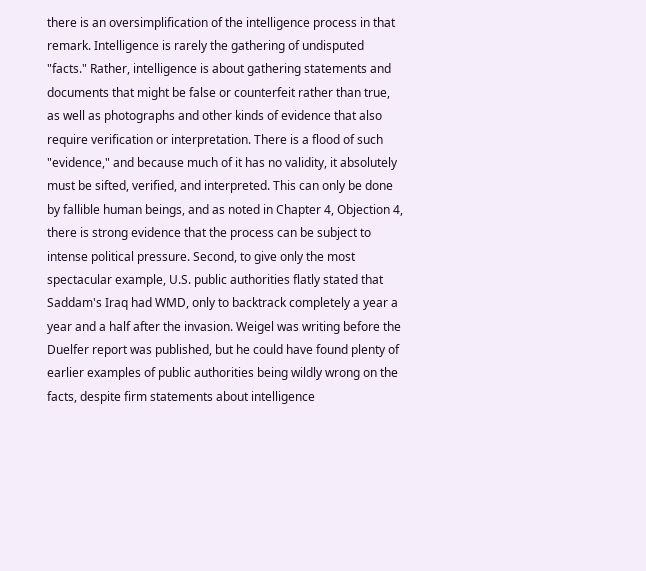there is an oversimplification of the intelligence process in that remark. Intelligence is rarely the gathering of undisputed "facts." Rather, intelligence is about gathering statements and documents that might be false or counterfeit rather than true, as well as photographs and other kinds of evidence that also require verification or interpretation. There is a flood of such "evidence," and because much of it has no validity, it absolutely must be sifted, verified, and interpreted. This can only be done by fallible human beings, and as noted in Chapter 4, Objection 4, there is strong evidence that the process can be subject to intense political pressure. Second, to give only the most spectacular example, U.S. public authorities flatly stated that Saddam's Iraq had WMD, only to backtrack completely a year a year and a half after the invasion. Weigel was writing before the Duelfer report was published, but he could have found plenty of earlier examples of public authorities being wildly wrong on the facts, despite firm statements about intelligence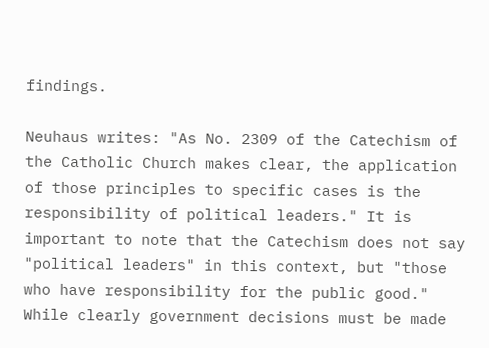findings.

Neuhaus writes: "As No. 2309 of the Catechism of the Catholic Church makes clear, the application of those principles to specific cases is the responsibility of political leaders." It is important to note that the Catechism does not say "political leaders" in this context, but "those who have responsibility for the public good." While clearly government decisions must be made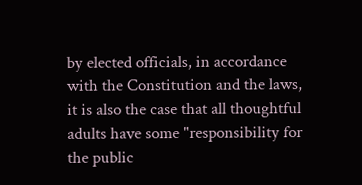by elected officials, in accordance with the Constitution and the laws, it is also the case that all thoughtful adults have some "responsibility for the public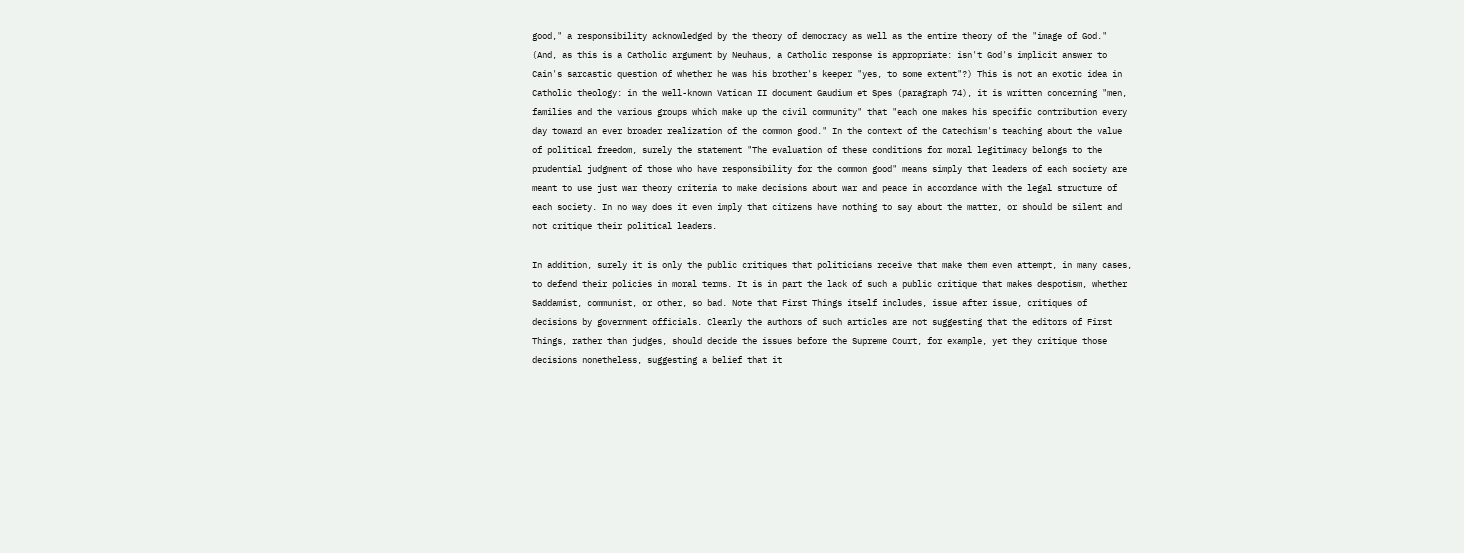good," a responsibility acknowledged by the theory of democracy as well as the entire theory of the "image of God." (And, as this is a Catholic argument by Neuhaus, a Catholic response is appropriate: isn't God's implicit answer to Cain's sarcastic question of whether he was his brother's keeper "yes, to some extent"?) This is not an exotic idea in Catholic theology: in the well-known Vatican II document Gaudium et Spes (paragraph 74), it is written concerning "men, families and the various groups which make up the civil community" that "each one makes his specific contribution every day toward an ever broader realization of the common good." In the context of the Catechism's teaching about the value of political freedom, surely the statement "The evaluation of these conditions for moral legitimacy belongs to the prudential judgment of those who have responsibility for the common good" means simply that leaders of each society are meant to use just war theory criteria to make decisions about war and peace in accordance with the legal structure of each society. In no way does it even imply that citizens have nothing to say about the matter, or should be silent and not critique their political leaders.

In addition, surely it is only the public critiques that politicians receive that make them even attempt, in many cases, to defend their policies in moral terms. It is in part the lack of such a public critique that makes despotism, whether Saddamist, communist, or other, so bad. Note that First Things itself includes, issue after issue, critiques of decisions by government officials. Clearly the authors of such articles are not suggesting that the editors of First Things, rather than judges, should decide the issues before the Supreme Court, for example, yet they critique those decisions nonetheless, suggesting a belief that it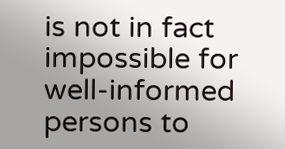is not in fact impossible for well-informed persons to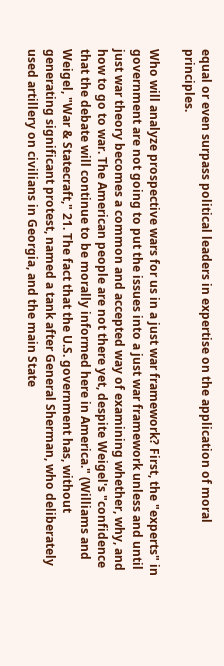equal or even surpass political leaders in expertise on the application of moral principles.

Who will analyze prospective wars for us in a just war framework? First, the "experts" in government are not going to put the issues into a just war framework unless and until just war theory becomes a common and accepted way of examining whether, why, and how to go to war. The American people are not there yet, despite Weigel's "confidence that the debate will continue to be morally informed here in America." (Williams and Weigel, "War & Statecraft," 21. The fact that the U.S. government has, without generating significant protest, named a tank after General Sherman, who deliberately used artillery on civilians in Georgia, and the main State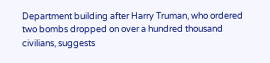Department building after Harry Truman, who ordered two bombs dropped on over a hundred thousand civilians, suggests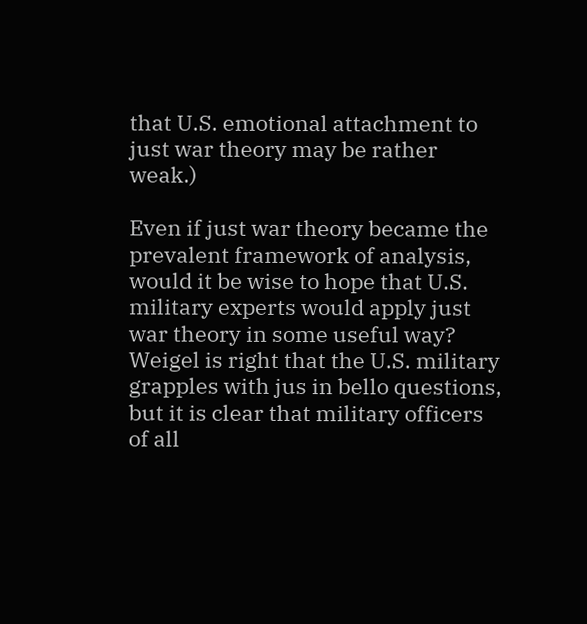that U.S. emotional attachment to just war theory may be rather weak.)

Even if just war theory became the prevalent framework of analysis, would it be wise to hope that U.S. military experts would apply just war theory in some useful way? Weigel is right that the U.S. military grapples with jus in bello questions, but it is clear that military officers of all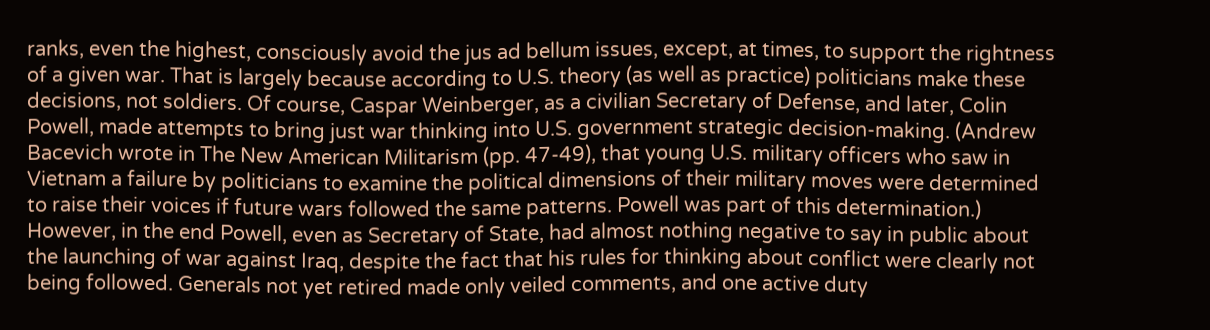ranks, even the highest, consciously avoid the jus ad bellum issues, except, at times, to support the rightness of a given war. That is largely because according to U.S. theory (as well as practice) politicians make these decisions, not soldiers. Of course, Caspar Weinberger, as a civilian Secretary of Defense, and later, Colin Powell, made attempts to bring just war thinking into U.S. government strategic decision-making. (Andrew Bacevich wrote in The New American Militarism (pp. 47-49), that young U.S. military officers who saw in Vietnam a failure by politicians to examine the political dimensions of their military moves were determined to raise their voices if future wars followed the same patterns. Powell was part of this determination.) However, in the end Powell, even as Secretary of State, had almost nothing negative to say in public about the launching of war against Iraq, despite the fact that his rules for thinking about conflict were clearly not being followed. Generals not yet retired made only veiled comments, and one active duty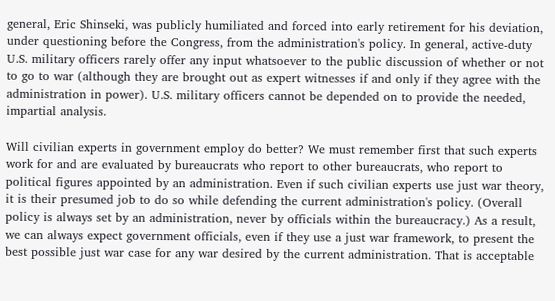general, Eric Shinseki, was publicly humiliated and forced into early retirement for his deviation, under questioning before the Congress, from the administration's policy. In general, active-duty U.S. military officers rarely offer any input whatsoever to the public discussion of whether or not to go to war (although they are brought out as expert witnesses if and only if they agree with the administration in power). U.S. military officers cannot be depended on to provide the needed, impartial analysis.

Will civilian experts in government employ do better? We must remember first that such experts work for and are evaluated by bureaucrats who report to other bureaucrats, who report to political figures appointed by an administration. Even if such civilian experts use just war theory, it is their presumed job to do so while defending the current administration's policy. (Overall policy is always set by an administration, never by officials within the bureaucracy.) As a result, we can always expect government officials, even if they use a just war framework, to present the best possible just war case for any war desired by the current administration. That is acceptable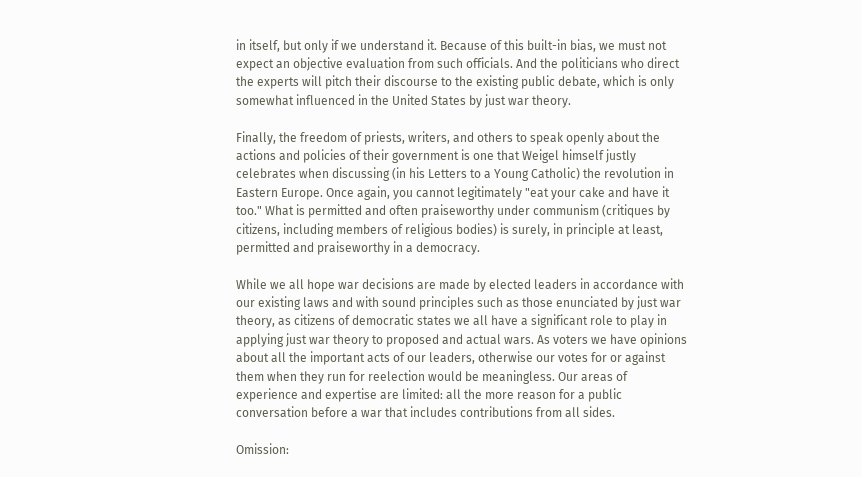in itself, but only if we understand it. Because of this built-in bias, we must not expect an objective evaluation from such officials. And the politicians who direct the experts will pitch their discourse to the existing public debate, which is only somewhat influenced in the United States by just war theory.

Finally, the freedom of priests, writers, and others to speak openly about the actions and policies of their government is one that Weigel himself justly celebrates when discussing (in his Letters to a Young Catholic) the revolution in Eastern Europe. Once again, you cannot legitimately "eat your cake and have it too." What is permitted and often praiseworthy under communism (critiques by citizens, including members of religious bodies) is surely, in principle at least, permitted and praiseworthy in a democracy.

While we all hope war decisions are made by elected leaders in accordance with our existing laws and with sound principles such as those enunciated by just war theory, as citizens of democratic states we all have a significant role to play in applying just war theory to proposed and actual wars. As voters we have opinions about all the important acts of our leaders, otherwise our votes for or against them when they run for reelection would be meaningless. Our areas of experience and expertise are limited: all the more reason for a public conversation before a war that includes contributions from all sides.

Omission: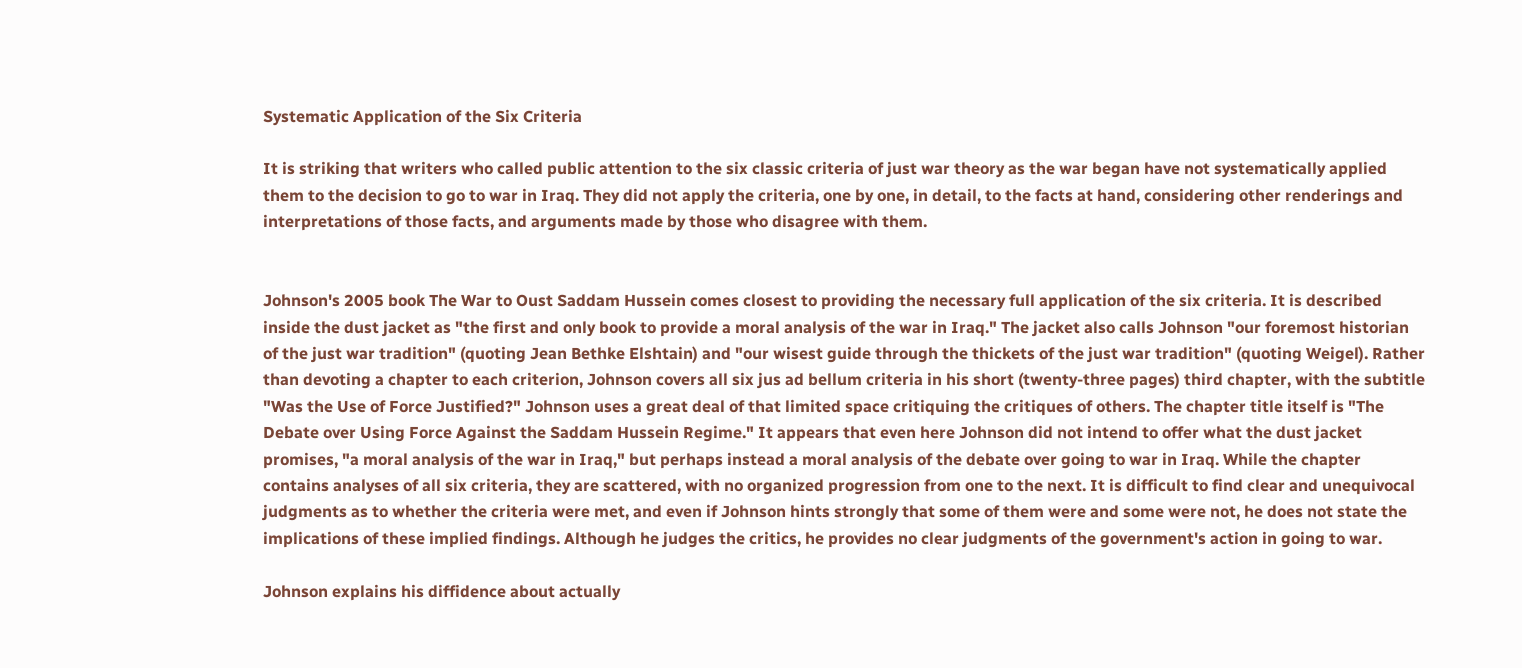Systematic Application of the Six Criteria

It is striking that writers who called public attention to the six classic criteria of just war theory as the war began have not systematically applied them to the decision to go to war in Iraq. They did not apply the criteria, one by one, in detail, to the facts at hand, considering other renderings and interpretations of those facts, and arguments made by those who disagree with them.


Johnson's 2005 book The War to Oust Saddam Hussein comes closest to providing the necessary full application of the six criteria. It is described inside the dust jacket as "the first and only book to provide a moral analysis of the war in Iraq." The jacket also calls Johnson "our foremost historian of the just war tradition" (quoting Jean Bethke Elshtain) and "our wisest guide through the thickets of the just war tradition" (quoting Weigel). Rather than devoting a chapter to each criterion, Johnson covers all six jus ad bellum criteria in his short (twenty-three pages) third chapter, with the subtitle "Was the Use of Force Justified?" Johnson uses a great deal of that limited space critiquing the critiques of others. The chapter title itself is "The Debate over Using Force Against the Saddam Hussein Regime." It appears that even here Johnson did not intend to offer what the dust jacket promises, "a moral analysis of the war in Iraq," but perhaps instead a moral analysis of the debate over going to war in Iraq. While the chapter contains analyses of all six criteria, they are scattered, with no organized progression from one to the next. It is difficult to find clear and unequivocal judgments as to whether the criteria were met, and even if Johnson hints strongly that some of them were and some were not, he does not state the implications of these implied findings. Although he judges the critics, he provides no clear judgments of the government's action in going to war.

Johnson explains his diffidence about actually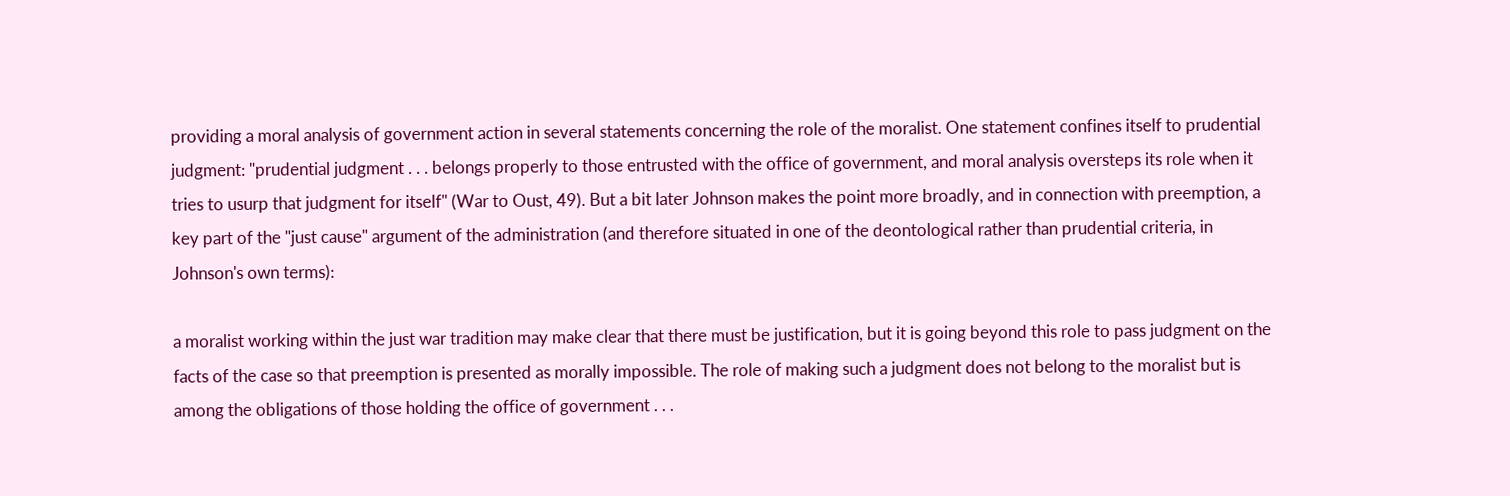providing a moral analysis of government action in several statements concerning the role of the moralist. One statement confines itself to prudential judgment: "prudential judgment . . . belongs properly to those entrusted with the office of government, and moral analysis oversteps its role when it tries to usurp that judgment for itself" (War to Oust, 49). But a bit later Johnson makes the point more broadly, and in connection with preemption, a key part of the "just cause" argument of the administration (and therefore situated in one of the deontological rather than prudential criteria, in Johnson's own terms):

a moralist working within the just war tradition may make clear that there must be justification, but it is going beyond this role to pass judgment on the facts of the case so that preemption is presented as morally impossible. The role of making such a judgment does not belong to the moralist but is among the obligations of those holding the office of government . . .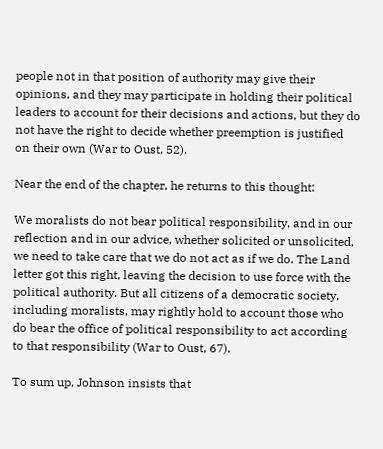people not in that position of authority may give their opinions, and they may participate in holding their political leaders to account for their decisions and actions, but they do not have the right to decide whether preemption is justified on their own (War to Oust, 52).

Near the end of the chapter, he returns to this thought:

We moralists do not bear political responsibility, and in our reflection and in our advice, whether solicited or unsolicited, we need to take care that we do not act as if we do. The Land letter got this right, leaving the decision to use force with the political authority. But all citizens of a democratic society, including moralists, may rightly hold to account those who do bear the office of political responsibility to act according to that responsibility (War to Oust, 67).

To sum up, Johnson insists that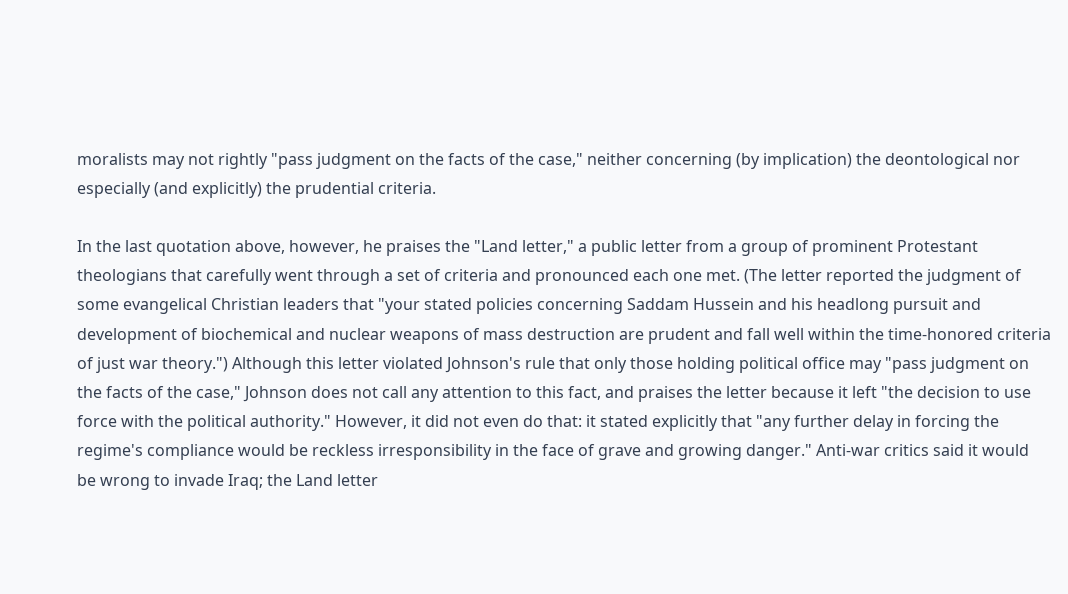moralists may not rightly "pass judgment on the facts of the case," neither concerning (by implication) the deontological nor especially (and explicitly) the prudential criteria.

In the last quotation above, however, he praises the "Land letter," a public letter from a group of prominent Protestant theologians that carefully went through a set of criteria and pronounced each one met. (The letter reported the judgment of some evangelical Christian leaders that "your stated policies concerning Saddam Hussein and his headlong pursuit and development of biochemical and nuclear weapons of mass destruction are prudent and fall well within the time-honored criteria of just war theory.") Although this letter violated Johnson's rule that only those holding political office may "pass judgment on the facts of the case," Johnson does not call any attention to this fact, and praises the letter because it left "the decision to use force with the political authority." However, it did not even do that: it stated explicitly that "any further delay in forcing the regime's compliance would be reckless irresponsibility in the face of grave and growing danger." Anti-war critics said it would be wrong to invade Iraq; the Land letter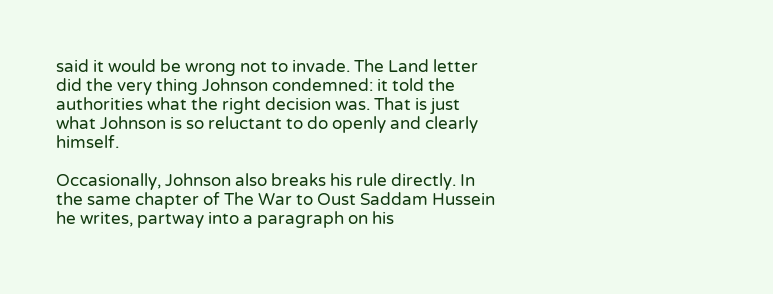said it would be wrong not to invade. The Land letter did the very thing Johnson condemned: it told the authorities what the right decision was. That is just what Johnson is so reluctant to do openly and clearly himself.

Occasionally, Johnson also breaks his rule directly. In the same chapter of The War to Oust Saddam Hussein he writes, partway into a paragraph on his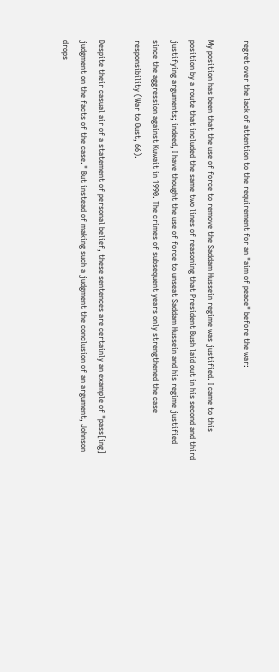regret over the lack of attention to the requirement for an "aim of peace" before the war:

My position has been that the use of force to remove the Saddam Hussein regime was justified. I came to this position by a route that included the same two lines of reasoning that President Bush laid out in his second and third justifying arguments; indeed, I have thought the use of force to unseat Saddam Hussein and his regime justified since the aggression against Kuwait in 1990. The crimes of subsequent years only strengthened the case responsibility (War to Oust, 66).

Despite their casual air of a statement of personal belief, these sentences are certainly an example of "pass[ing] judgment on the facts of the case." But instead of making such a judgment the conclusion of an argument, Johnson drops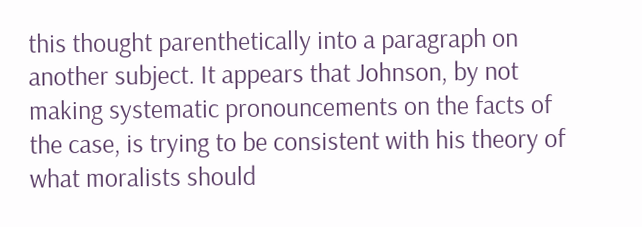this thought parenthetically into a paragraph on another subject. It appears that Johnson, by not making systematic pronouncements on the facts of the case, is trying to be consistent with his theory of what moralists should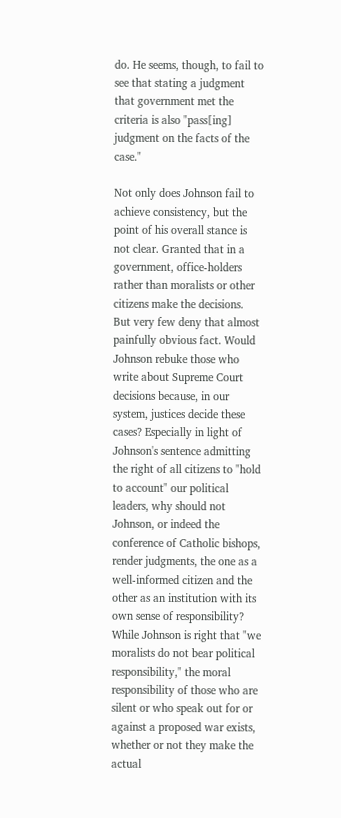do. He seems, though, to fail to see that stating a judgment that government met the criteria is also "pass[ing] judgment on the facts of the case."

Not only does Johnson fail to achieve consistency, but the point of his overall stance is not clear. Granted that in a government, office-holders rather than moralists or other citizens make the decisions. But very few deny that almost painfully obvious fact. Would Johnson rebuke those who write about Supreme Court decisions because, in our system, justices decide these cases? Especially in light of Johnson's sentence admitting the right of all citizens to "hold to account" our political leaders, why should not Johnson, or indeed the conference of Catholic bishops, render judgments, the one as a well-informed citizen and the other as an institution with its own sense of responsibility? While Johnson is right that "we moralists do not bear political responsibility," the moral responsibility of those who are silent or who speak out for or against a proposed war exists, whether or not they make the actual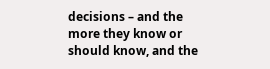decisions – and the more they know or should know, and the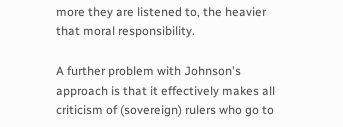more they are listened to, the heavier that moral responsibility.

A further problem with Johnson's approach is that it effectively makes all criticism of (sovereign) rulers who go to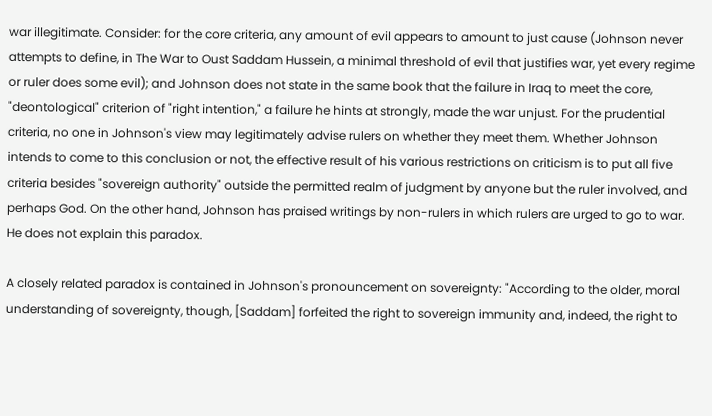war illegitimate. Consider: for the core criteria, any amount of evil appears to amount to just cause (Johnson never attempts to define, in The War to Oust Saddam Hussein, a minimal threshold of evil that justifies war, yet every regime or ruler does some evil); and Johnson does not state in the same book that the failure in Iraq to meet the core, "deontological" criterion of "right intention," a failure he hints at strongly, made the war unjust. For the prudential criteria, no one in Johnson's view may legitimately advise rulers on whether they meet them. Whether Johnson intends to come to this conclusion or not, the effective result of his various restrictions on criticism is to put all five criteria besides "sovereign authority" outside the permitted realm of judgment by anyone but the ruler involved, and perhaps God. On the other hand, Johnson has praised writings by non-rulers in which rulers are urged to go to war. He does not explain this paradox.

A closely related paradox is contained in Johnson's pronouncement on sovereignty: "According to the older, moral understanding of sovereignty, though, [Saddam] forfeited the right to sovereign immunity and, indeed, the right to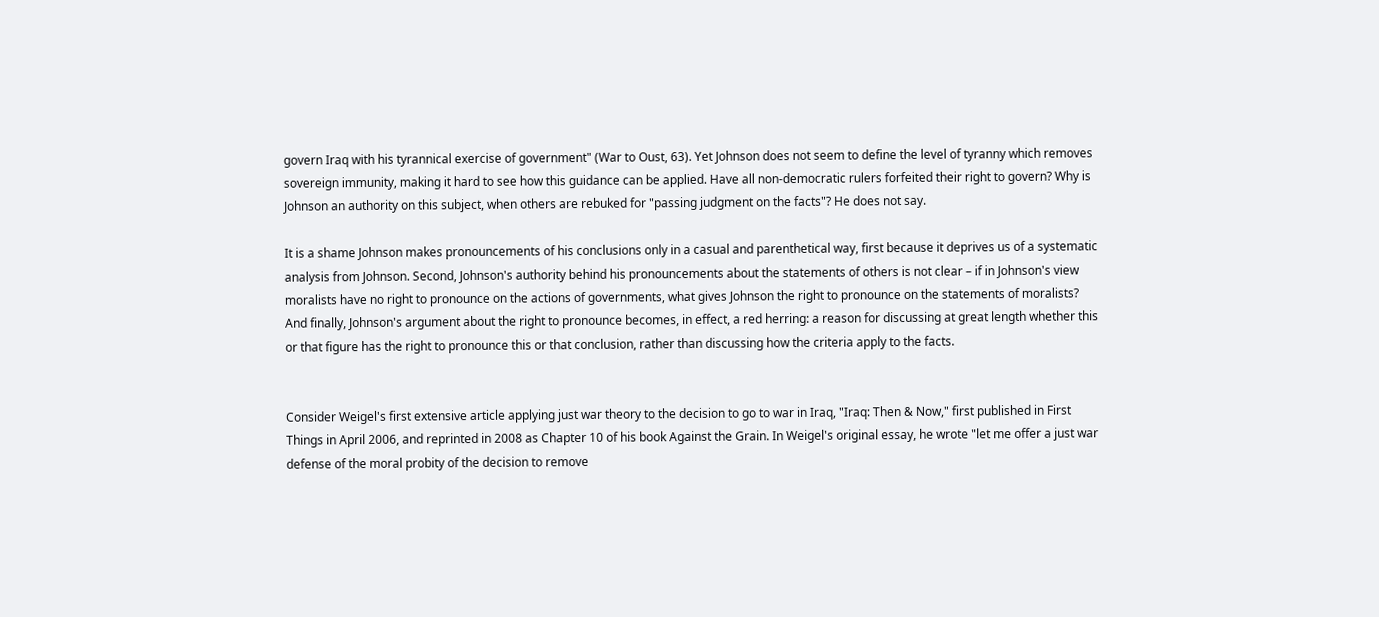govern Iraq with his tyrannical exercise of government" (War to Oust, 63). Yet Johnson does not seem to define the level of tyranny which removes sovereign immunity, making it hard to see how this guidance can be applied. Have all non-democratic rulers forfeited their right to govern? Why is Johnson an authority on this subject, when others are rebuked for "passing judgment on the facts"? He does not say.

It is a shame Johnson makes pronouncements of his conclusions only in a casual and parenthetical way, first because it deprives us of a systematic analysis from Johnson. Second, Johnson's authority behind his pronouncements about the statements of others is not clear – if in Johnson's view moralists have no right to pronounce on the actions of governments, what gives Johnson the right to pronounce on the statements of moralists? And finally, Johnson's argument about the right to pronounce becomes, in effect, a red herring: a reason for discussing at great length whether this or that figure has the right to pronounce this or that conclusion, rather than discussing how the criteria apply to the facts.


Consider Weigel's first extensive article applying just war theory to the decision to go to war in Iraq, "Iraq: Then & Now," first published in First Things in April 2006, and reprinted in 2008 as Chapter 10 of his book Against the Grain. In Weigel's original essay, he wrote "let me offer a just war defense of the moral probity of the decision to remove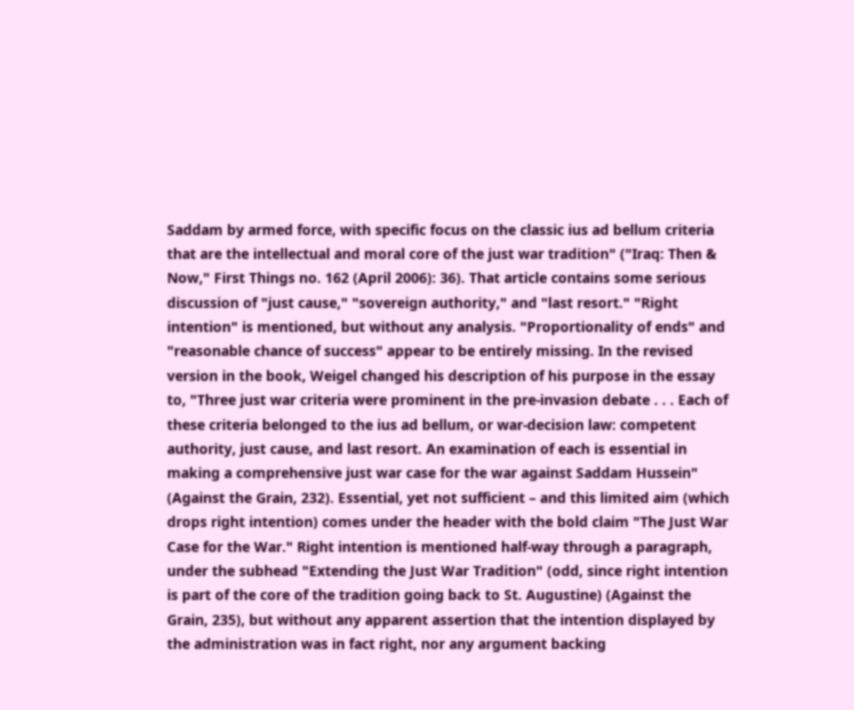Saddam by armed force, with specific focus on the classic ius ad bellum criteria that are the intellectual and moral core of the just war tradition" ("Iraq: Then & Now," First Things no. 162 (April 2006): 36). That article contains some serious discussion of "just cause," "sovereign authority," and "last resort." "Right intention" is mentioned, but without any analysis. "Proportionality of ends" and "reasonable chance of success" appear to be entirely missing. In the revised version in the book, Weigel changed his description of his purpose in the essay to, "Three just war criteria were prominent in the pre-invasion debate . . . Each of these criteria belonged to the ius ad bellum, or war-decision law: competent authority, just cause, and last resort. An examination of each is essential in making a comprehensive just war case for the war against Saddam Hussein" (Against the Grain, 232). Essential, yet not sufficient – and this limited aim (which drops right intention) comes under the header with the bold claim "The Just War Case for the War." Right intention is mentioned half-way through a paragraph, under the subhead "Extending the Just War Tradition" (odd, since right intention is part of the core of the tradition going back to St. Augustine) (Against the Grain, 235), but without any apparent assertion that the intention displayed by the administration was in fact right, nor any argument backing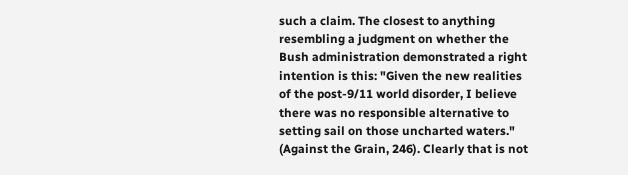such a claim. The closest to anything resembling a judgment on whether the Bush administration demonstrated a right intention is this: "Given the new realities of the post-9/11 world disorder, I believe there was no responsible alternative to setting sail on those uncharted waters." (Against the Grain, 246). Clearly that is not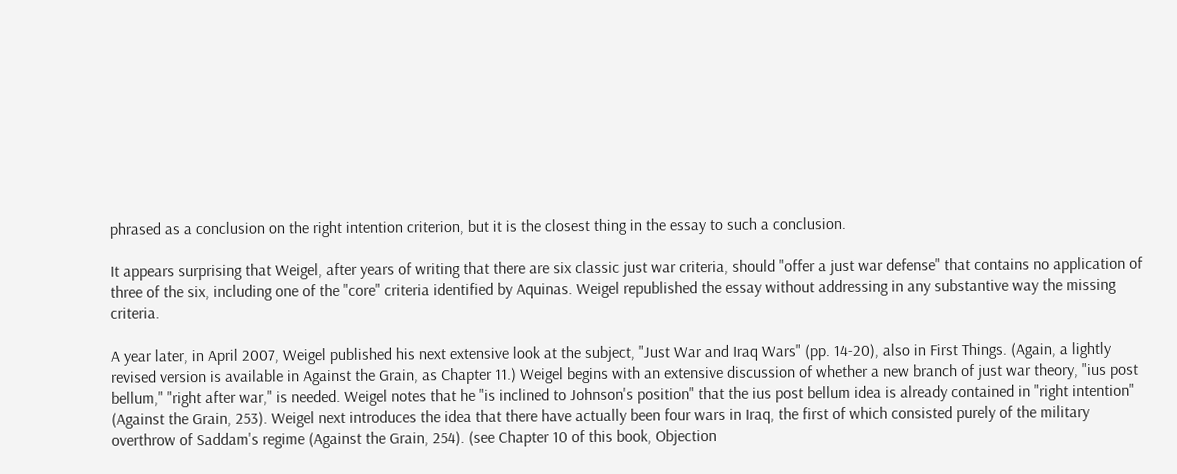phrased as a conclusion on the right intention criterion, but it is the closest thing in the essay to such a conclusion.

It appears surprising that Weigel, after years of writing that there are six classic just war criteria, should "offer a just war defense" that contains no application of three of the six, including one of the "core" criteria identified by Aquinas. Weigel republished the essay without addressing in any substantive way the missing criteria.

A year later, in April 2007, Weigel published his next extensive look at the subject, "Just War and Iraq Wars" (pp. 14-20), also in First Things. (Again, a lightly revised version is available in Against the Grain, as Chapter 11.) Weigel begins with an extensive discussion of whether a new branch of just war theory, "ius post bellum," "right after war," is needed. Weigel notes that he "is inclined to Johnson's position" that the ius post bellum idea is already contained in "right intention" (Against the Grain, 253). Weigel next introduces the idea that there have actually been four wars in Iraq, the first of which consisted purely of the military overthrow of Saddam's regime (Against the Grain, 254). (see Chapter 10 of this book, Objection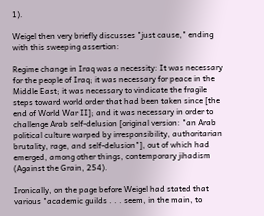1).

Weigel then very briefly discusses "just cause," ending with this sweeping assertion:

Regime change in Iraq was a necessity: It was necessary for the people of Iraq; it was necessary for peace in the Middle East; it was necessary to vindicate the fragile steps toward world order that had been taken since [the end of World War II]; and it was necessary in order to challenge Arab self-delusion [original version: "an Arab political culture warped by irresponsibility, authoritarian brutality, rage, and self-delusion"], out of which had emerged, among other things, contemporary jihadism (Against the Grain, 254).

Ironically, on the page before Weigel had stated that various "academic guilds . . . seem, in the main, to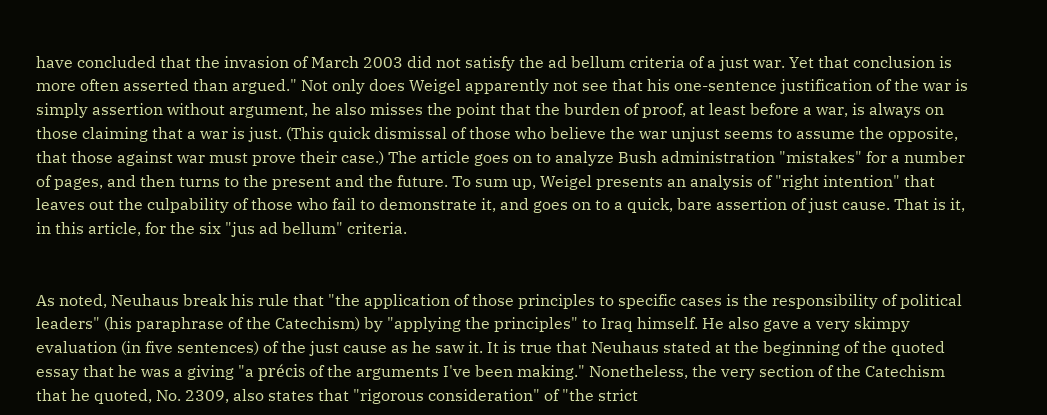have concluded that the invasion of March 2003 did not satisfy the ad bellum criteria of a just war. Yet that conclusion is more often asserted than argued." Not only does Weigel apparently not see that his one-sentence justification of the war is simply assertion without argument, he also misses the point that the burden of proof, at least before a war, is always on those claiming that a war is just. (This quick dismissal of those who believe the war unjust seems to assume the opposite, that those against war must prove their case.) The article goes on to analyze Bush administration "mistakes" for a number of pages, and then turns to the present and the future. To sum up, Weigel presents an analysis of "right intention" that leaves out the culpability of those who fail to demonstrate it, and goes on to a quick, bare assertion of just cause. That is it, in this article, for the six "jus ad bellum" criteria.


As noted, Neuhaus break his rule that "the application of those principles to specific cases is the responsibility of political leaders" (his paraphrase of the Catechism) by "applying the principles" to Iraq himself. He also gave a very skimpy evaluation (in five sentences) of the just cause as he saw it. It is true that Neuhaus stated at the beginning of the quoted essay that he was a giving "a précis of the arguments I've been making." Nonetheless, the very section of the Catechism that he quoted, No. 2309, also states that "rigorous consideration" of "the strict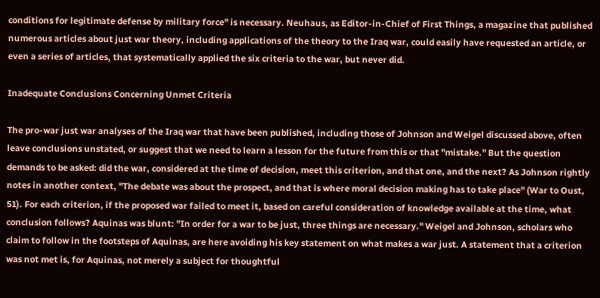conditions for legitimate defense by military force" is necessary. Neuhaus, as Editor-in-Chief of First Things, a magazine that published numerous articles about just war theory, including applications of the theory to the Iraq war, could easily have requested an article, or even a series of articles, that systematically applied the six criteria to the war, but never did.

Inadequate Conclusions Concerning Unmet Criteria

The pro-war just war analyses of the Iraq war that have been published, including those of Johnson and Weigel discussed above, often leave conclusions unstated, or suggest that we need to learn a lesson for the future from this or that "mistake." But the question demands to be asked: did the war, considered at the time of decision, meet this criterion, and that one, and the next? As Johnson rightly notes in another context, "The debate was about the prospect, and that is where moral decision making has to take place" (War to Oust, 51). For each criterion, if the proposed war failed to meet it, based on careful consideration of knowledge available at the time, what conclusion follows? Aquinas was blunt: "In order for a war to be just, three things are necessary." Weigel and Johnson, scholars who claim to follow in the footsteps of Aquinas, are here avoiding his key statement on what makes a war just. A statement that a criterion was not met is, for Aquinas, not merely a subject for thoughtful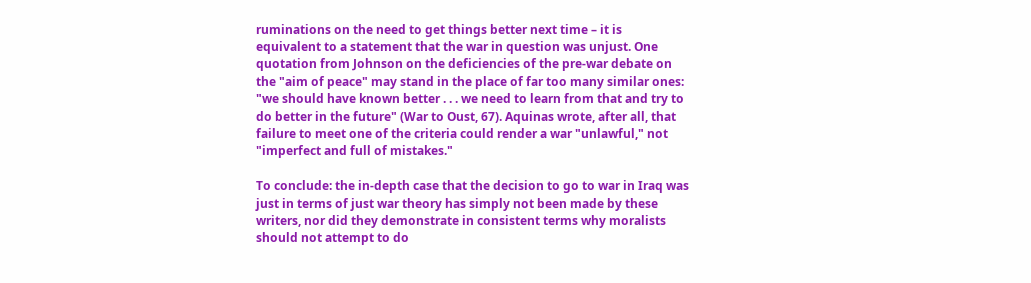ruminations on the need to get things better next time – it is equivalent to a statement that the war in question was unjust. One quotation from Johnson on the deficiencies of the pre-war debate on the "aim of peace" may stand in the place of far too many similar ones: "we should have known better . . . we need to learn from that and try to do better in the future" (War to Oust, 67). Aquinas wrote, after all, that failure to meet one of the criteria could render a war "unlawful," not "imperfect and full of mistakes."

To conclude: the in-depth case that the decision to go to war in Iraq was just in terms of just war theory has simply not been made by these writers, nor did they demonstrate in consistent terms why moralists should not attempt to do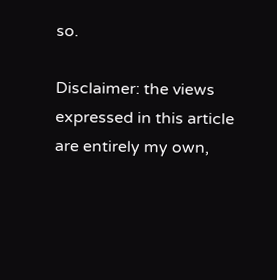so.

Disclaimer: the views expressed in this article are entirely my own,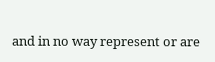and in no way represent or are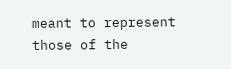meant to represent those of the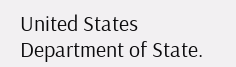United States Department of State.